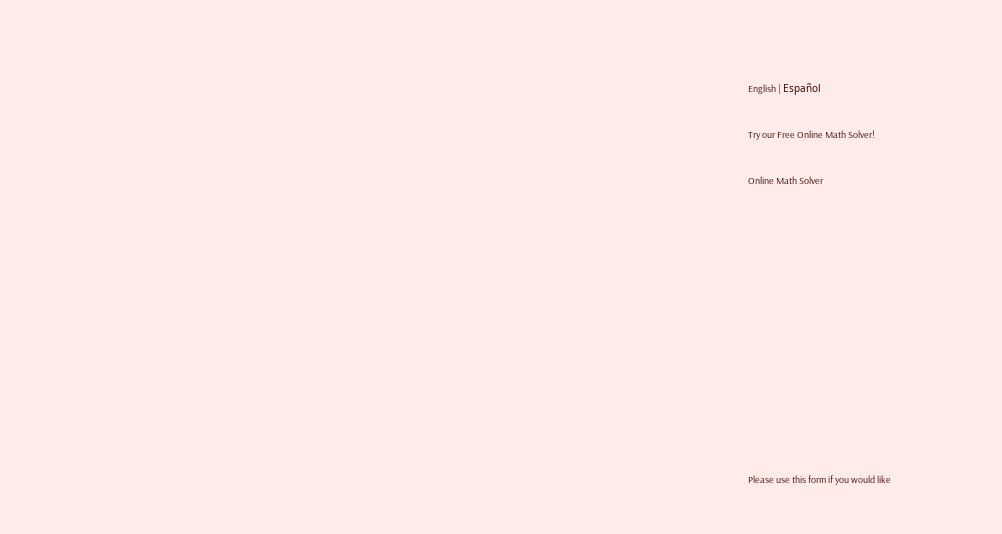English | Español

Try our Free Online Math Solver!

Online Math Solver












Please use this form if you would like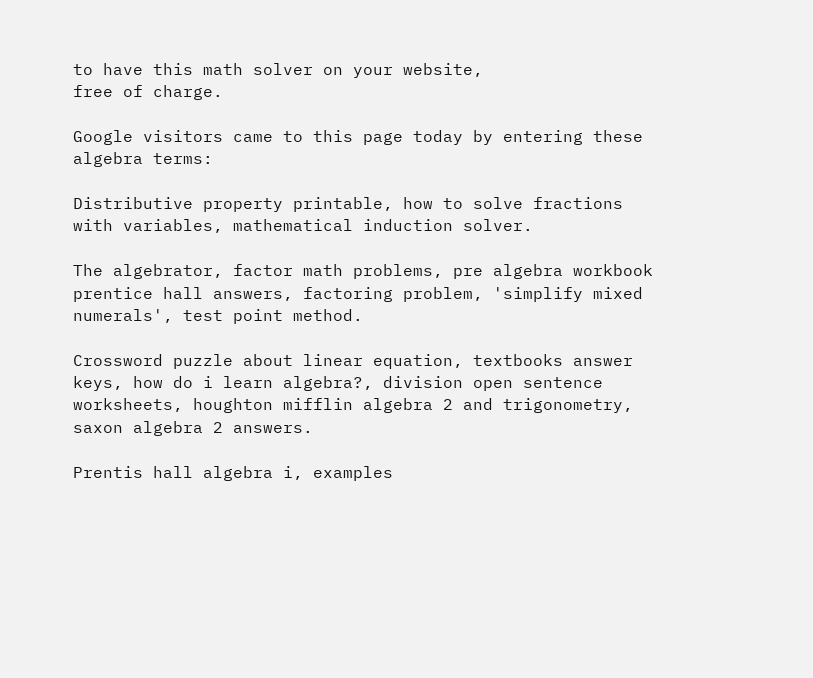to have this math solver on your website,
free of charge.

Google visitors came to this page today by entering these algebra terms:

Distributive property printable, how to solve fractions with variables, mathematical induction solver.

The algebrator, factor math problems, pre algebra workbook prentice hall answers, factoring problem, 'simplify mixed numerals', test point method.

Crossword puzzle about linear equation, textbooks answer keys, how do i learn algebra?, division open sentence worksheets, houghton mifflin algebra 2 and trigonometry, saxon algebra 2 answers.

Prentis hall algebra i, examples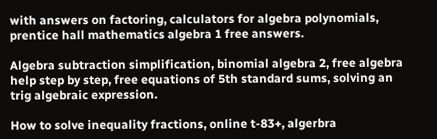with answers on factoring, calculators for algebra polynomials, prentice hall mathematics algebra 1 free answers.

Algebra subtraction simplification, binomial algebra 2, free algebra help step by step, free equations of 5th standard sums, solving an trig algebraic expression.

How to solve inequality fractions, online t-83+, algerbra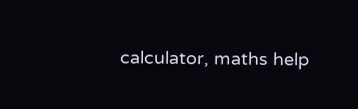calculator, maths help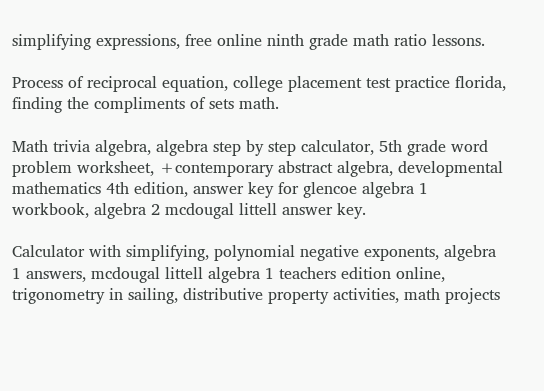simplifying expressions, free online ninth grade math ratio lessons.

Process of reciprocal equation, college placement test practice florida, finding the compliments of sets math.

Math trivia algebra, algebra step by step calculator, 5th grade word problem worksheet, +contemporary abstract algebra, developmental mathematics 4th edition, answer key for glencoe algebra 1 workbook, algebra 2 mcdougal littell answer key.

Calculator with simplifying, polynomial negative exponents, algebra 1 answers, mcdougal littell algebra 1 teachers edition online, trigonometry in sailing, distributive property activities, math projects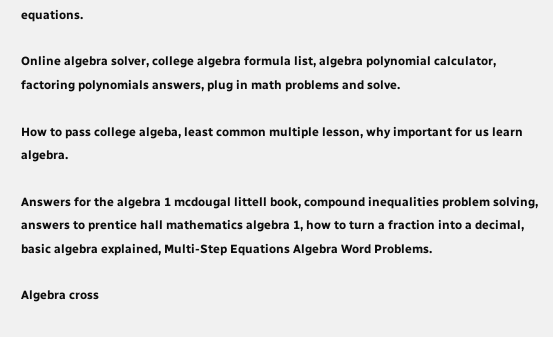equations.

Online algebra solver, college algebra formula list, algebra polynomial calculator, factoring polynomials answers, plug in math problems and solve.

How to pass college algeba, least common multiple lesson, why important for us learn algebra.

Answers for the algebra 1 mcdougal littell book, compound inequalities problem solving, answers to prentice hall mathematics algebra 1, how to turn a fraction into a decimal, basic algebra explained, Multi-Step Equations Algebra Word Problems.

Algebra cross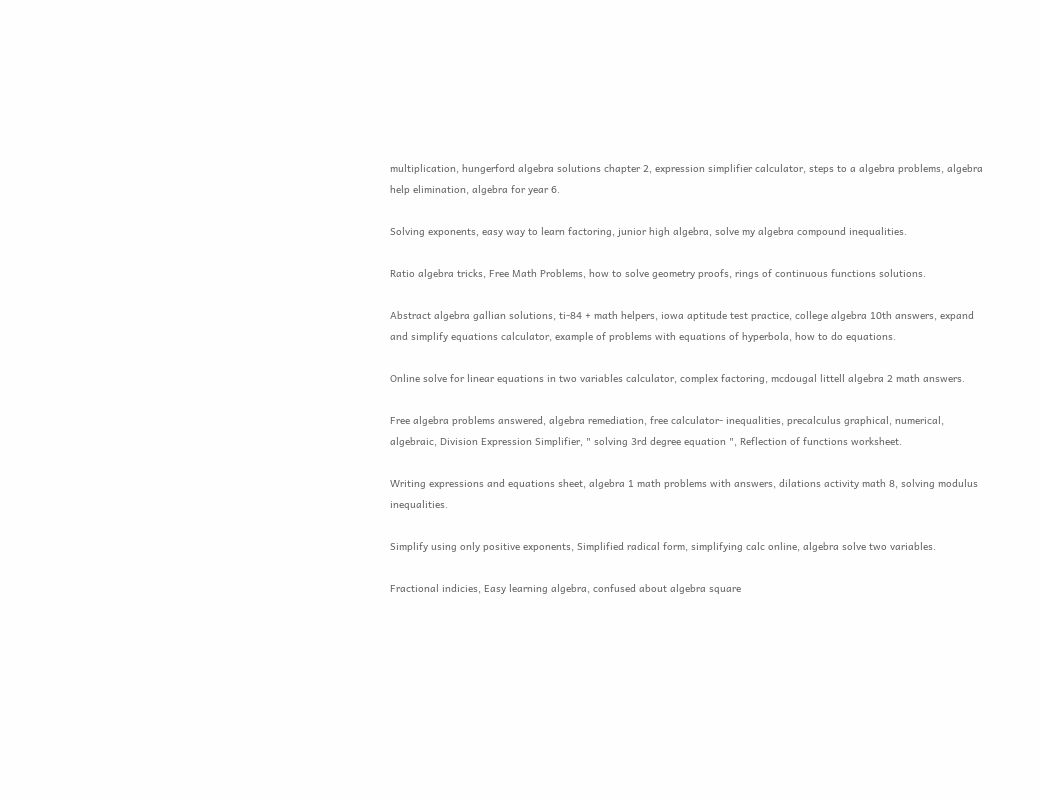multiplication, hungerford algebra solutions chapter 2, expression simplifier calculator, steps to a algebra problems, algebra help elimination, algebra for year 6.

Solving exponents, easy way to learn factoring, junior high algebra, solve my algebra compound inequalities.

Ratio algebra tricks, Free Math Problems, how to solve geometry proofs, rings of continuous functions solutions.

Abstract algebra gallian solutions, ti-84 + math helpers, iowa aptitude test practice, college algebra 10th answers, expand and simplify equations calculator, example of problems with equations of hyperbola, how to do equations.

Online solve for linear equations in two variables calculator, complex factoring, mcdougal littell algebra 2 math answers.

Free algebra problems answered, algebra remediation, free calculator- inequalities, precalculus graphical, numerical, algebraic, Division Expression Simplifier, " solving 3rd degree equation ", Reflection of functions worksheet.

Writing expressions and equations sheet, algebra 1 math problems with answers, dilations activity math 8, solving modulus inequalities.

Simplify using only positive exponents, Simplified radical form, simplifying calc online, algebra solve two variables.

Fractional indicies, Easy learning algebra, confused about algebra square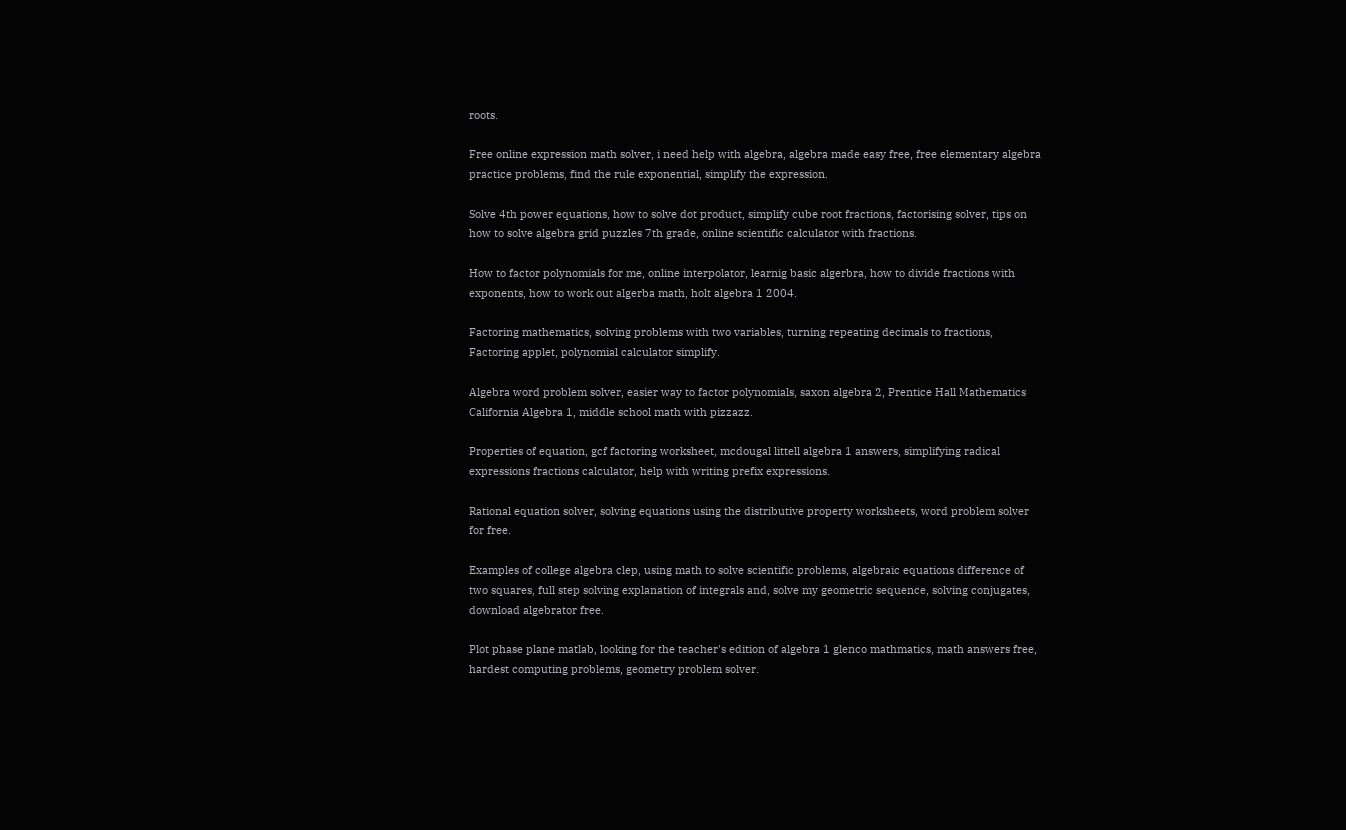roots.

Free online expression math solver, i need help with algebra, algebra made easy free, free elementary algebra practice problems, find the rule exponential, simplify the expression.

Solve 4th power equations, how to solve dot product, simplify cube root fractions, factorising solver, tips on how to solve algebra grid puzzles 7th grade, online scientific calculator with fractions.

How to factor polynomials for me, online interpolator, learnig basic algerbra, how to divide fractions with exponents, how to work out algerba math, holt algebra 1 2004.

Factoring mathematics, solving problems with two variables, turning repeating decimals to fractions, Factoring applet, polynomial calculator simplify.

Algebra word problem solver, easier way to factor polynomials, saxon algebra 2, Prentice Hall Mathematics California Algebra 1, middle school math with pizzazz.

Properties of equation, gcf factoring worksheet, mcdougal littell algebra 1 answers, simplifying radical expressions fractions calculator, help with writing prefix expressions.

Rational equation solver, solving equations using the distributive property worksheets, word problem solver for free.

Examples of college algebra clep, using math to solve scientific problems, algebraic equations difference of two squares, full step solving explanation of integrals and, solve my geometric sequence, solving conjugates, download algebrator free.

Plot phase plane matlab, looking for the teacher's edition of algebra 1 glenco mathmatics, math answers free, hardest computing problems, geometry problem solver.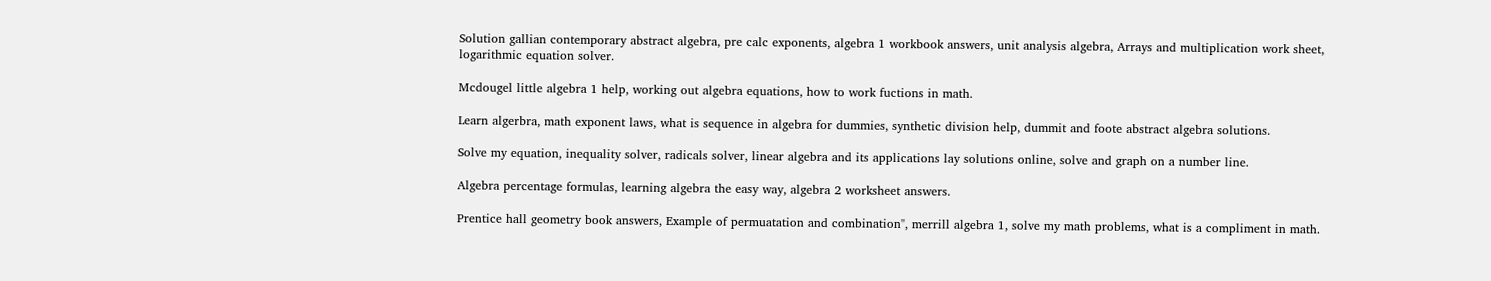Solution gallian contemporary abstract algebra, pre calc exponents, algebra 1 workbook answers, unit analysis algebra, Arrays and multiplication work sheet, logarithmic equation solver.

Mcdougel little algebra 1 help, working out algebra equations, how to work fuctions in math.

Learn algerbra, math exponent laws, what is sequence in algebra for dummies, synthetic division help, dummit and foote abstract algebra solutions.

Solve my equation, inequality solver, radicals solver, linear algebra and its applications lay solutions online, solve and graph on a number line.

Algebra percentage formulas, learning algebra the easy way, algebra 2 worksheet answers.

Prentice hall geometry book answers, Example of permuatation and combination", merrill algebra 1, solve my math problems, what is a compliment in math.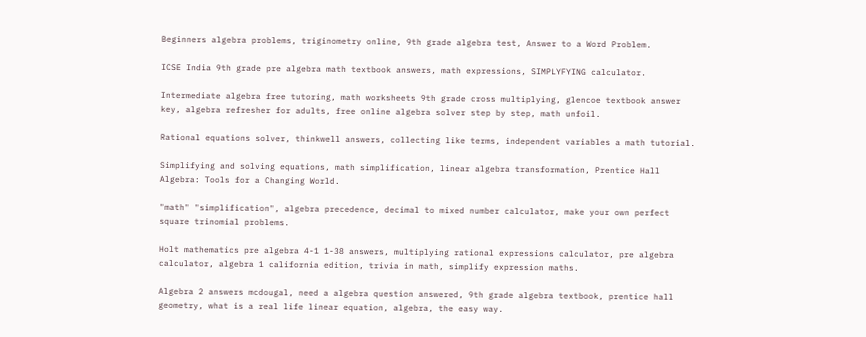Beginners algebra problems, triginometry online, 9th grade algebra test, Answer to a Word Problem.

ICSE India 9th grade pre algebra math textbook answers, math expressions, SIMPLYFYING calculator.

Intermediate algebra free tutoring, math worksheets 9th grade cross multiplying, glencoe textbook answer key, algebra refresher for adults, free online algebra solver step by step, math unfoil.

Rational equations solver, thinkwell answers, collecting like terms, independent variables a math tutorial.

Simplifying and solving equations, math simplification, linear algebra transformation, Prentice Hall Algebra: Tools for a Changing World.

"math" "simplification", algebra precedence, decimal to mixed number calculator, make your own perfect square trinomial problems.

Holt mathematics pre algebra 4-1 1-38 answers, multiplying rational expressions calculator, pre algebra calculator, algebra 1 california edition, trivia in math, simplify expression maths.

Algebra 2 answers mcdougal, need a algebra question answered, 9th grade algebra textbook, prentice hall geometry, what is a real life linear equation, algebra, the easy way.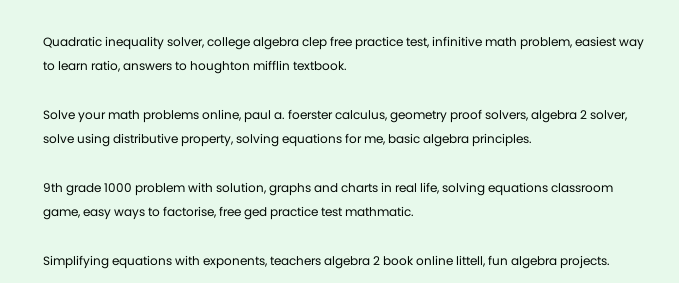Quadratic inequality solver, college algebra clep free practice test, infinitive math problem, easiest way to learn ratio, answers to houghton mifflin textbook.

Solve your math problems online, paul a. foerster calculus, geometry proof solvers, algebra 2 solver, solve using distributive property, solving equations for me, basic algebra principles.

9th grade 1000 problem with solution, graphs and charts in real life, solving equations classroom game, easy ways to factorise, free ged practice test mathmatic.

Simplifying equations with exponents, teachers algebra 2 book online littell, fun algebra projects.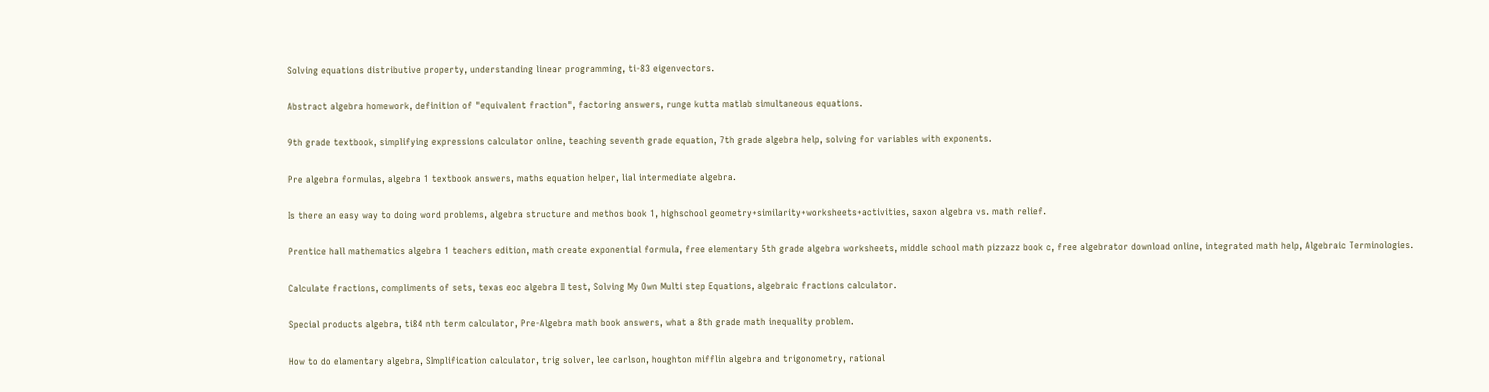Solving equations distributive property, understanding linear programming, ti-83 eigenvectors.

Abstract algebra homework, definition of "equivalent fraction", factoring answers, runge kutta matlab simultaneous equations.

9th grade textbook, simplifying expressions calculator online, teaching seventh grade equation, 7th grade algebra help, solving for variables with exponents.

Pre algebra formulas, algebra 1 textbook answers, maths equation helper, lial intermediate algebra.

Is there an easy way to doing word problems, algebra structure and methos book 1, highschool geometry+similarity+worksheets+activities, saxon algebra vs. math relief.

Prentice hall mathematics algebra 1 teachers edition, math create exponential formula, free elementary 5th grade algebra worksheets, middle school math pizzazz book c, free algebrator download online, integrated math help, Algebraic Terminologies.

Calculate fractions, compliments of sets, texas eoc algebra II test, Solving My Own Multi step Equations, algebraic fractions calculator.

Special products algebra, ti84 nth term calculator, Pre-Algebra math book answers, what a 8th grade math inequality problem.

How to do elamentary algebra, SImplification calculator, trig solver, lee carlson, houghton mifflin algebra and trigonometry, rational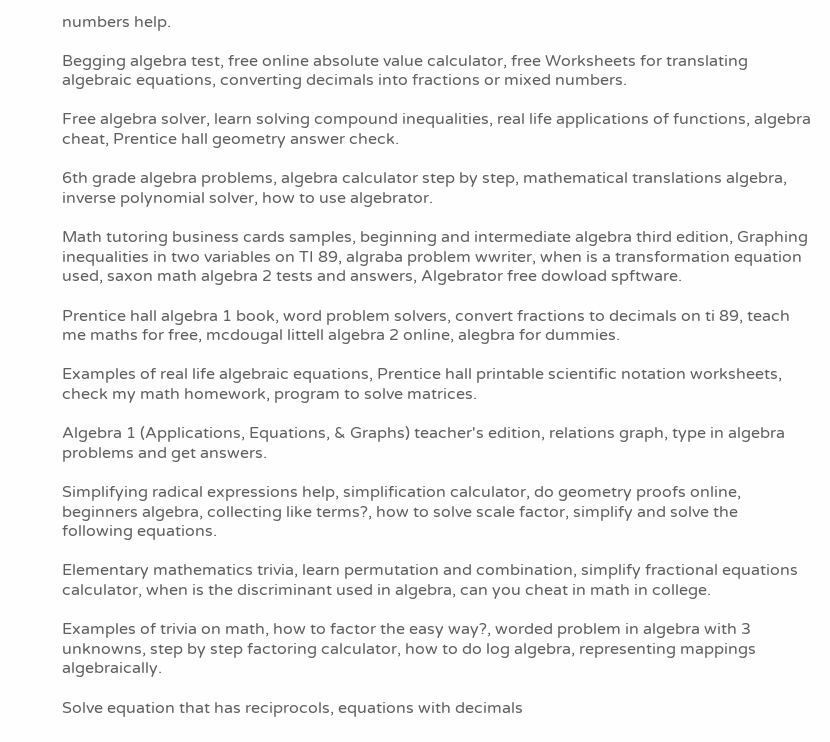numbers help.

Begging algebra test, free online absolute value calculator, free Worksheets for translating algebraic equations, converting decimals into fractions or mixed numbers.

Free algebra solver, learn solving compound inequalities, real life applications of functions, algebra cheat, Prentice hall geometry answer check.

6th grade algebra problems, algebra calculator step by step, mathematical translations algebra, inverse polynomial solver, how to use algebrator.

Math tutoring business cards samples, beginning and intermediate algebra third edition, Graphing inequalities in two variables on TI 89, algraba problem wwriter, when is a transformation equation used, saxon math algebra 2 tests and answers, Algebrator free dowload spftware.

Prentice hall algebra 1 book, word problem solvers, convert fractions to decimals on ti 89, teach me maths for free, mcdougal littell algebra 2 online, alegbra for dummies.

Examples of real life algebraic equations, Prentice hall printable scientific notation worksheets, check my math homework, program to solve matrices.

Algebra 1 (Applications, Equations, & Graphs) teacher's edition, relations graph, type in algebra problems and get answers.

Simplifying radical expressions help, simplification calculator, do geometry proofs online, beginners algebra, collecting like terms?, how to solve scale factor, simplify and solve the following equations.

Elementary mathematics trivia, learn permutation and combination, simplify fractional equations calculator, when is the discriminant used in algebra, can you cheat in math in college.

Examples of trivia on math, how to factor the easy way?, worded problem in algebra with 3 unknowns, step by step factoring calculator, how to do log algebra, representing mappings algebraically.

Solve equation that has reciprocols, equations with decimals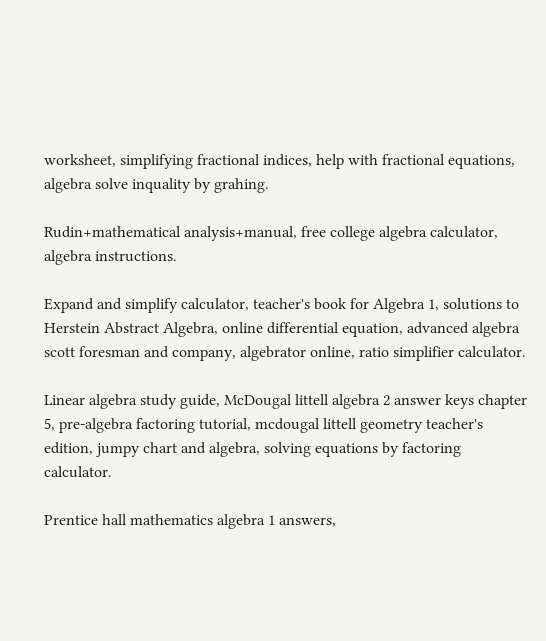worksheet, simplifying fractional indices, help with fractional equations, algebra solve inquality by grahing.

Rudin+mathematical analysis+manual, free college algebra calculator, algebra instructions.

Expand and simplify calculator, teacher's book for Algebra 1, solutions to Herstein Abstract Algebra, online differential equation, advanced algebra scott foresman and company, algebrator online, ratio simplifier calculator.

Linear algebra study guide, McDougal littell algebra 2 answer keys chapter 5, pre-algebra factoring tutorial, mcdougal littell geometry teacher's edition, jumpy chart and algebra, solving equations by factoring calculator.

Prentice hall mathematics algebra 1 answers,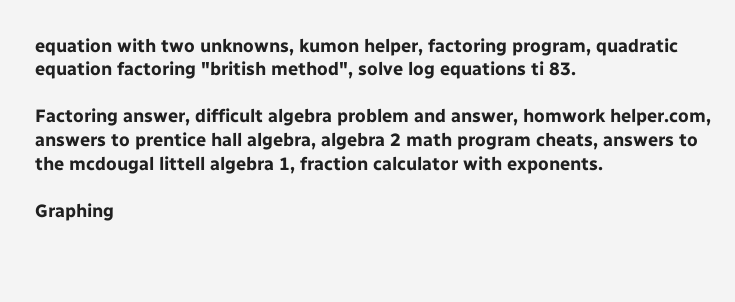equation with two unknowns, kumon helper, factoring program, quadratic equation factoring "british method", solve log equations ti 83.

Factoring answer, difficult algebra problem and answer, homwork helper.com, answers to prentice hall algebra, algebra 2 math program cheats, answers to the mcdougal littell algebra 1, fraction calculator with exponents.

Graphing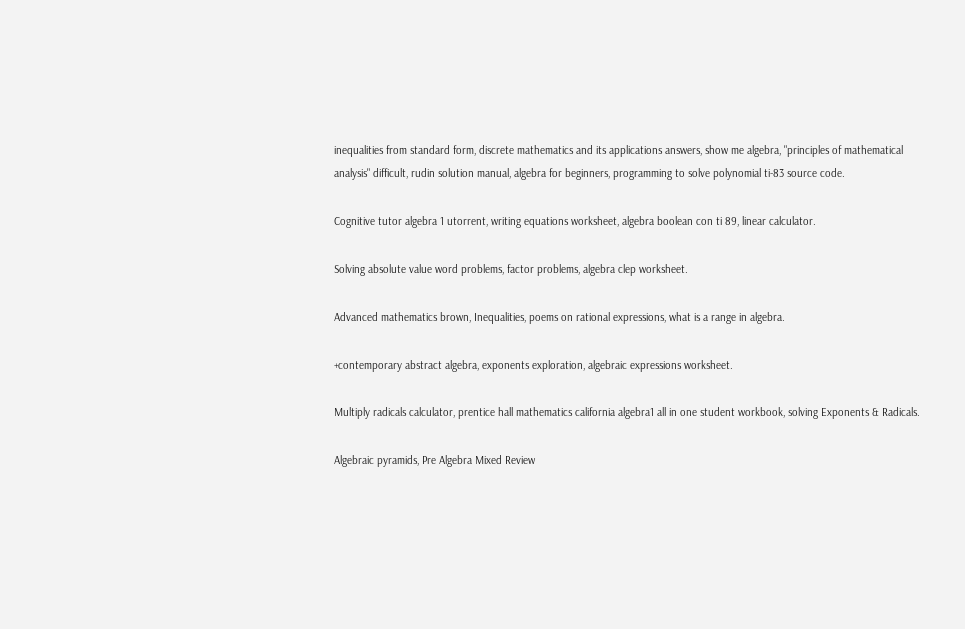inequalities from standard form, discrete mathematics and its applications answers, show me algebra, "principles of mathematical analysis" difficult, rudin solution manual, algebra for beginners, programming to solve polynomial ti-83 source code.

Cognitive tutor algebra 1 utorrent, writing equations worksheet, algebra boolean con ti 89, linear calculator.

Solving absolute value word problems, factor problems, algebra clep worksheet.

Advanced mathematics brown, Inequalities, poems on rational expressions, what is a range in algebra.

+contemporary abstract algebra, exponents exploration, algebraic expressions worksheet.

Multiply radicals calculator, prentice hall mathematics california algebra1 all in one student workbook, solving Exponents & Radicals.

Algebraic pyramids, Pre Algebra Mixed Review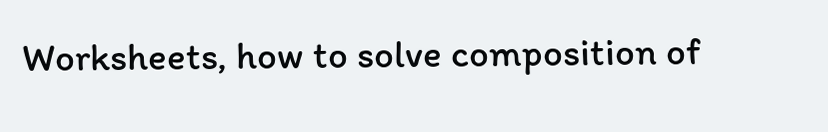Worksheets, how to solve composition of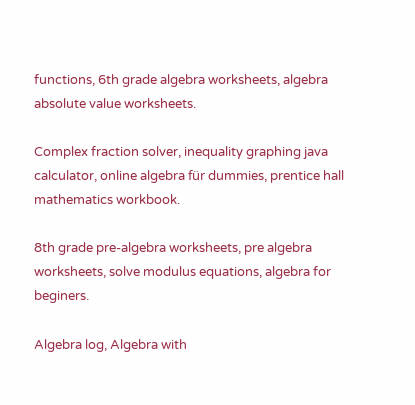functions, 6th grade algebra worksheets, algebra absolute value worksheets.

Complex fraction solver, inequality graphing java calculator, online algebra für dummies, prentice hall mathematics workbook.

8th grade pre-algebra worksheets, pre algebra worksheets, solve modulus equations, algebra for beginers.

Algebra log, Algebra with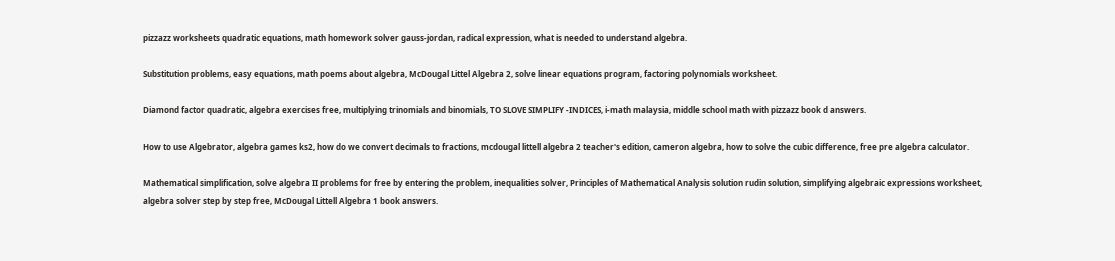pizzazz worksheets quadratic equations, math homework solver gauss-jordan, radical expression, what is needed to understand algebra.

Substitution problems, easy equations, math poems about algebra, McDougal Littel Algebra 2, solve linear equations program, factoring polynomials worksheet.

Diamond factor quadratic, algebra exercises free, multiplying trinomials and binomials, TO SLOVE SIMPLIFY -INDICES, i-math malaysia, middle school math with pizzazz book d answers.

How to use Algebrator, algebra games ks2, how do we convert decimals to fractions, mcdougal littell algebra 2 teacher's edition, cameron algebra, how to solve the cubic difference, free pre algebra calculator.

Mathematical simplification, solve algebra II problems for free by entering the problem, inequalities solver, Principles of Mathematical Analysis solution rudin solution, simplifying algebraic expressions worksheet, algebra solver step by step free, McDougal Littell Algebra 1 book answers.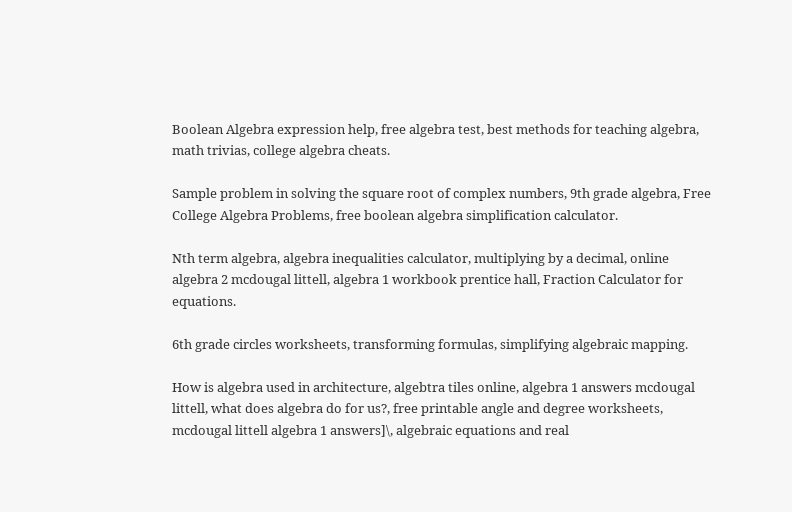Boolean Algebra expression help, free algebra test, best methods for teaching algebra, math trivias, college algebra cheats.

Sample problem in solving the square root of complex numbers, 9th grade algebra, Free College Algebra Problems, free boolean algebra simplification calculator.

Nth term algebra, algebra inequalities calculator, multiplying by a decimal, online algebra 2 mcdougal littell, algebra 1 workbook prentice hall, Fraction Calculator for equations.

6th grade circles worksheets, transforming formulas, simplifying algebraic mapping.

How is algebra used in architecture, algebtra tiles online, algebra 1 answers mcdougal littell, what does algebra do for us?, free printable angle and degree worksheets, mcdougal littell algebra 1 answers]\, algebraic equations and real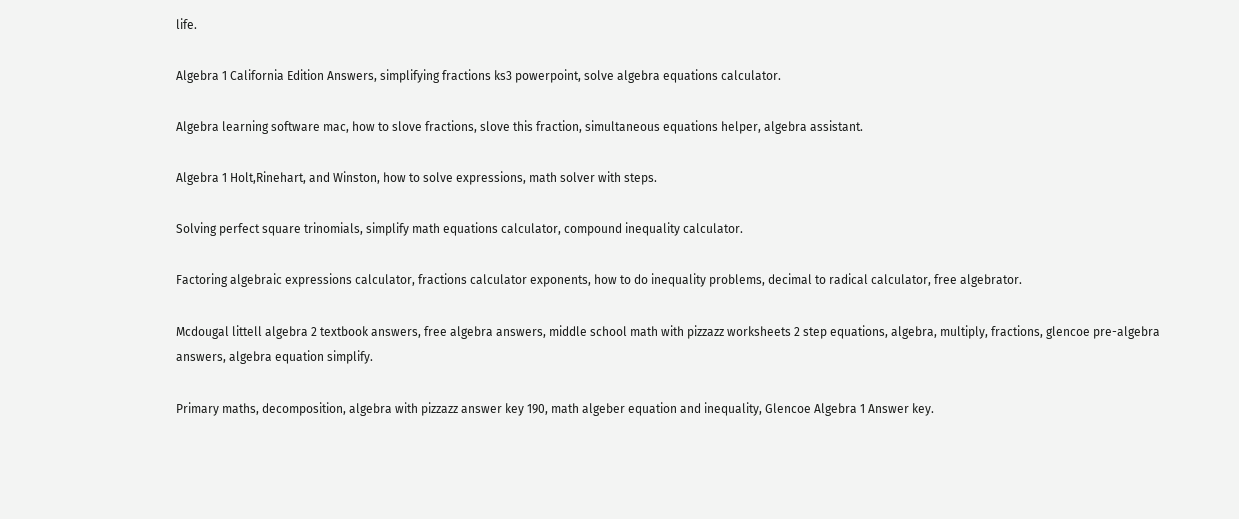life.

Algebra 1 California Edition Answers, simplifying fractions ks3 powerpoint, solve algebra equations calculator.

Algebra learning software mac, how to slove fractions, slove this fraction, simultaneous equations helper, algebra assistant.

Algebra 1 Holt,Rinehart, and Winston, how to solve expressions, math solver with steps.

Solving perfect square trinomials, simplify math equations calculator, compound inequality calculator.

Factoring algebraic expressions calculator, fractions calculator exponents, how to do inequality problems, decimal to radical calculator, free algebrator.

Mcdougal littell algebra 2 textbook answers, free algebra answers, middle school math with pizzazz worksheets 2 step equations, algebra, multiply, fractions, glencoe pre-algebra answers, algebra equation simplify.

Primary maths, decomposition, algebra with pizzazz answer key 190, math algeber equation and inequality, Glencoe Algebra 1 Answer key.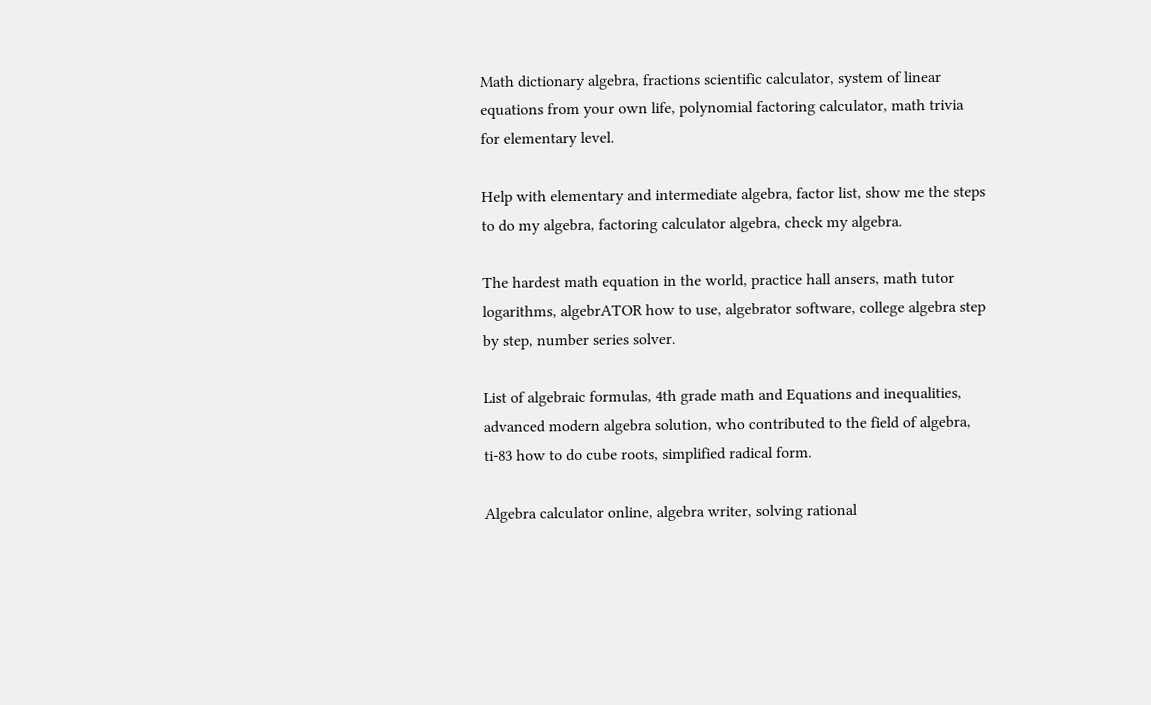Math dictionary algebra, fractions scientific calculator, system of linear equations from your own life, polynomial factoring calculator, math trivia for elementary level.

Help with elementary and intermediate algebra, factor list, show me the steps to do my algebra, factoring calculator algebra, check my algebra.

The hardest math equation in the world, practice hall ansers, math tutor logarithms, algebrATOR how to use, algebrator software, college algebra step by step, number series solver.

List of algebraic formulas, 4th grade math and Equations and inequalities, advanced modern algebra solution, who contributed to the field of algebra, ti-83 how to do cube roots, simplified radical form.

Algebra calculator online, algebra writer, solving rational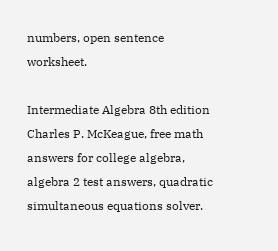numbers, open sentence worksheet.

Intermediate Algebra 8th edition Charles P. McKeague, free math answers for college algebra, algebra 2 test answers, quadratic simultaneous equations solver.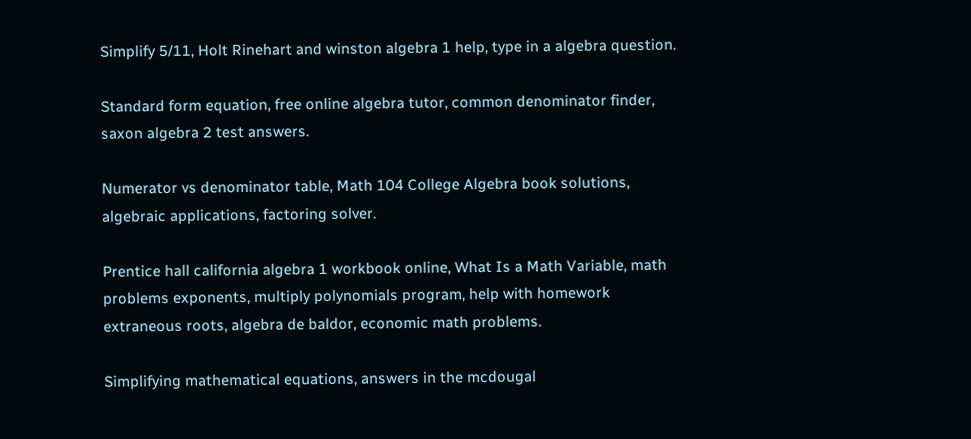Simplify 5/11, Holt Rinehart and winston algebra 1 help, type in a algebra question.

Standard form equation, free online algebra tutor, common denominator finder, saxon algebra 2 test answers.

Numerator vs denominator table, Math 104 College Algebra book solutions, algebraic applications, factoring solver.

Prentice hall california algebra 1 workbook online, What Is a Math Variable, math problems exponents, multiply polynomials program, help with homework extraneous roots, algebra de baldor, economic math problems.

Simplifying mathematical equations, answers in the mcdougal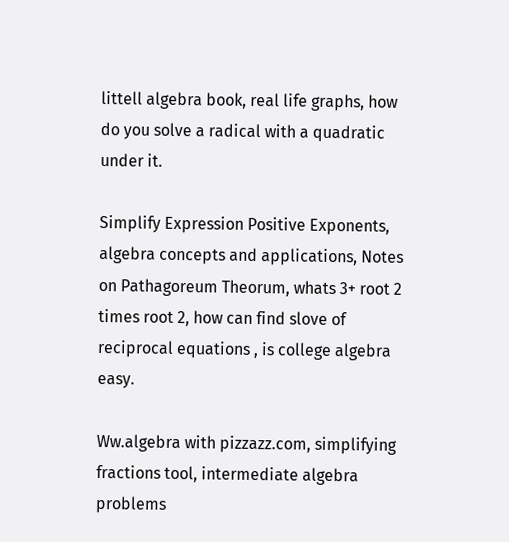littell algebra book, real life graphs, how do you solve a radical with a quadratic under it.

Simplify Expression Positive Exponents, algebra concepts and applications, Notes on Pathagoreum Theorum, whats 3+ root 2 times root 2, how can find slove of reciprocal equations , is college algebra easy.

Ww.algebra with pizzazz.com, simplifying fractions tool, intermediate algebra problems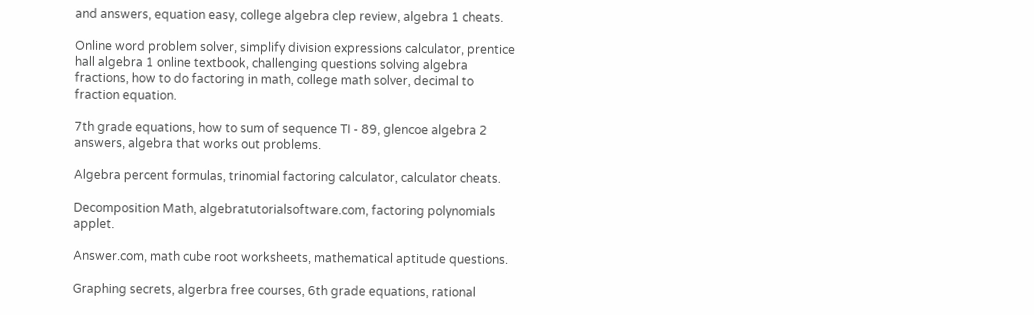and answers, equation easy, college algebra clep review, algebra 1 cheats.

Online word problem solver, simplify division expressions calculator, prentice hall algebra 1 online textbook, challenging questions solving algebra fractions, how to do factoring in math, college math solver, decimal to fraction equation.

7th grade equations, how to sum of sequence TI - 89, glencoe algebra 2 answers, algebra that works out problems.

Algebra percent formulas, trinomial factoring calculator, calculator cheats.

Decomposition Math, algebratutorialsoftware.com, factoring polynomials applet.

Answer.com, math cube root worksheets, mathematical aptitude questions.

Graphing secrets, algerbra free courses, 6th grade equations, rational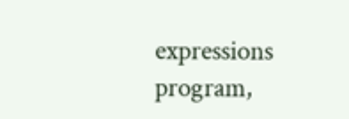expressions program,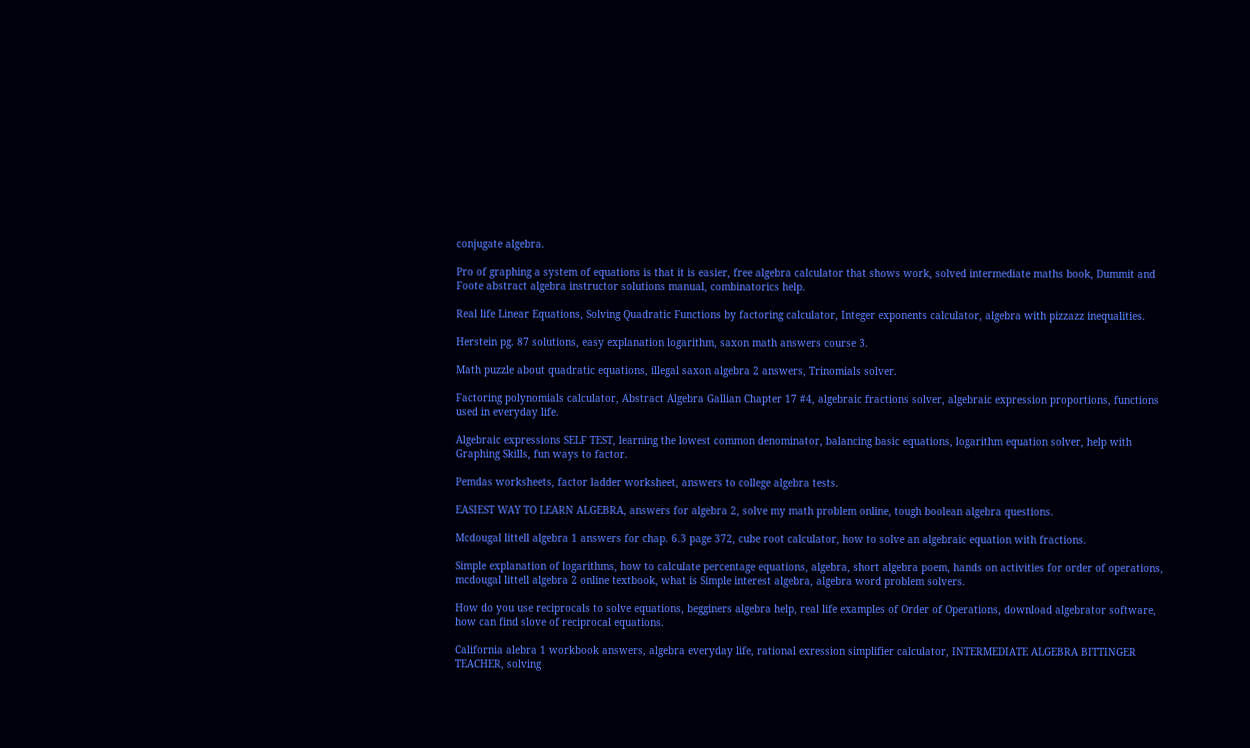conjugate algebra.

Pro of graphing a system of equations is that it is easier, free algebra calculator that shows work, solved intermediate maths book, Dummit and Foote abstract algebra instructor solutions manual, combinatorics help.

Real life Linear Equations, Solving Quadratic Functions by factoring calculator, Integer exponents calculator, algebra with pizzazz inequalities.

Herstein pg. 87 solutions, easy explanation logarithm, saxon math answers course 3.

Math puzzle about quadratic equations, illegal saxon algebra 2 answers, Trinomials solver.

Factoring polynomials calculator, Abstract Algebra Gallian Chapter 17 #4, algebraic fractions solver, algebraic expression proportions, functions used in everyday life.

Algebraic expressions SELF TEST, learning the lowest common denominator, balancing basic equations, logarithm equation solver, help with Graphing Skills, fun ways to factor.

Pemdas worksheets, factor ladder worksheet, answers to college algebra tests.

EASIEST WAY TO LEARN ALGEBRA, answers for algebra 2, solve my math problem online, tough boolean algebra questions.

Mcdougal littell algebra 1 answers for chap. 6.3 page 372, cube root calculator, how to solve an algebraic equation with fractions.

Simple explanation of logarithms, how to calculate percentage equations, algebra, short algebra poem, hands on activities for order of operations, mcdougal littell algebra 2 online textbook, what is Simple interest algebra, algebra word problem solvers.

How do you use reciprocals to solve equations, begginers algebra help, real life examples of Order of Operations, download algebrator software, how can find slove of reciprocal equations.

California alebra 1 workbook answers, algebra everyday life, rational exression simplifier calculator, INTERMEDIATE ALGEBRA BITTINGER TEACHER, solving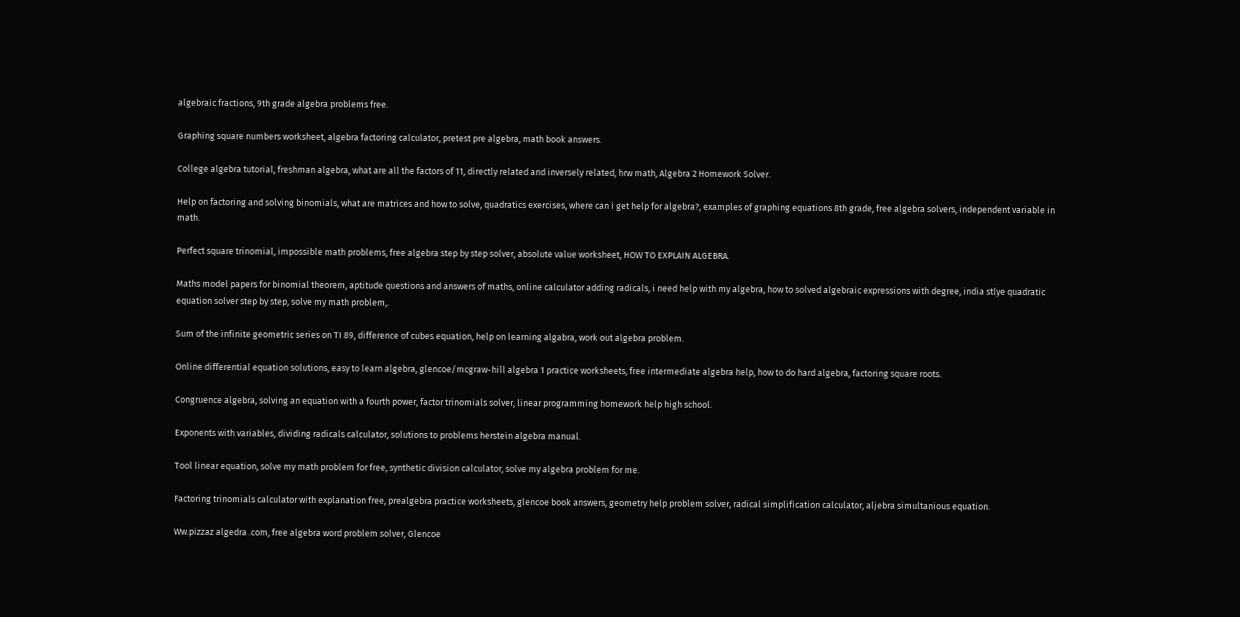algebraic fractions, 9th grade algebra problems free.

Graphing square numbers worksheet, algebra factoring calculator, pretest pre algebra, math book answers.

College algebra tutorial, freshman algebra, what are all the factors of 11, directly related and inversely related, hrw math, Algebra 2 Homework Solver.

Help on factoring and solving binomials, what are matrices and how to solve, quadratics exercises, where can i get help for algebra?, examples of graphing equations 8th grade, free algebra solvers, independent variable in math.

Perfect square trinomial, impossible math problems, free algebra step by step solver, absolute value worksheet, HOW TO EXPLAIN ALGEBRA.

Maths model papers for binomial theorem, aptitude questions and answers of maths, online calculator adding radicals, i need help with my algebra, how to solved algebraic expressions with degree, india stlye quadratic equation solver step by step, solve my math problem,.

Sum of the infinite geometric series on TI 89, difference of cubes equation, help on learning algabra, work out algebra problem.

Online differential equation solutions, easy to learn algebra, glencoe/mcgraw-hill algebra 1 practice worksheets, free intermediate algebra help, how to do hard algebra, factoring square roots.

Congruence algebra, solving an equation with a fourth power, factor trinomials solver, linear programming homework help high school.

Exponents with variables, dividing radicals calculator, solutions to problems herstein algebra manual.

Tool linear equation, solve my math problem for free, synthetic division calculator, solve my algebra problem for me.

Factoring trinomials calculator with explanation free, prealgebra practice worksheets, glencoe book answers, geometry help problem solver, radical simplification calculator, aljebra simultanious equation.

Ww.pizzaz algedra .com, free algebra word problem solver, Glencoe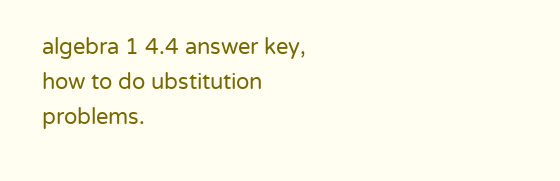algebra 1 4.4 answer key, how to do ubstitution problems.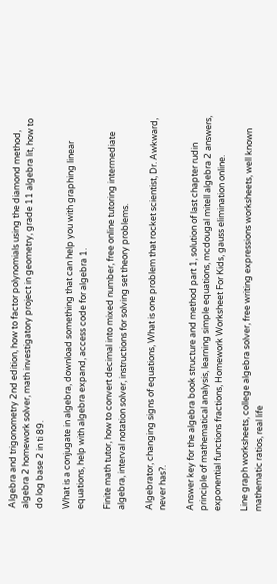Algebra and trigonometry 2nd edition, how to factor polynomials using the diamond method, algebra 2 homework solver, math investigatory project in geometry, grade 11 algebra lit, how to do log base 2 in ti 89.

What is a conjugate in algebra, download something that can help you with graphing linear equations, help with algebra expand, access code for algebra 1.

Finite math tutor, how to convert decimal into mixed number, free online tutoring intermediate algebra, interval notation solver, instructions for solving set theory problems.

Algebrator, changing signs of equations, What is one problem that rocket scientist, Dr. Awkward, never has?.

Answer key for the algebra book structure and method part 1, solution of last chapter rudin principle of mathematical analysis, learning simple equations, mcdougal mitell algebra 2 answers, exponential functions fractions, Homework Worksheet For Kids, gauss elimination online.

Line graph worksheets, college algebra solver, free writing expressions worksheets, well known mathematic ratios, real life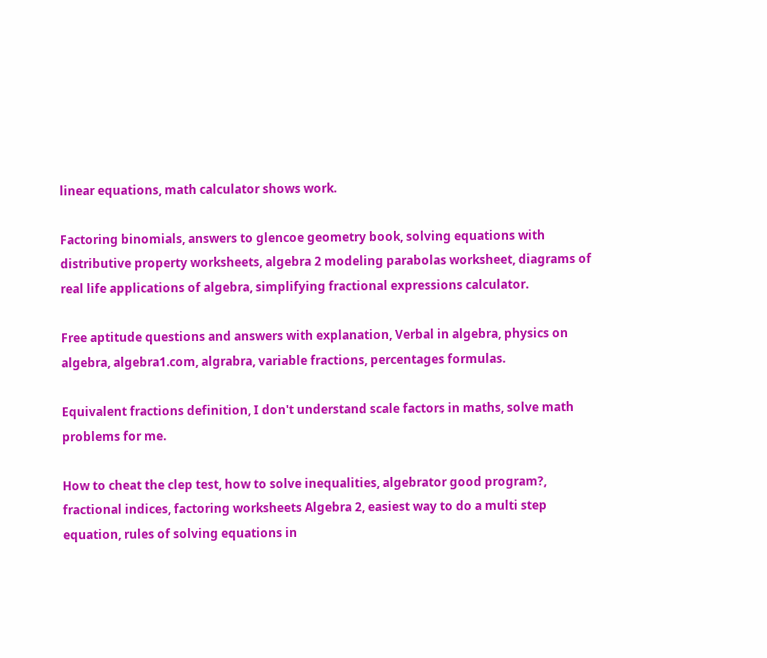linear equations, math calculator shows work.

Factoring binomials, answers to glencoe geometry book, solving equations with distributive property worksheets, algebra 2 modeling parabolas worksheet, diagrams of real life applications of algebra, simplifying fractional expressions calculator.

Free aptitude questions and answers with explanation, Verbal in algebra, physics on algebra, algebra1.com, algrabra, variable fractions, percentages formulas.

Equivalent fractions definition, I don't understand scale factors in maths, solve math problems for me.

How to cheat the clep test, how to solve inequalities, algebrator good program?, fractional indices, factoring worksheets Algebra 2, easiest way to do a multi step equation, rules of solving equations in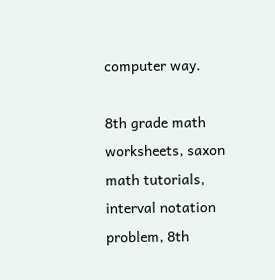computer way.

8th grade math worksheets, saxon math tutorials, interval notation problem, 8th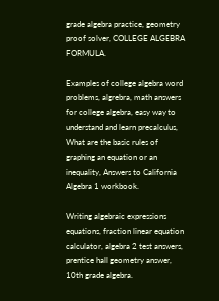grade algebra practice, geometry proof solver, COLLEGE ALGEBRA FORMULA.

Examples of college algebra word problems, algrebra, math answers for college algebra, easy way to understand and learn precalculus, What are the basic rules of graphing an equation or an inequality, Answers to California Algebra 1 workbook.

Writing algebraic expressions equations, fraction linear equation calculator, algebra 2 test answers, prentice hall geometry answer, 10th grade algebra.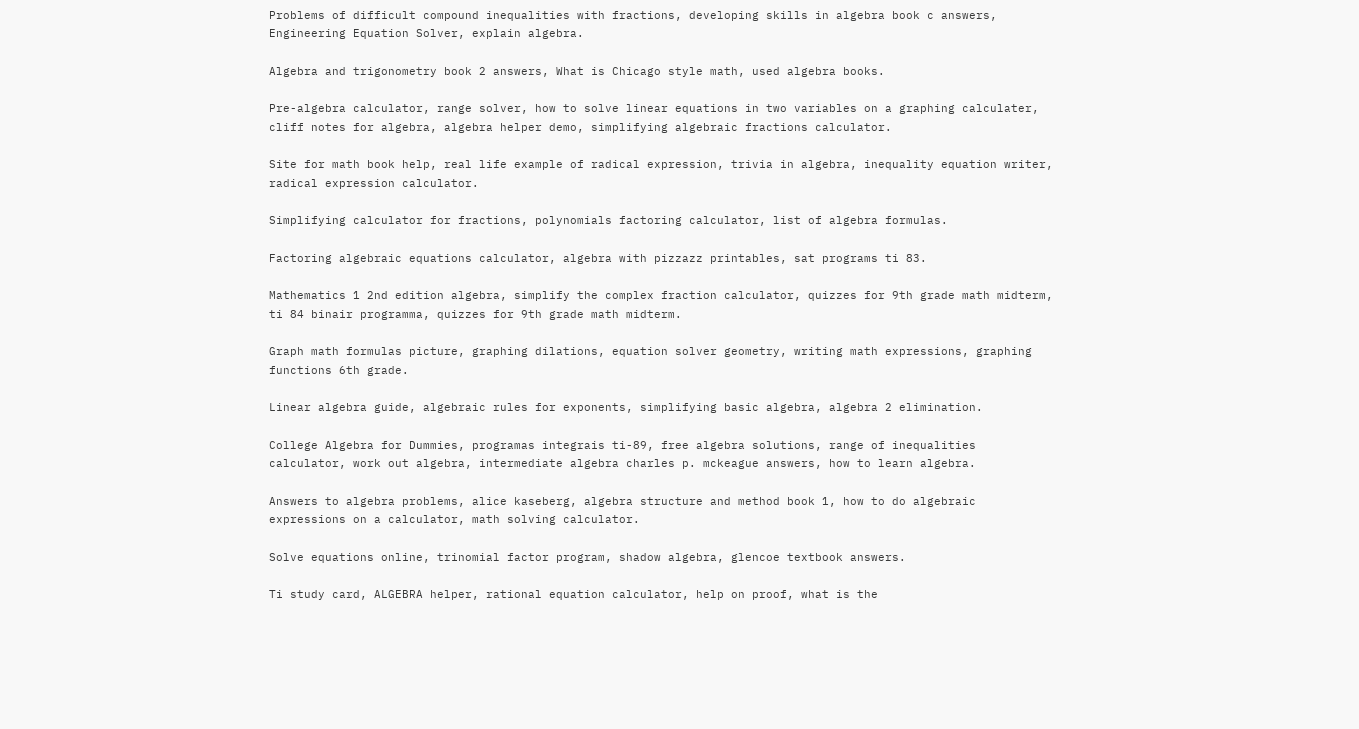Problems of difficult compound inequalities with fractions, developing skills in algebra book c answers, Engineering Equation Solver, explain algebra.

Algebra and trigonometry book 2 answers, What is Chicago style math, used algebra books.

Pre-algebra calculator, range solver, how to solve linear equations in two variables on a graphing calculater, cliff notes for algebra, algebra helper demo, simplifying algebraic fractions calculator.

Site for math book help, real life example of radical expression, trivia in algebra, inequality equation writer, radical expression calculator.

Simplifying calculator for fractions, polynomials factoring calculator, list of algebra formulas.

Factoring algebraic equations calculator, algebra with pizzazz printables, sat programs ti 83.

Mathematics 1 2nd edition algebra, simplify the complex fraction calculator, quizzes for 9th grade math midterm, ti 84 binair programma, quizzes for 9th grade math midterm.

Graph math formulas picture, graphing dilations, equation solver geometry, writing math expressions, graphing functions 6th grade.

Linear algebra guide, algebraic rules for exponents, simplifying basic algebra, algebra 2 elimination.

College Algebra for Dummies, programas integrais ti-89, free algebra solutions, range of inequalities calculator, work out algebra, intermediate algebra charles p. mckeague answers, how to learn algebra.

Answers to algebra problems, alice kaseberg, algebra structure and method book 1, how to do algebraic expressions on a calculator, math solving calculator.

Solve equations online, trinomial factor program, shadow algebra, glencoe textbook answers.

Ti study card, ALGEBRA helper, rational equation calculator, help on proof, what is the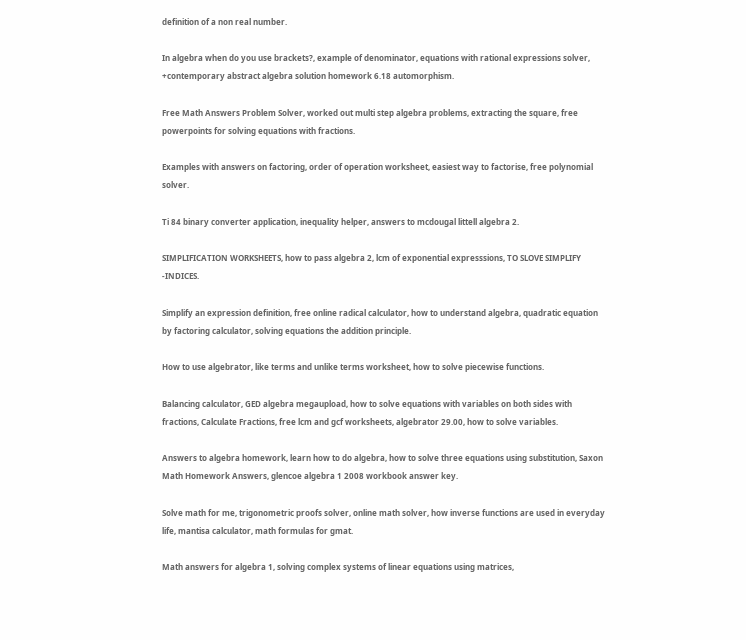definition of a non real number.

In algebra when do you use brackets?, example of denominator, equations with rational expressions solver, +contemporary abstract algebra solution homework 6.18 automorphism.

Free Math Answers Problem Solver, worked out multi step algebra problems, extracting the square, free powerpoints for solving equations with fractions.

Examples with answers on factoring, order of operation worksheet, easiest way to factorise, free polynomial solver.

Ti 84 binary converter application, inequality helper, answers to mcdougal littell algebra 2.

SIMPLIFICATION WORKSHEETS, how to pass algebra 2, lcm of exponential expresssions, TO SLOVE SIMPLIFY -INDICES.

Simplify an expression definition, free online radical calculator, how to understand algebra, quadratic equation by factoring calculator, solving equations the addition principle.

How to use algebrator, like terms and unlike terms worksheet, how to solve piecewise functions.

Balancing calculator, GED algebra megaupload, how to solve equations with variables on both sides with fractions, Calculate Fractions, free lcm and gcf worksheets, algebrator 29.00, how to solve variables.

Answers to algebra homework, learn how to do algebra, how to solve three equations using substitution, Saxon Math Homework Answers, glencoe algebra 1 2008 workbook answer key.

Solve math for me, trigonometric proofs solver, online math solver, how inverse functions are used in everyday life, mantisa calculator, math formulas for gmat.

Math answers for algebra 1, solving complex systems of linear equations using matrices,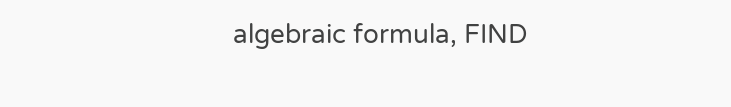algebraic formula, FIND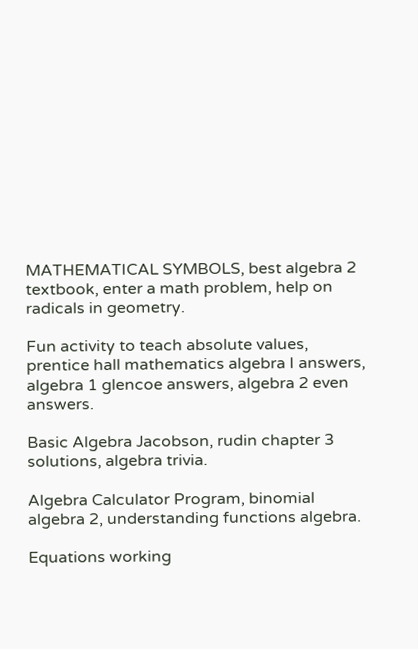MATHEMATICAL SYMBOLS, best algebra 2 textbook, enter a math problem, help on radicals in geometry.

Fun activity to teach absolute values, prentice hall mathematics algebra I answers, algebra 1 glencoe answers, algebra 2 even answers.

Basic Algebra Jacobson, rudin chapter 3 solutions, algebra trivia.

Algebra Calculator Program, binomial algebra 2, understanding functions algebra.

Equations working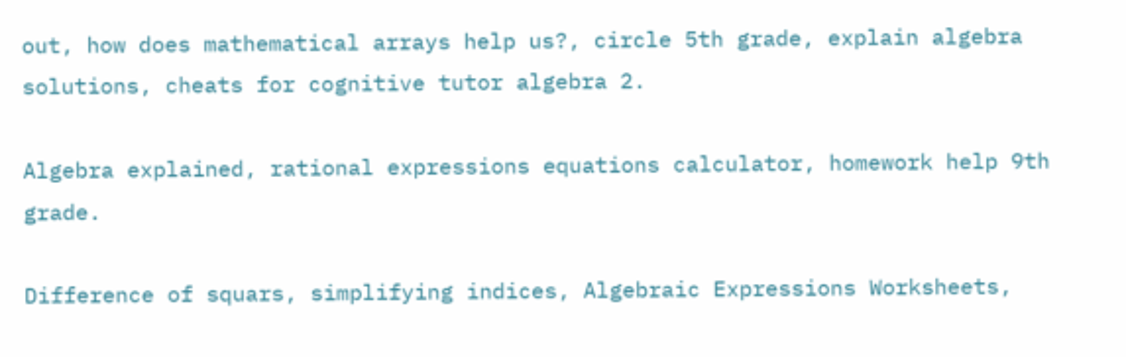out, how does mathematical arrays help us?, circle 5th grade, explain algebra solutions, cheats for cognitive tutor algebra 2.

Algebra explained, rational expressions equations calculator, homework help 9th grade.

Difference of squars, simplifying indices, Algebraic Expressions Worksheets,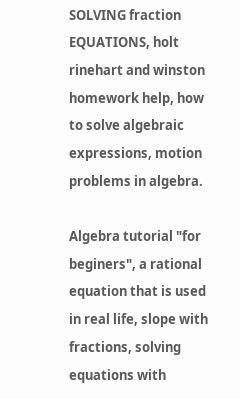SOLVING fraction EQUATIONS, holt rinehart and winston homework help, how to solve algebraic expressions, motion problems in algebra.

Algebra tutorial "for beginers", a rational equation that is used in real life, slope with fractions, solving equations with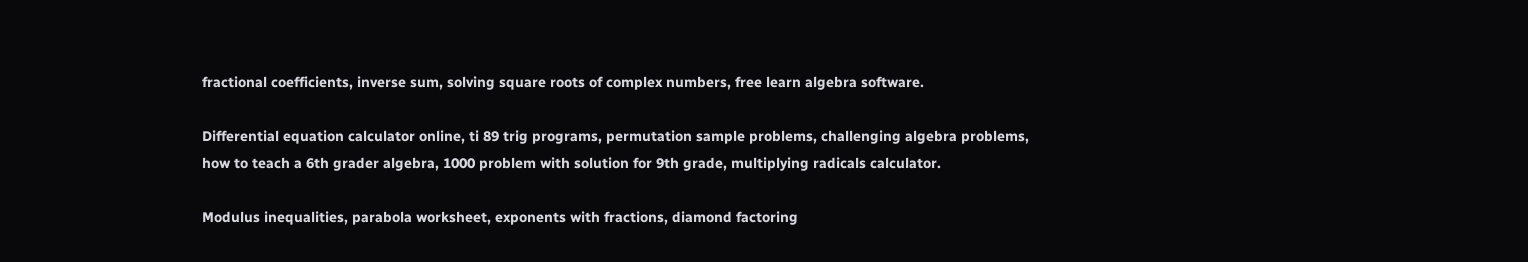fractional coefficients, inverse sum, solving square roots of complex numbers, free learn algebra software.

Differential equation calculator online, ti 89 trig programs, permutation sample problems, challenging algebra problems, how to teach a 6th grader algebra, 1000 problem with solution for 9th grade, multiplying radicals calculator.

Modulus inequalities, parabola worksheet, exponents with fractions, diamond factoring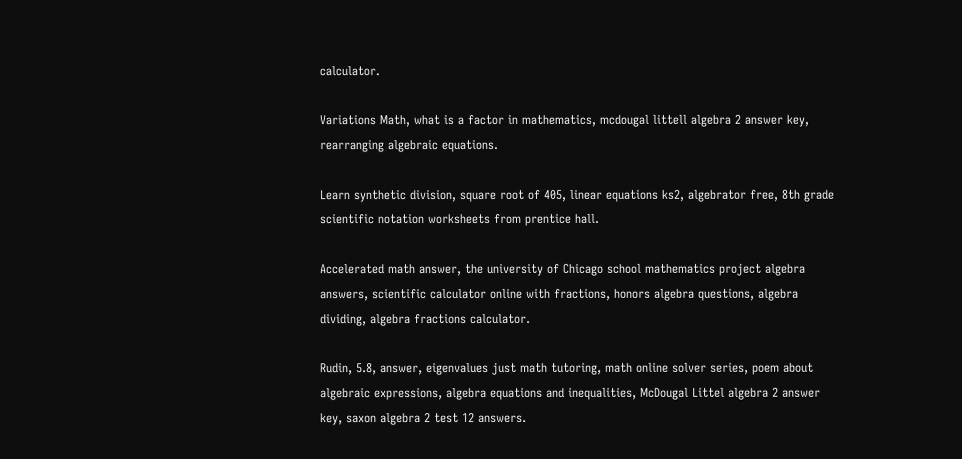calculator.

Variations Math, what is a factor in mathematics, mcdougal littell algebra 2 answer key, rearranging algebraic equations.

Learn synthetic division, square root of 405, linear equations ks2, algebrator free, 8th grade scientific notation worksheets from prentice hall.

Accelerated math answer, the university of Chicago school mathematics project algebra answers, scientific calculator online with fractions, honors algebra questions, algebra dividing, algebra fractions calculator.

Rudin, 5.8, answer, eigenvalues just math tutoring, math online solver series, poem about algebraic expressions, algebra equations and inequalities, McDougal Littel algebra 2 answer key, saxon algebra 2 test 12 answers.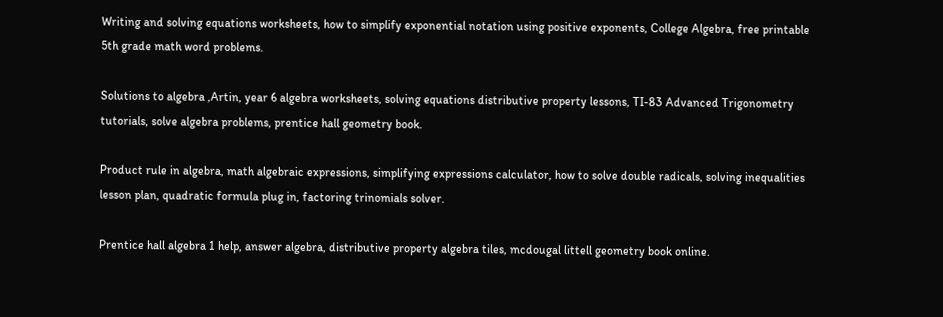Writing and solving equations worksheets, how to simplify exponential notation using positive exponents, College Algebra, free printable 5th grade math word problems.

Solutions to algebra ,Artin, year 6 algebra worksheets, solving equations distributive property lessons, TI-83 Advanced Trigonometry tutorials, solve algebra problems, prentice hall geometry book.

Product rule in algebra, math algebraic expressions, simplifying expressions calculator, how to solve double radicals, solving inequalities lesson plan, quadratic formula plug in, factoring trinomials solver.

Prentice hall algebra 1 help, answer algebra, distributive property algebra tiles, mcdougal littell geometry book online.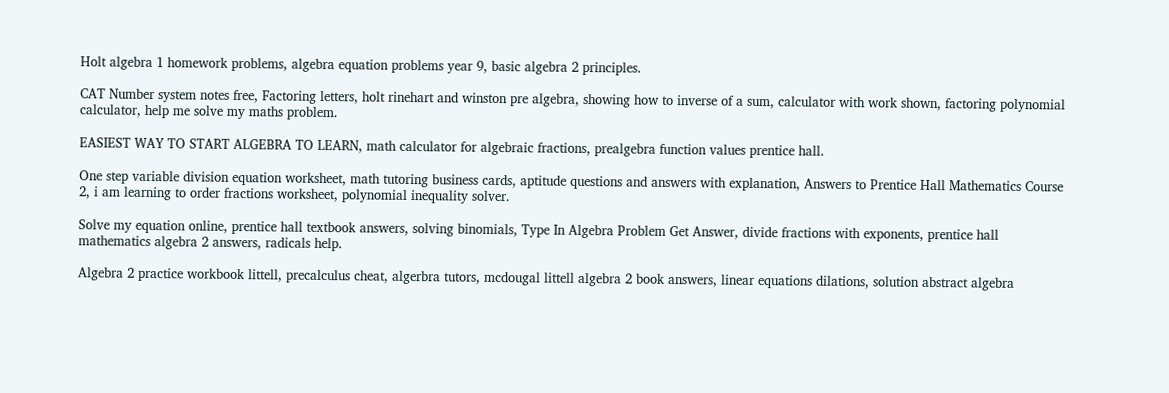Holt algebra 1 homework problems, algebra equation problems year 9, basic algebra 2 principles.

CAT Number system notes free, Factoring letters, holt rinehart and winston pre algebra, showing how to inverse of a sum, calculator with work shown, factoring polynomial calculator, help me solve my maths problem.

EASIEST WAY TO START ALGEBRA TO LEARN, math calculator for algebraic fractions, prealgebra function values prentice hall.

One step variable division equation worksheet, math tutoring business cards, aptitude questions and answers with explanation, Answers to Prentice Hall Mathematics Course 2, i am learning to order fractions worksheet, polynomial inequality solver.

Solve my equation online, prentice hall textbook answers, solving binomials, Type In Algebra Problem Get Answer, divide fractions with exponents, prentice hall mathematics algebra 2 answers, radicals help.

Algebra 2 practice workbook littell, precalculus cheat, algerbra tutors, mcdougal littell algebra 2 book answers, linear equations dilations, solution abstract algebra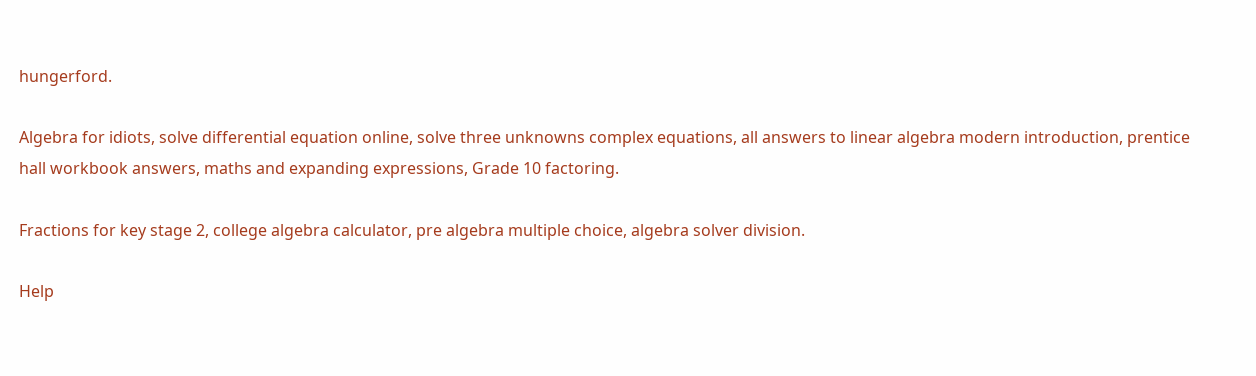hungerford.

Algebra for idiots, solve differential equation online, solve three unknowns complex equations, all answers to linear algebra modern introduction, prentice hall workbook answers, maths and expanding expressions, Grade 10 factoring.

Fractions for key stage 2, college algebra calculator, pre algebra multiple choice, algebra solver division.

Help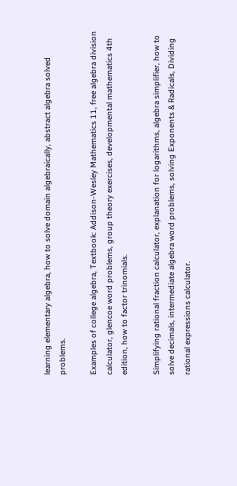learning elementary algebra, how to solve domain algebraically, abstract algebra solved problems.

Examples of college algebra, Textbook: Addison‐Wesley Mathematics 11, free algebra division calculator, glencoe word problems, group theory exercises, developmental mathematics 4th edition, how to factor trinomials.

Simplifying rational fraction calculator, explanation for logarithms, algebra simplifier, how to solve decimals, intermediate algebra word problems, solving Exponents & Radicals, Dividing rational expressions calculator.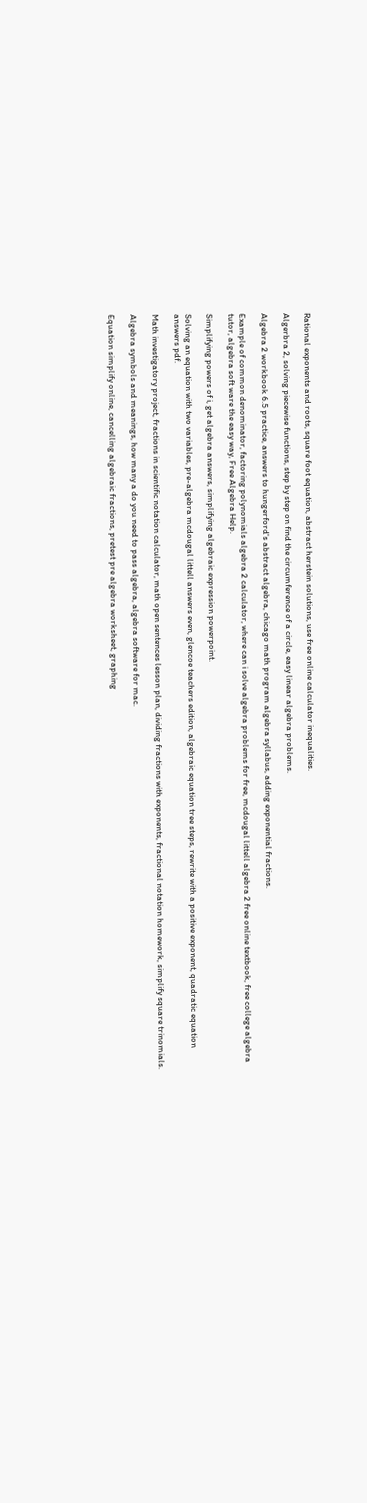Rational exponents and roots, square foot equation, abstract herstein solutions, use free online calculator inequalities.

Algerbra 2, solving piecewise functions, step by step on find the circumference of a circle, easy linear algebra problems.

Algebra 2 workbook 6.5 practice, answers to hungerford's abstract algebra, chicago math program algebra syllabus, adding exponential fractions.

Example of common denominator, factoring polynomials algebra 2 calculator, where can i solve algebra problems for free, mcdougal littell algebra 2 free online textbook, free college algebra tutor, algebra soft ware the easy way, Free Algebra Help.

Simplifying powers of i, get algebra answers, simplifying algebraic expression powerpoint.

Solving an equation with two variables, pre-algebra mcdougal littell answers even, glencoe teachers edition, algebraic equation tree steps, rewrite with a positive exponent, quadratic equation answers pdf.

Math investigatory project, fractions in scientific notation calculator, math open sentences lesson plan, dividing fractions with exponents, fractional notation homework, simplify square trinomials.

Algebra symbols and meanings, how many a do you need to pass algebra, algebra software for mac.

Equation simplify online, cancelling algebraic fractions, pretest pre algebra worksheet, graphing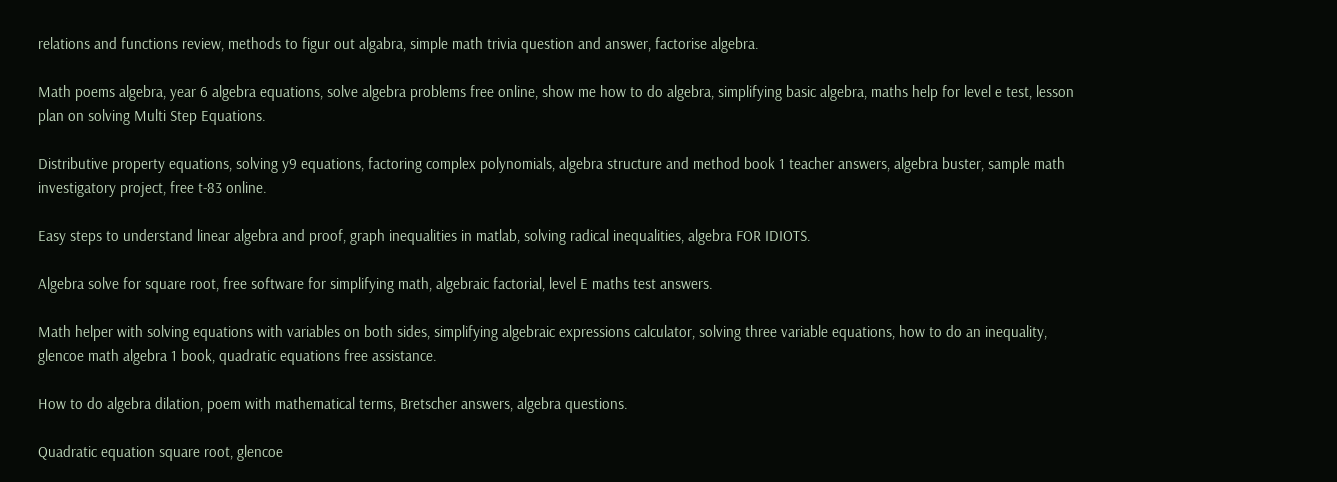relations and functions review, methods to figur out algabra, simple math trivia question and answer, factorise algebra.

Math poems algebra, year 6 algebra equations, solve algebra problems free online, show me how to do algebra, simplifying basic algebra, maths help for level e test, lesson plan on solving Multi Step Equations.

Distributive property equations, solving y9 equations, factoring complex polynomials, algebra structure and method book 1 teacher answers, algebra buster, sample math investigatory project, free t-83 online.

Easy steps to understand linear algebra and proof, graph inequalities in matlab, solving radical inequalities, algebra FOR IDIOTS.

Algebra solve for square root, free software for simplifying math, algebraic factorial, level E maths test answers.

Math helper with solving equations with variables on both sides, simplifying algebraic expressions calculator, solving three variable equations, how to do an inequality, glencoe math algebra 1 book, quadratic equations free assistance.

How to do algebra dilation, poem with mathematical terms, Bretscher answers, algebra questions.

Quadratic equation square root, glencoe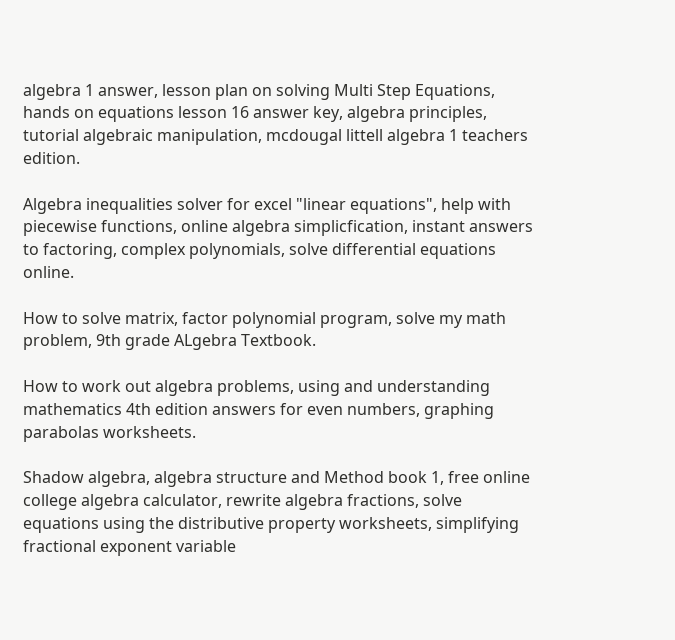algebra 1 answer, lesson plan on solving Multi Step Equations, hands on equations lesson 16 answer key, algebra principles, tutorial algebraic manipulation, mcdougal littell algebra 1 teachers edition.

Algebra inequalities solver for excel "linear equations", help with piecewise functions, online algebra simplicfication, instant answers to factoring, complex polynomials, solve differential equations online.

How to solve matrix, factor polynomial program, solve my math problem, 9th grade ALgebra Textbook.

How to work out algebra problems, using and understanding mathematics 4th edition answers for even numbers, graphing parabolas worksheets.

Shadow algebra, algebra structure and Method book 1, free online college algebra calculator, rewrite algebra fractions, solve equations using the distributive property worksheets, simplifying fractional exponent variable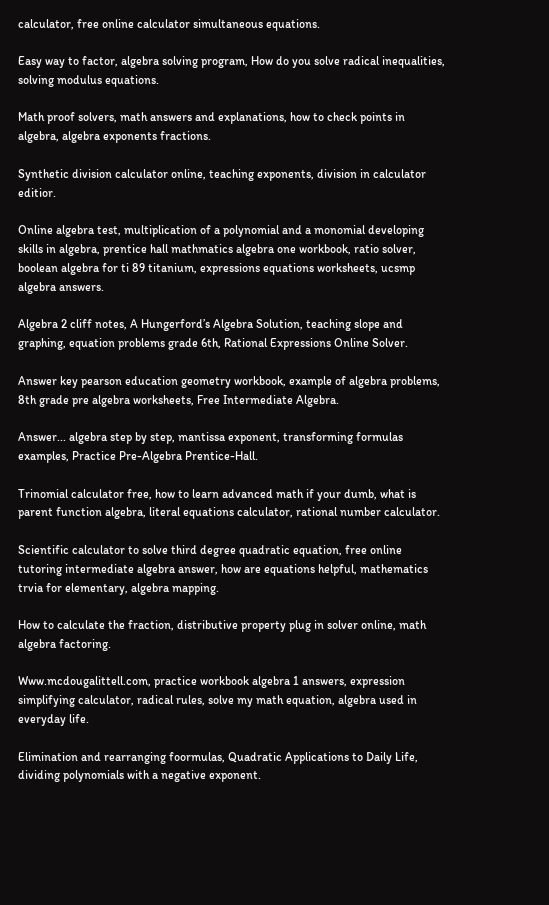calculator, free online calculator simultaneous equations.

Easy way to factor, algebra solving program, How do you solve radical inequalities, solving modulus equations.

Math proof solvers, math answers and explanations, how to check points in algebra, algebra exponents fractions.

Synthetic division calculator online, teaching exponents, division in calculator editior.

Online algebra test, multiplication of a polynomial and a monomial developing skills in algebra, prentice hall mathmatics algebra one workbook, ratio solver, boolean algebra for ti 89 titanium, expressions equations worksheets, ucsmp algebra answers.

Algebra 2 cliff notes, A Hungerford’s Algebra Solution, teaching slope and graphing, equation problems grade 6th, Rational Expressions Online Solver.

Answer key pearson education geometry workbook, example of algebra problems, 8th grade pre algebra worksheets, Free Intermediate Algebra.

Answer... algebra step by step, mantissa exponent, transforming formulas examples, Practice Pre-Algebra Prentice-Hall.

Trinomial calculator free, how to learn advanced math if your dumb, what is parent function algebra, literal equations calculator, rational number calculator.

Scientific calculator to solve third degree quadratic equation, free online tutoring intermediate algebra answer, how are equations helpful, mathematics trvia for elementary, algebra mapping.

How to calculate the fraction, distributive property plug in solver online, math algebra factoring.

Www.mcdougalittell.com, practice workbook algebra 1 answers, expression simplifying calculator, radical rules, solve my math equation, algebra used in everyday life.

Elimination and rearranging foormulas, Quadratic Applications to Daily Life, dividing polynomials with a negative exponent.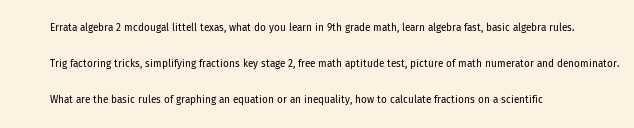Errata algebra 2 mcdougal littell texas, what do you learn in 9th grade math, learn algebra fast, basic algebra rules.

Trig factoring tricks, simplifying fractions key stage 2, free math aptitude test, picture of math numerator and denominator.

What are the basic rules of graphing an equation or an inequality, how to calculate fractions on a scientific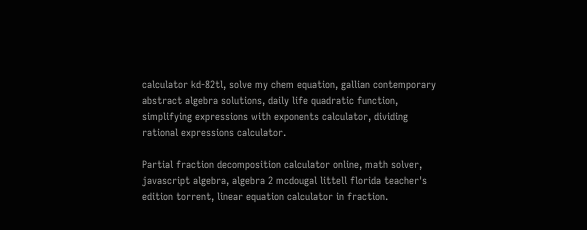calculator kd-82tl, solve my chem equation, gallian contemporary abstract algebra solutions, daily life quadratic function, simplifying expressions with exponents calculator, dividing rational expressions calculator.

Partial fraction decomposition calculator online, math solver, javascript algebra, algebra 2 mcdougal littell florida teacher's edition torrent, linear equation calculator in fraction.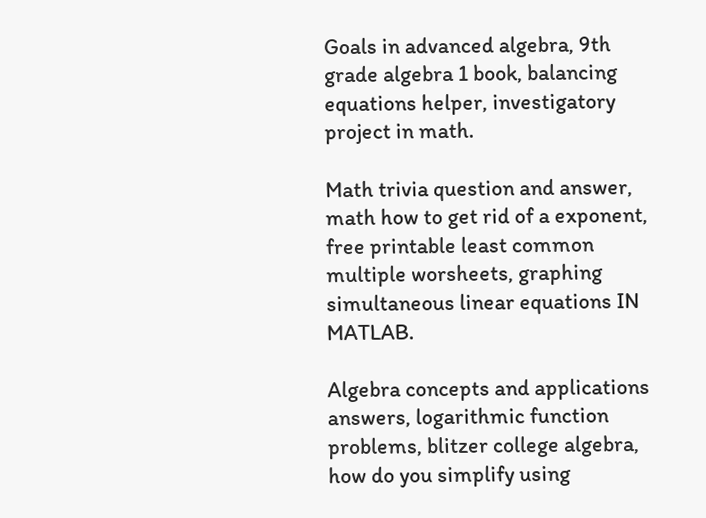Goals in advanced algebra, 9th grade algebra 1 book, balancing equations helper, investigatory project in math.

Math trivia question and answer, math how to get rid of a exponent, free printable least common multiple worsheets, graphing simultaneous linear equations IN MATLAB.

Algebra concepts and applications answers, logarithmic function problems, blitzer college algebra, how do you simplify using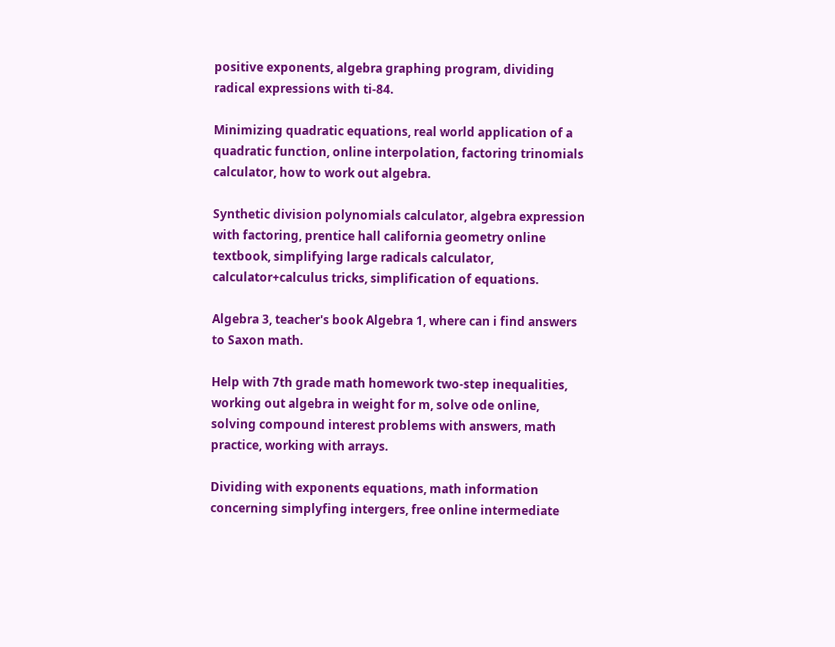positive exponents, algebra graphing program, dividing radical expressions with ti-84.

Minimizing quadratic equations, real world application of a quadratic function, online interpolation, factoring trinomials calculator, how to work out algebra.

Synthetic division polynomials calculator, algebra expression with factoring, prentice hall california geometry online textbook, simplifying large radicals calculator, calculator+calculus tricks, simplification of equations.

Algebra 3, teacher's book Algebra 1, where can i find answers to Saxon math.

Help with 7th grade math homework two-step inequalities, working out algebra in weight for m, solve ode online, solving compound interest problems with answers, math practice, working with arrays.

Dividing with exponents equations, math information concerning simplyfing intergers, free online intermediate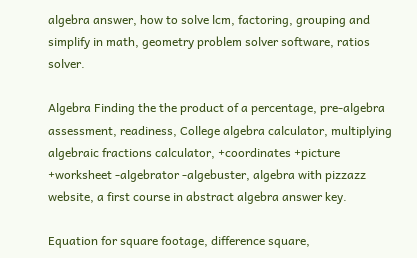algebra answer, how to solve lcm, factoring, grouping and simplify in math, geometry problem solver software, ratios solver.

Algebra Finding the the product of a percentage, pre-algebra assessment, readiness, College algebra calculator, multiplying algebraic fractions calculator, +coordinates +picture +worksheet -algebrator -algebuster, algebra with pizzazz website, a first course in abstract algebra answer key.

Equation for square footage, difference square,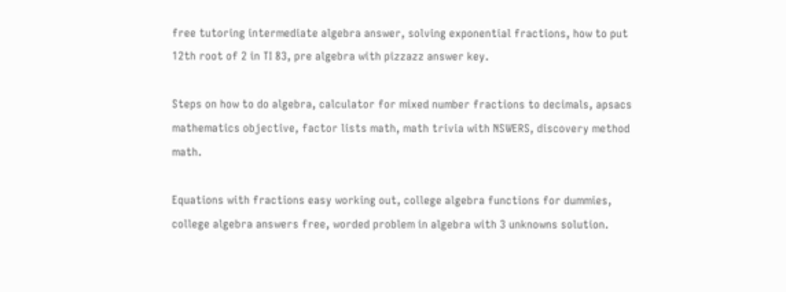free tutoring intermediate algebra answer, solving exponential fractions, how to put 12th root of 2 in TI 83, pre algebra with pizzazz answer key.

Steps on how to do algebra, calculator for mixed number fractions to decimals, apsacs mathematics objective, factor lists math, math trivia with NSWERS, discovery method math.

Equations with fractions easy working out, college algebra functions for dummies, college algebra answers free, worded problem in algebra with 3 unknowns solution.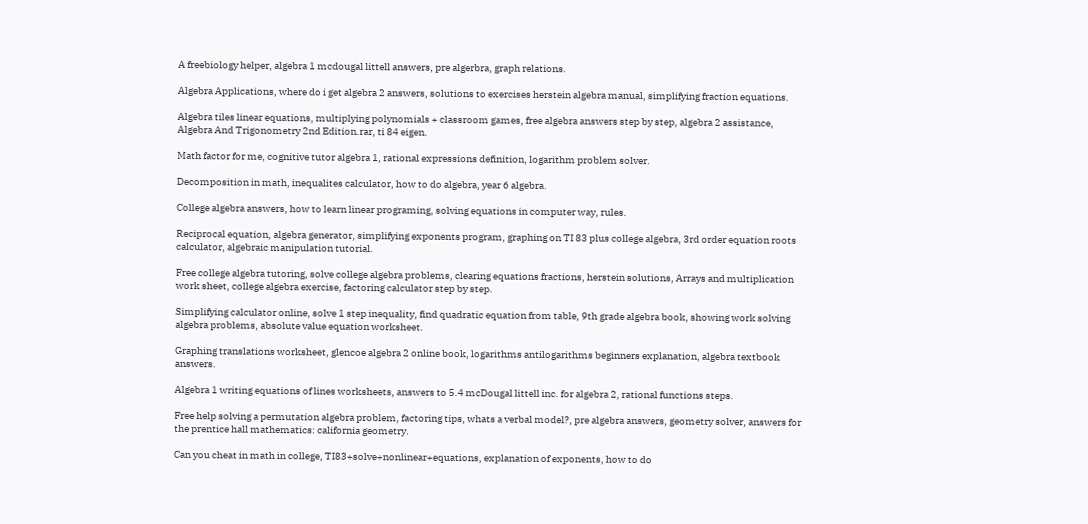A freebiology helper, algebra 1 mcdougal littell answers, pre algerbra, graph relations.

Algebra Applications, where do i get algebra 2 answers, solutions to exercises herstein algebra manual, simplifying fraction equations.

Algebra tiles linear equations, multiplying polynomials + classroom games, free algebra answers step by step, algebra 2 assistance, Algebra And Trigonometry 2nd Edition.rar, ti 84 eigen.

Math factor for me, cognitive tutor algebra 1, rational expressions definition, logarithm problem solver.

Decomposition in math, inequalites calculator, how to do algebra, year 6 algebra.

College algebra answers, how to learn linear programing, solving equations in computer way, rules.

Reciprocal equation, algebra generator, simplifying exponents program, graphing on TI 83 plus college algebra, 3rd order equation roots calculator, algebraic manipulation tutorial.

Free college algebra tutoring, solve college algebra problems, clearing equations fractions, herstein solutions, Arrays and multiplication work sheet, college algebra exercise, factoring calculator step by step.

Simplifying calculator online, solve 1 step inequality, find quadratic equation from table, 9th grade algebra book, showing work solving algebra problems, absolute value equation worksheet.

Graphing translations worksheet, glencoe algebra 2 online book, logarithms antilogarithms beginners explanation, algebra textbook answers.

Algebra 1 writing equations of lines worksheets, answers to 5.4 mcDougal littell inc. for algebra 2, rational functions steps.

Free help solving a permutation algebra problem, factoring tips, whats a verbal model?, pre algebra answers, geometry solver, answers for the prentice hall mathematics: california geometry.

Can you cheat in math in college, TI83+solve+nonlinear+equations, explanation of exponents, how to do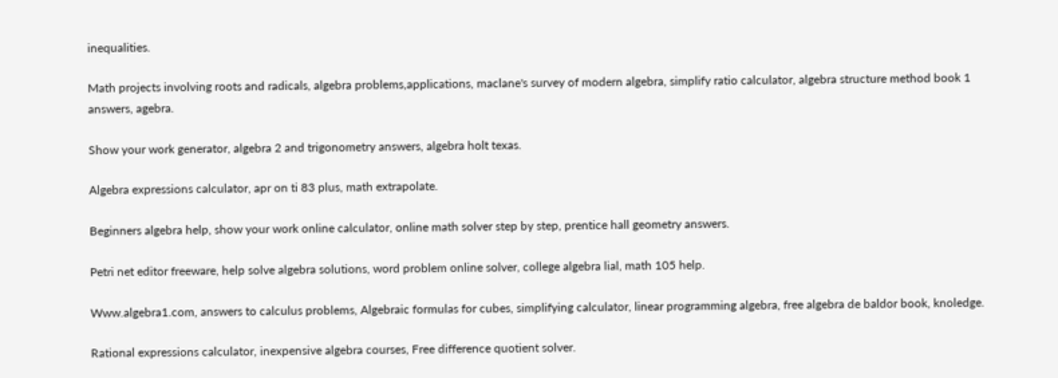inequalities.

Math projects involving roots and radicals, algebra problems,applications, maclane's survey of modern algebra, simplify ratio calculator, algebra structure method book 1 answers, agebra.

Show your work generator, algebra 2 and trigonometry answers, algebra holt texas.

Algebra expressions calculator, apr on ti 83 plus, math extrapolate.

Beginners algebra help, show your work online calculator, online math solver step by step, prentice hall geometry answers.

Petri net editor freeware, help solve algebra solutions, word problem online solver, college algebra lial, math 105 help.

Www.algebra1.com, answers to calculus problems, Algebraic formulas for cubes, simplifying calculator, linear programming algebra, free algebra de baldor book, knoledge.

Rational expressions calculator, inexpensive algebra courses, Free difference quotient solver.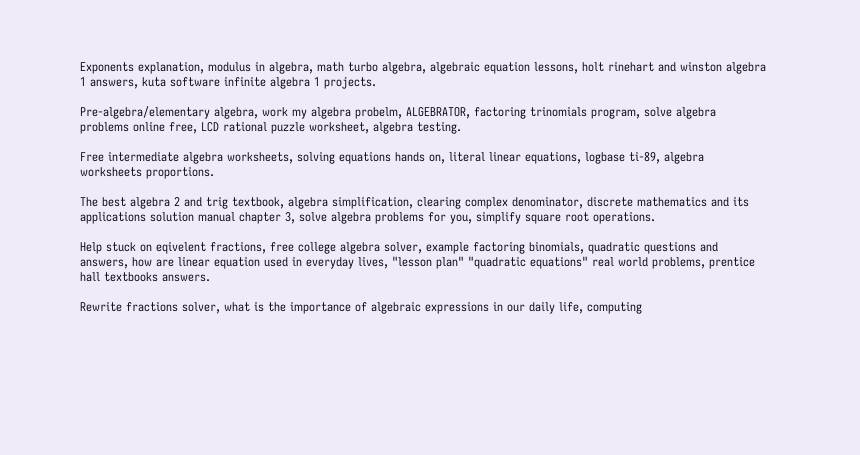Exponents explanation, modulus in algebra, math turbo algebra, algebraic equation lessons, holt rinehart and winston algebra 1 answers, kuta software infinite algebra 1 projects.

Pre-algebra/elementary algebra, work my algebra probelm, ALGEBRATOR, factoring trinomials program, solve algebra problems online free, LCD rational puzzle worksheet, algebra testing.

Free intermediate algebra worksheets, solving equations hands on, literal linear equations, logbase ti-89, algebra worksheets proportions.

The best algebra 2 and trig textbook, algebra simplification, clearing complex denominator, discrete mathematics and its applications solution manual chapter 3, solve algebra problems for you, simplify square root operations.

Help stuck on eqivelent fractions, free college algebra solver, example factoring binomials, quadratic questions and answers, how are linear equation used in everyday lives, "lesson plan" "quadratic equations" real world problems, prentice hall textbooks answers.

Rewrite fractions solver, what is the importance of algebraic expressions in our daily life, computing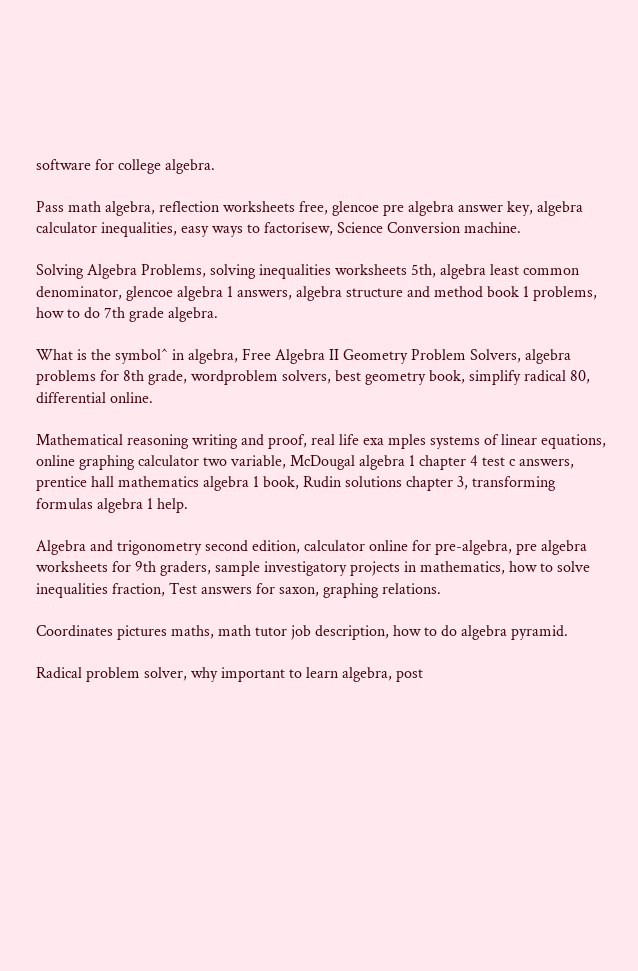software for college algebra.

Pass math algebra, reflection worksheets free, glencoe pre algebra answer key, algebra calculator inequalities, easy ways to factorisew, Science Conversion machine.

Solving Algebra Problems, solving inequalities worksheets 5th, algebra least common denominator, glencoe algebra 1 answers, algebra structure and method book 1 problems, how to do 7th grade algebra.

What is the symbol^ in algebra, Free Algebra II Geometry Problem Solvers, algebra problems for 8th grade, wordproblem solvers, best geometry book, simplify radical 80, differential online.

Mathematical reasoning writing and proof, real life exa mples systems of linear equations, online graphing calculator two variable, McDougal algebra 1 chapter 4 test c answers, prentice hall mathematics algebra 1 book, Rudin solutions chapter 3, transforming formulas algebra 1 help.

Algebra and trigonometry second edition, calculator online for pre-algebra, pre algebra worksheets for 9th graders, sample investigatory projects in mathematics, how to solve inequalities fraction, Test answers for saxon, graphing relations.

Coordinates pictures maths, math tutor job description, how to do algebra pyramid.

Radical problem solver, why important to learn algebra, post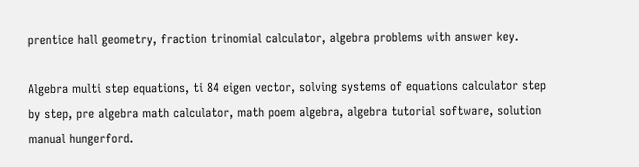prentice hall geometry, fraction trinomial calculator, algebra problems with answer key.

Algebra multi step equations, ti 84 eigen vector, solving systems of equations calculator step by step, pre algebra math calculator, math poem algebra, algebra tutorial software, solution manual hungerford.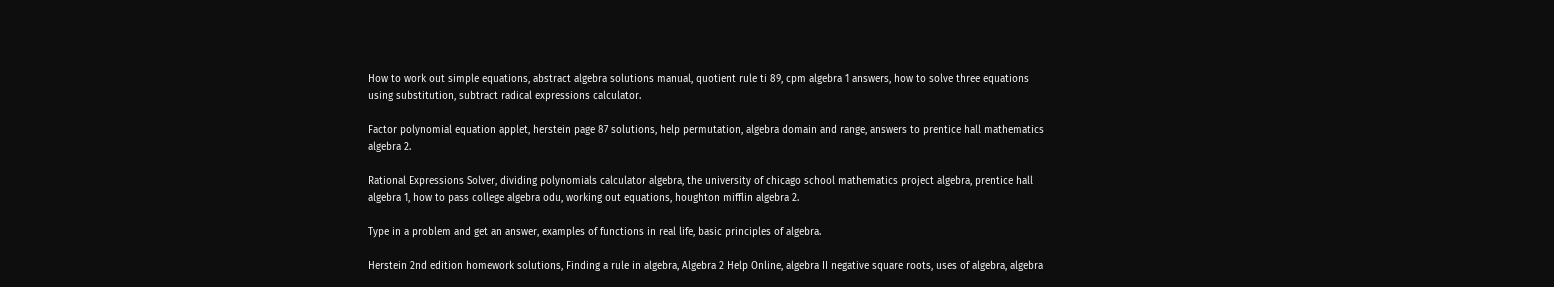How to work out simple equations, abstract algebra solutions manual, quotient rule ti 89, cpm algebra 1 answers, how to solve three equations using substitution, subtract radical expressions calculator.

Factor polynomial equation applet, herstein page 87 solutions, help permutation, algebra domain and range, answers to prentice hall mathematics algebra 2.

Rational Expressions Solver, dividing polynomials calculator algebra, the university of chicago school mathematics project algebra, prentice hall algebra 1, how to pass college algebra odu, working out equations, houghton mifflin algebra 2.

Type in a problem and get an answer, examples of functions in real life, basic principles of algebra.

Herstein 2nd edition homework solutions, Finding a rule in algebra, Algebra 2 Help Online, algebra II negative square roots, uses of algebra, algebra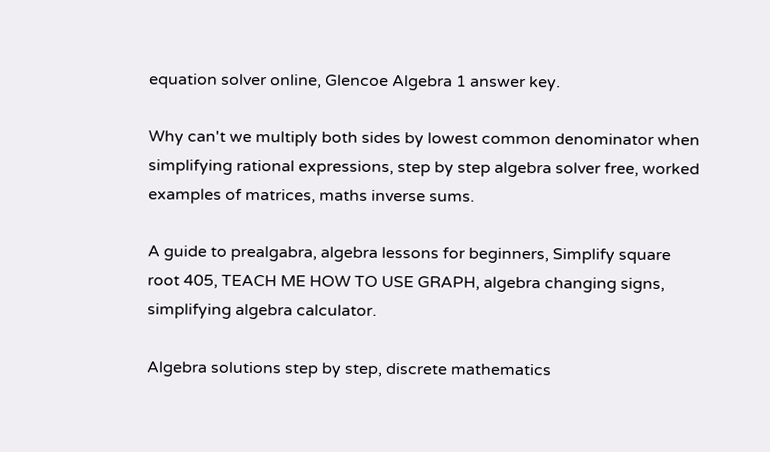equation solver online, Glencoe Algebra 1 answer key.

Why can't we multiply both sides by lowest common denominator when simplifying rational expressions, step by step algebra solver free, worked examples of matrices, maths inverse sums.

A guide to prealgabra, algebra lessons for beginners, Simplify square root 405, TEACH ME HOW TO USE GRAPH, algebra changing signs, simplifying algebra calculator.

Algebra solutions step by step, discrete mathematics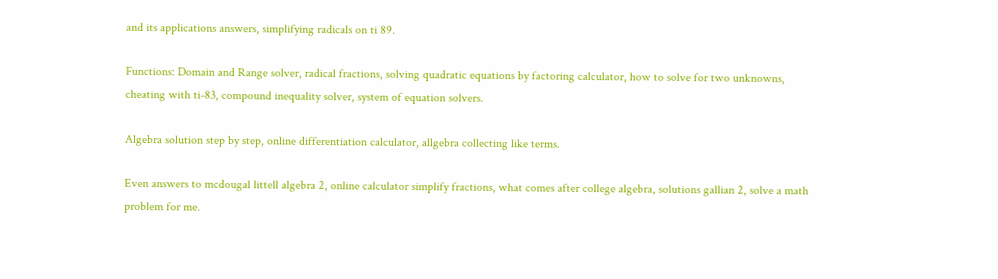and its applications answers, simplifying radicals on ti 89.

Functions: Domain and Range solver, radical fractions, solving quadratic equations by factoring calculator, how to solve for two unknowns, cheating with ti-83, compound inequality solver, system of equation solvers.

Algebra solution step by step, online differentiation calculator, allgebra collecting like terms.

Even answers to mcdougal littell algebra 2, online calculator simplify fractions, what comes after college algebra, solutions gallian 2, solve a math problem for me.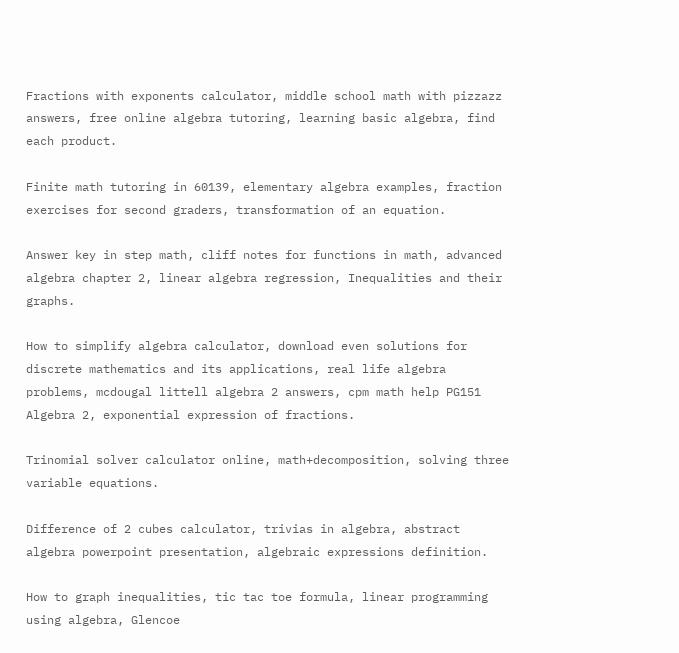Fractions with exponents calculator, middle school math with pizzazz answers, free online algebra tutoring, learning basic algebra, find each product.

Finite math tutoring in 60139, elementary algebra examples, fraction exercises for second graders, transformation of an equation.

Answer key in step math, cliff notes for functions in math, advanced algebra chapter 2, linear algebra regression, Inequalities and their graphs.

How to simplify algebra calculator, download even solutions for discrete mathematics and its applications, real life algebra problems, mcdougal littell algebra 2 answers, cpm math help PG151 Algebra 2, exponential expression of fractions.

Trinomial solver calculator online, math+decomposition, solving three variable equations.

Difference of 2 cubes calculator, trivias in algebra, abstract algebra powerpoint presentation, algebraic expressions definition.

How to graph inequalities, tic tac toe formula, linear programming using algebra, Glencoe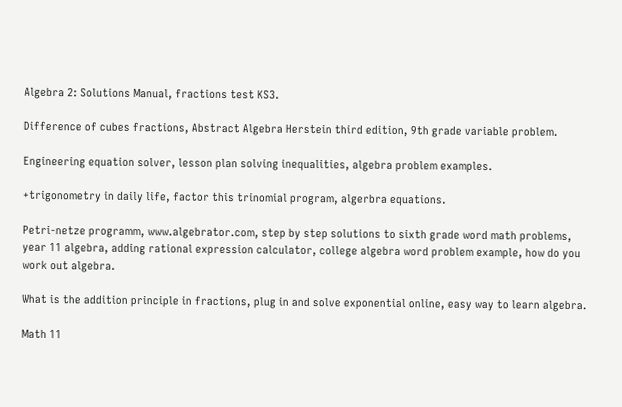Algebra 2: Solutions Manual, fractions test KS3.

Difference of cubes fractions, Abstract Algebra Herstein third edition, 9th grade variable problem.

Engineering equation solver, lesson plan solving inequalities, algebra problem examples.

+trigonometry in daily life, factor this trinomial program, algerbra equations.

Petri-netze programm, www.algebrator.com, step by step solutions to sixth grade word math problems, year 11 algebra, adding rational expression calculator, college algebra word problem example, how do you work out algebra.

What is the addition principle in fractions, plug in and solve exponential online, easy way to learn algebra.

Math 11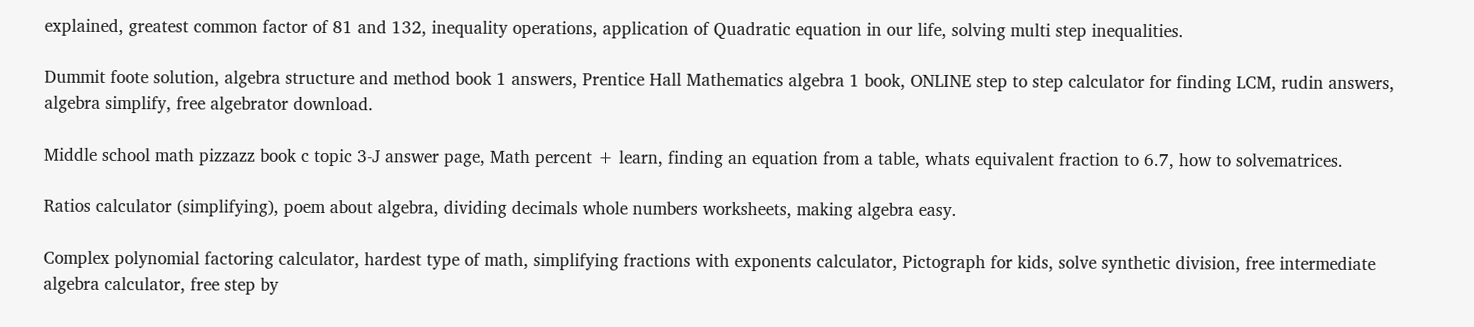explained, greatest common factor of 81 and 132, inequality operations, application of Quadratic equation in our life, solving multi step inequalities.

Dummit foote solution, algebra structure and method book 1 answers, Prentice Hall Mathematics algebra 1 book, ONLINE step to step calculator for finding LCM, rudin answers, algebra simplify, free algebrator download.

Middle school math pizzazz book c topic 3-J answer page, Math percent + learn, finding an equation from a table, whats equivalent fraction to 6.7, how to solvematrices.

Ratios calculator (simplifying), poem about algebra, dividing decimals whole numbers worksheets, making algebra easy.

Complex polynomial factoring calculator, hardest type of math, simplifying fractions with exponents calculator, Pictograph for kids, solve synthetic division, free intermediate algebra calculator, free step by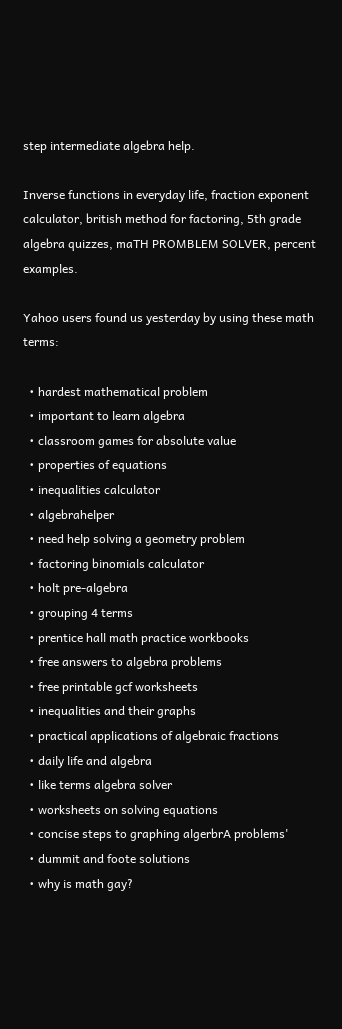step intermediate algebra help.

Inverse functions in everyday life, fraction exponent calculator, british method for factoring, 5th grade algebra quizzes, maTH PROMBLEM SOLVER, percent examples.

Yahoo users found us yesterday by using these math terms:

  • hardest mathematical problem
  • important to learn algebra
  • classroom games for absolute value
  • properties of equations
  • inequalities calculator
  • algebrahelper
  • need help solving a geometry problem
  • factoring binomials calculator
  • holt pre-algebra
  • grouping 4 terms
  • prentice hall math practice workbooks
  • free answers to algebra problems
  • free printable gcf worksheets
  • inequalities and their graphs
  • practical applications of algebraic fractions
  • daily life and algebra
  • like terms algebra solver
  • worksheets on solving equations
  • concise steps to graphing algerbrA problems'
  • dummit and foote solutions
  • why is math gay?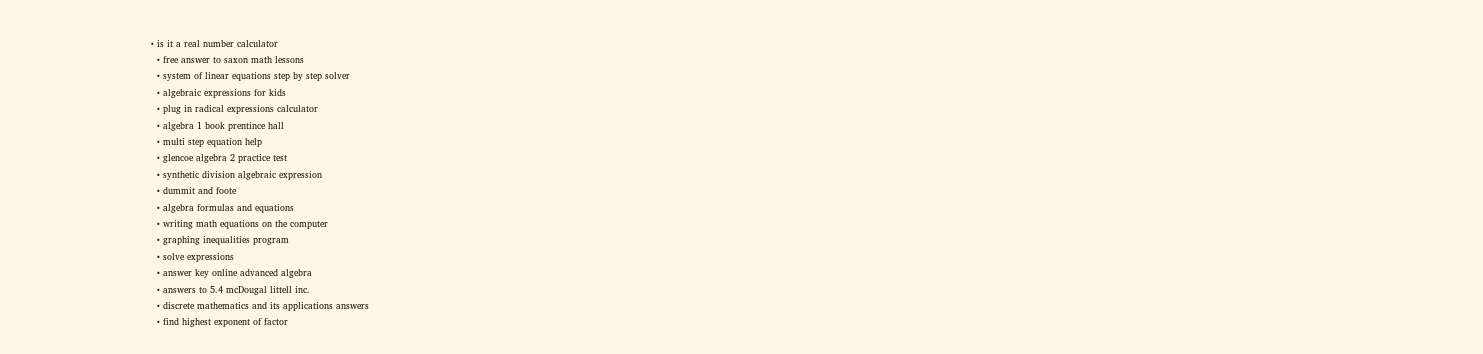• is it a real number calculator
  • free answer to saxon math lessons
  • system of linear equations step by step solver
  • algebraic expressions for kids
  • plug in radical expressions calculator
  • algebra 1 book prentince hall
  • multi step equation help
  • glencoe algebra 2 practice test
  • synthetic division algebraic expression
  • dummit and foote
  • algebra formulas and equations
  • writing math equations on the computer
  • graphing inequalities program
  • solve expressions
  • answer key online advanced algebra
  • answers to 5.4 mcDougal littell inc.
  • discrete mathematics and its applications answers
  • find highest exponent of factor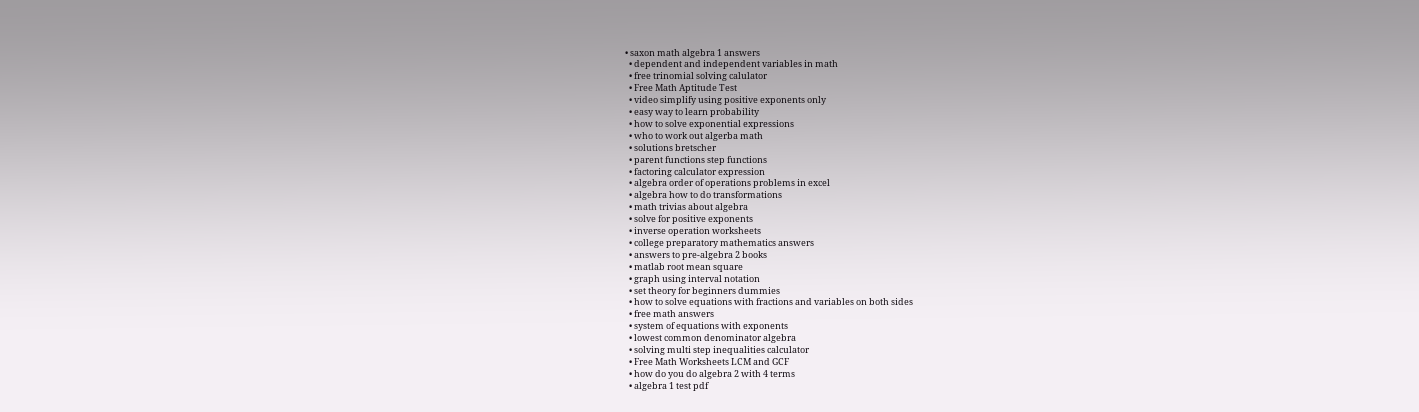• saxon math algebra 1 answers
  • dependent and independent variables in math
  • free trinomial solving calulator
  • Free Math Aptitude Test
  • video simplify using positive exponents only
  • easy way to learn probability
  • how to solve exponential expressions
  • who to work out algerba math
  • solutions bretscher
  • parent functions step functions
  • factoring calculator expression
  • algebra order of operations problems in excel
  • algebra how to do transformations
  • math trivias about algebra
  • solve for positive exponents
  • inverse operation worksheets
  • college preparatory mathematics answers
  • answers to pre-algebra 2 books
  • matlab root mean square
  • graph using interval notation
  • set theory for beginners dummies
  • how to solve equations with fractions and variables on both sides
  • free math answers
  • system of equations with exponents
  • lowest common denominator algebra
  • solving multi step inequalities calculator
  • Free Math Worksheets LCM and GCF
  • how do you do algebra 2 with 4 terms
  • algebra 1 test pdf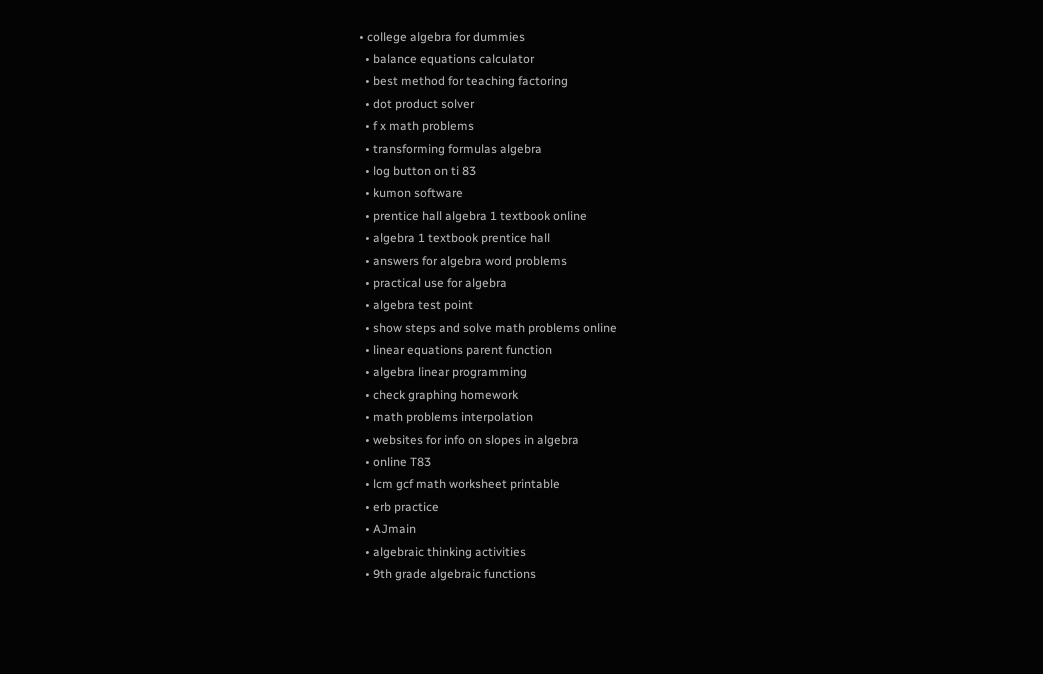• college algebra for dummies
  • balance equations calculator
  • best method for teaching factoring
  • dot product solver
  • f x math problems
  • transforming formulas algebra
  • log button on ti 83
  • kumon software
  • prentice hall algebra 1 textbook online
  • algebra 1 textbook prentice hall
  • answers for algebra word problems
  • practical use for algebra
  • algebra test point
  • show steps and solve math problems online
  • linear equations parent function
  • algebra linear programming
  • check graphing homework
  • math problems interpolation
  • websites for info on slopes in algebra
  • online T83
  • lcm gcf math worksheet printable
  • erb practice
  • AJmain
  • algebraic thinking activities
  • 9th grade algebraic functions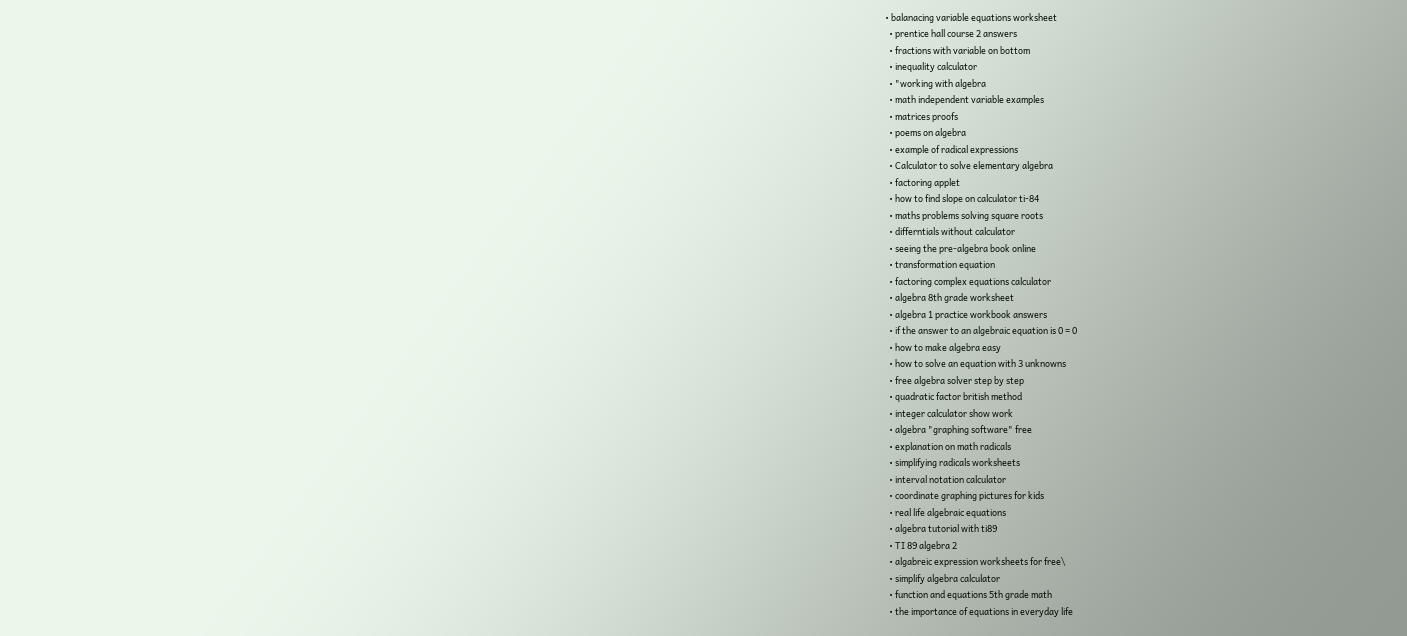• balanacing variable equations worksheet
  • prentice hall course 2 answers
  • fractions with variable on bottom
  • inequality calculator
  • "working with algebra
  • math independent variable examples
  • matrices proofs
  • poems on algebra
  • example of radical expressions
  • Calculator to solve elementary algebra
  • factoring applet
  • how to find slope on calculator ti-84
  • maths problems solving square roots
  • differntials without calculator
  • seeing the pre-algebra book online
  • transformation equation
  • factoring complex equations calculator
  • algebra 8th grade worksheet
  • algebra 1 practice workbook answers
  • if the answer to an algebraic equation is 0 = 0
  • how to make algebra easy
  • how to solve an equation with 3 unknowns
  • free algebra solver step by step
  • quadratic factor british method
  • integer calculator show work
  • algebra "graphing software" free
  • explanation on math radicals
  • simplifying radicals worksheets
  • interval notation calculator
  • coordinate graphing pictures for kids
  • real life algebraic equations
  • algebra tutorial with ti89
  • TI 89 algebra 2
  • algabreic expression worksheets for free\
  • simplify algebra calculator
  • function and equations 5th grade math
  • the importance of equations in everyday life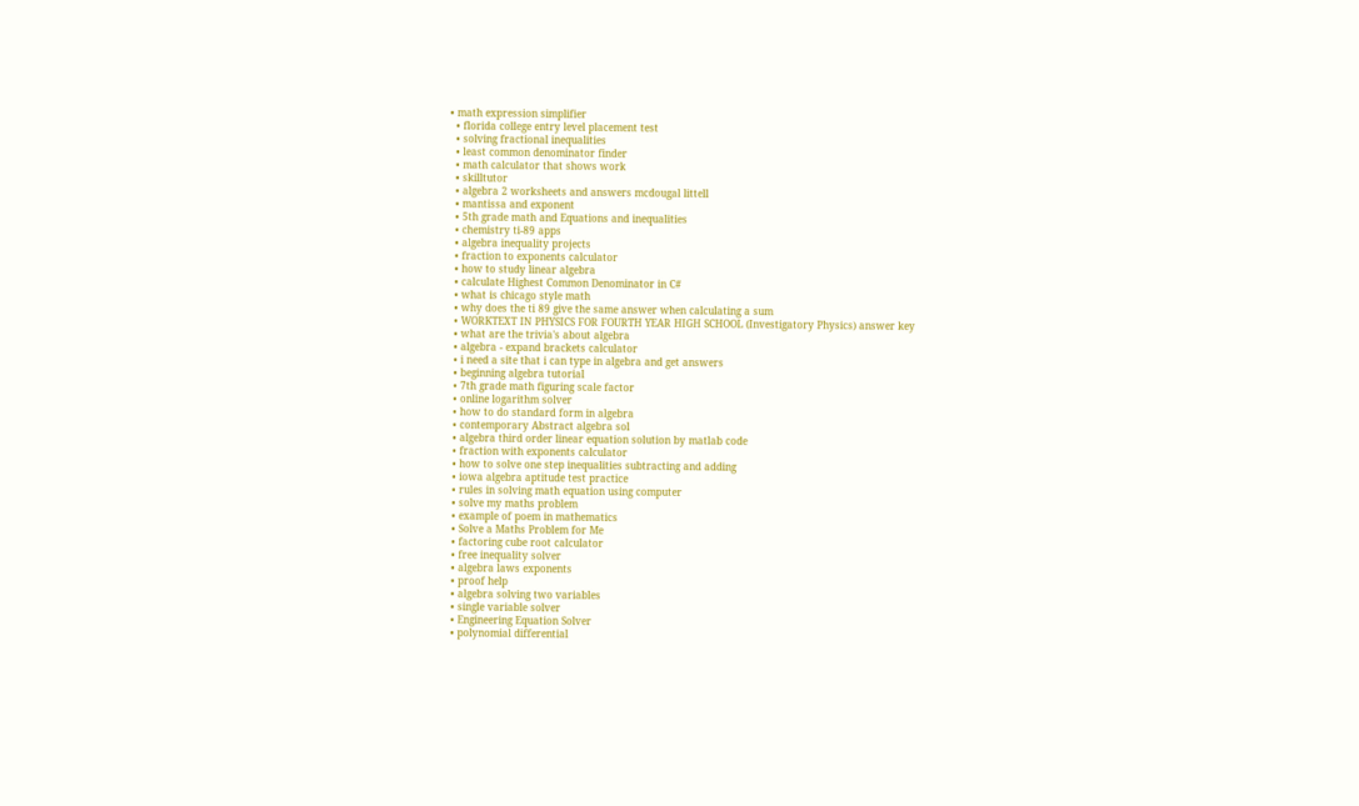• math expression simplifier
  • florida college entry level placement test
  • solving fractional inequalities
  • least common denominator finder
  • math calculator that shows work
  • skilltutor
  • algebra 2 worksheets and answers mcdougal littell
  • mantissa and exponent
  • 5th grade math and Equations and inequalities
  • chemistry ti-89 apps
  • algebra inequality projects
  • fraction to exponents calculator
  • how to study linear algebra
  • calculate Highest Common Denominator in C#
  • what is chicago style math
  • why does the ti 89 give the same answer when calculating a sum
  • WORKTEXT IN PHYSICS FOR FOURTH YEAR HIGH SCHOOL (Investigatory Physics) answer key
  • what are the trivia's about algebra
  • algebra - expand brackets calculator
  • i need a site that i can type in algebra and get answers
  • beginning algebra tutorial
  • 7th grade math figuring scale factor
  • online logarithm solver
  • how to do standard form in algebra
  • contemporary Abstract algebra sol
  • algebra third order linear equation solution by matlab code
  • fraction with exponents calculator
  • how to solve one step inequalities subtracting and adding
  • iowa algebra aptitude test practice
  • rules in solving math equation using computer
  • solve my maths problem
  • example of poem in mathematics
  • Solve a Maths Problem for Me
  • factoring cube root calculator
  • free inequality solver
  • algebra laws exponents
  • proof help
  • algebra solving two variables
  • single variable solver
  • Engineering Equation Solver
  • polynomial differential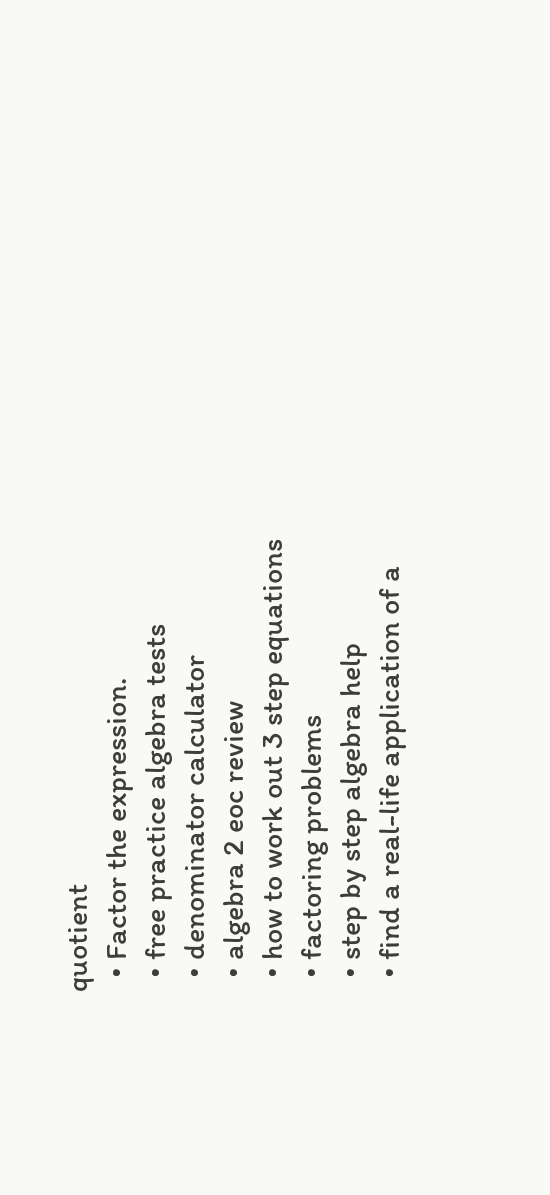quotient
  • Factor the expression.
  • free practice algebra tests
  • denominator calculator
  • algebra 2 eoc review
  • how to work out 3 step equations
  • factoring problems
  • step by step algebra help
  • find a real-life application of a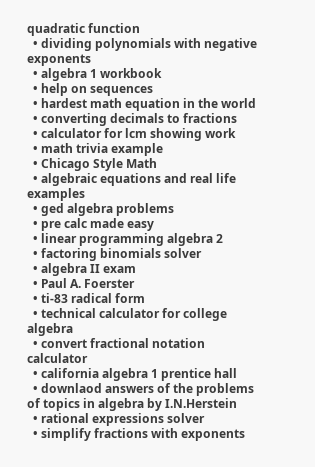quadratic function
  • dividing polynomials with negative exponents
  • algebra 1 workbook
  • help on sequences
  • hardest math equation in the world
  • converting decimals to fractions
  • calculator for lcm showing work
  • math trivia example
  • Chicago Style Math
  • algebraic equations and real life examples
  • ged algebra problems
  • pre calc made easy
  • linear programming algebra 2
  • factoring binomials solver
  • algebra II exam
  • Paul A. Foerster
  • ti-83 radical form
  • technical calculator for college algebra
  • convert fractional notation calculator
  • california algebra 1 prentice hall
  • downlaod answers of the problems of topics in algebra by I.N.Herstein
  • rational expressions solver
  • simplify fractions with exponents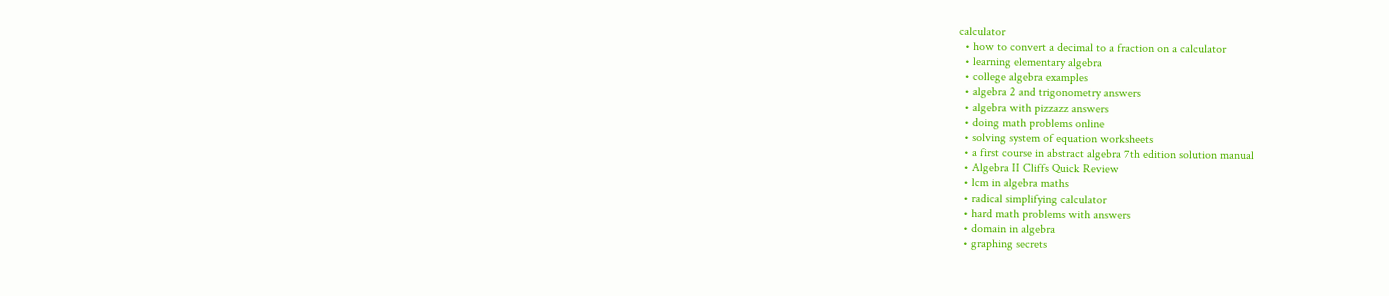calculator
  • how to convert a decimal to a fraction on a calculator
  • learning elementary algebra
  • college algebra examples
  • algebra 2 and trigonometry answers
  • algebra with pizzazz answers
  • doing math problems online
  • solving system of equation worksheets
  • a first course in abstract algebra 7th edition solution manual
  • Algebra II Cliffs Quick Review
  • lcm in algebra maths
  • radical simplifying calculator
  • hard math problems with answers
  • domain in algebra
  • graphing secrets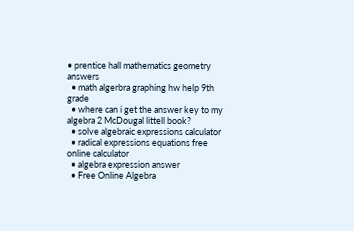• prentice hall mathematics geometry answers
  • math algerbra graphing hw help 9th grade
  • where can i get the answer key to my algebra 2 McDougal littell book?
  • solve algebraic expressions calculator
  • radical expressions equations free online calculator
  • algebra expression answer
  • Free Online Algebra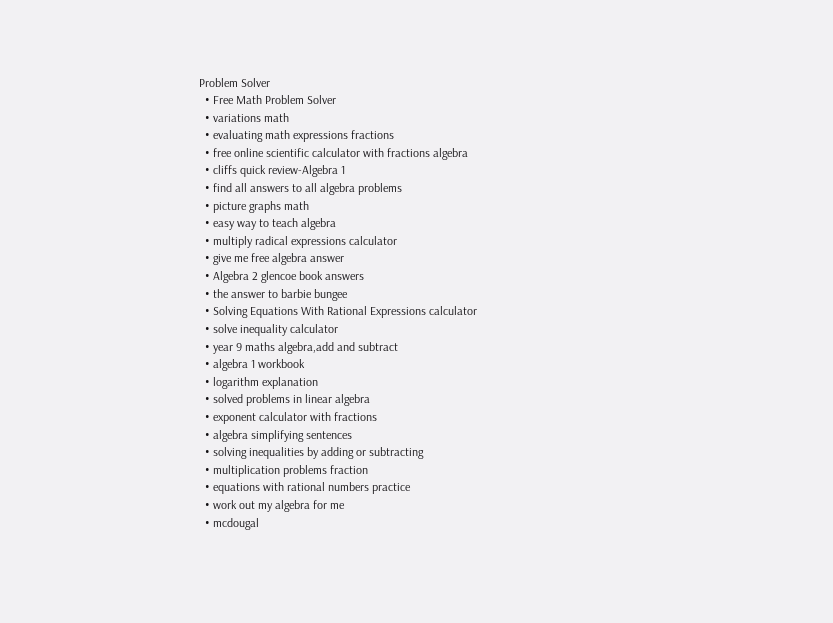Problem Solver
  • Free Math Problem Solver
  • variations math
  • evaluating math expressions fractions
  • free online scientific calculator with fractions algebra
  • cliffs quick review-Algebra 1
  • find all answers to all algebra problems
  • picture graphs math
  • easy way to teach algebra
  • multiply radical expressions calculator
  • give me free algebra answer
  • Algebra 2 glencoe book answers
  • the answer to barbie bungee
  • Solving Equations With Rational Expressions calculator
  • solve inequality calculator
  • year 9 maths algebra,add and subtract
  • algebra 1 workbook
  • logarithm explanation
  • solved problems in linear algebra
  • exponent calculator with fractions
  • algebra simplifying sentences
  • solving inequalities by adding or subtracting
  • multiplication problems fraction
  • equations with rational numbers practice
  • work out my algebra for me
  • mcdougal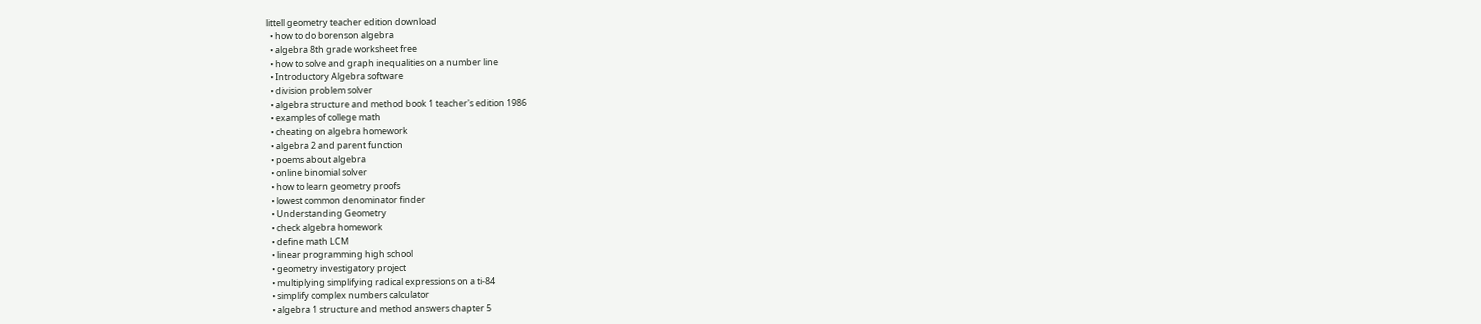littell geometry teacher edition download
  • how to do borenson algebra
  • algebra 8th grade worksheet free
  • how to solve and graph inequalities on a number line
  • Introductory Algebra software
  • division problem solver
  • algebra structure and method book 1 teacher's edition 1986
  • examples of college math
  • cheating on algebra homework
  • algebra 2 and parent function
  • poems about algebra
  • online binomial solver
  • how to learn geometry proofs
  • lowest common denominator finder
  • Understanding Geometry
  • check algebra homework
  • define math LCM
  • linear programming high school
  • geometry investigatory project
  • multiplying simplifying radical expressions on a ti-84
  • simplify complex numbers calculator
  • algebra 1 structure and method answers chapter 5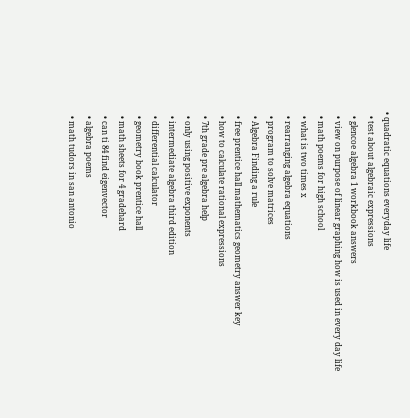• quadratic equations everyday life
  • test about algebraic expressions
  • glencoe algebra 1 workbook answers
  • view on purpose of linear graphing how is used in every day life
  • math poems for high school
  • what is two times x
  • rearranging algebra equations
  • program to solve matrices
  • Algebra Finding a rule
  • free prentice hall mathematics geometry answer key
  • how to calculate rational expressions
  • 7th grade pre algebra help
  • only using positive exponents
  • intermediate algebra third edition
  • differential calculator
  • geometry book prentice hall
  • math sheets for 4 gradehard
  • can ti 84 find eigenvector
  • algebra poems
  • math tudors in san antonio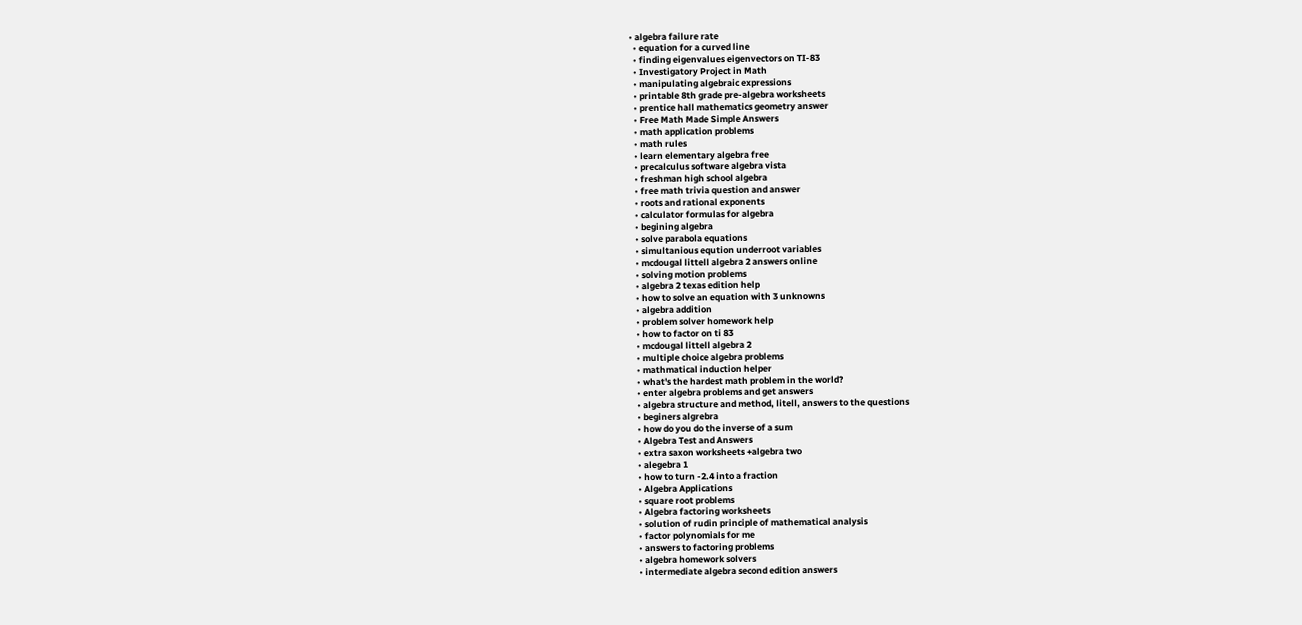• algebra failure rate
  • equation for a curved line
  • finding eigenvalues eigenvectors on TI-83
  • Investigatory Project in Math
  • manipulating algebraic expressions
  • printable 8th grade pre-algebra worksheets
  • prentice hall mathematics geometry answer
  • Free Math Made Simple Answers
  • math application problems
  • math rules
  • learn elementary algebra free
  • precalculus software algebra vista
  • freshman high school algebra
  • free math trivia question and answer
  • roots and rational exponents
  • calculator formulas for algebra
  • begining algebra
  • solve parabola equations
  • simultanious eqution underroot variables
  • mcdougal littell algebra 2 answers online
  • solving motion problems
  • algebra 2 texas edition help
  • how to solve an equation with 3 unknowns
  • algebra addition
  • problem solver homework help
  • how to factor on ti 83
  • mcdougal littell algebra 2
  • multiple choice algebra problems
  • mathmatical induction helper
  • what's the hardest math problem in the world?
  • enter algebra problems and get answers
  • algebra structure and method, litell, answers to the questions
  • beginers algrebra
  • how do you do the inverse of a sum
  • Algebra Test and Answers
  • extra saxon worksheets +algebra two
  • alegebra 1
  • how to turn -2.4 into a fraction
  • Algebra Applications
  • square root problems
  • Algebra factoring worksheets
  • solution of rudin principle of mathematical analysis
  • factor polynomials for me
  • answers to factoring problems
  • algebra homework solvers
  • intermediate algebra second edition answers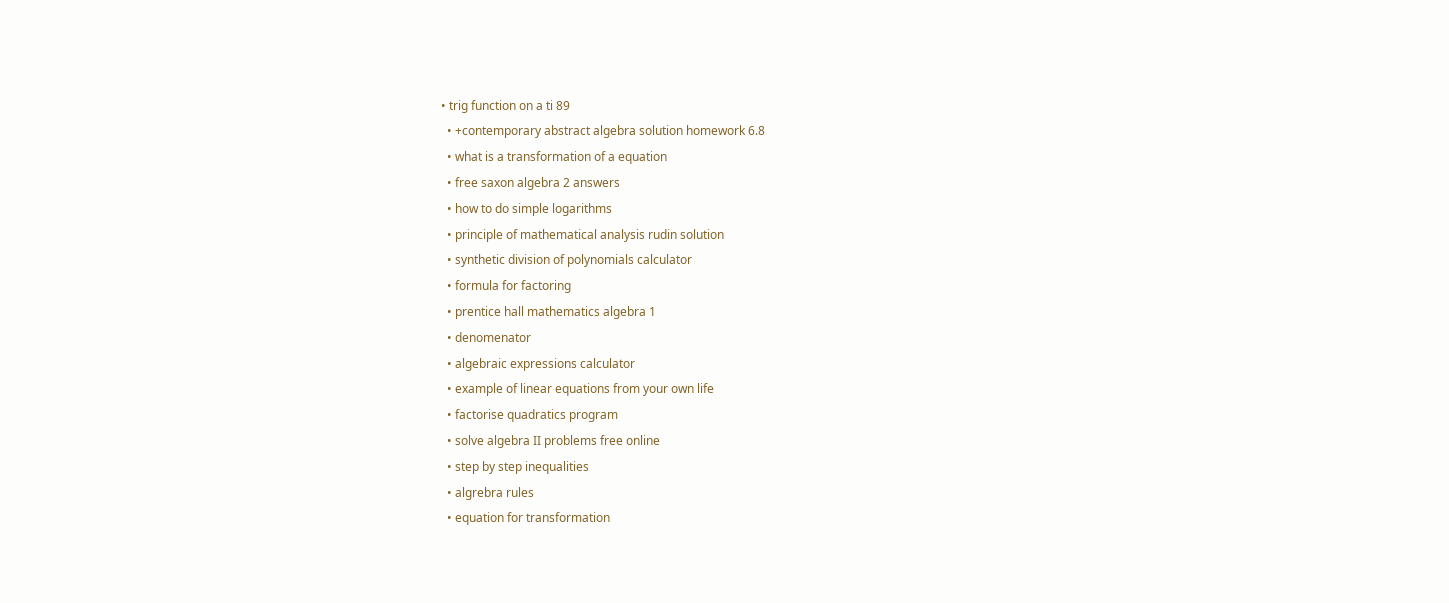• trig function on a ti 89
  • +contemporary abstract algebra solution homework 6.8
  • what is a transformation of a equation
  • free saxon algebra 2 answers
  • how to do simple logarithms
  • principle of mathematical analysis rudin solution
  • synthetic division of polynomials calculator
  • formula for factoring
  • prentice hall mathematics algebra 1
  • denomenator
  • algebraic expressions calculator
  • example of linear equations from your own life
  • factorise quadratics program
  • solve algebra II problems free online
  • step by step inequalities
  • algrebra rules
  • equation for transformation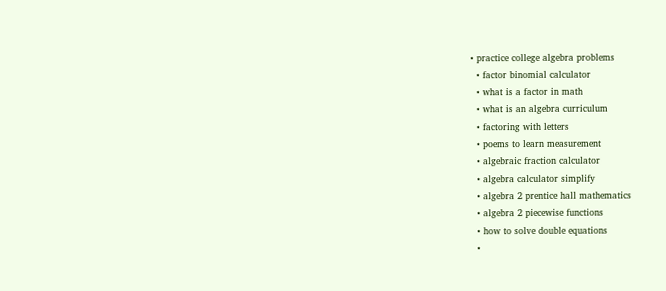• practice college algebra problems
  • factor binomial calculator
  • what is a factor in math
  • what is an algebra curriculum
  • factoring with letters
  • poems to learn measurement
  • algebraic fraction calculator
  • algebra calculator simplify
  • algebra 2 prentice hall mathematics
  • algebra 2 piecewise functions
  • how to solve double equations
  •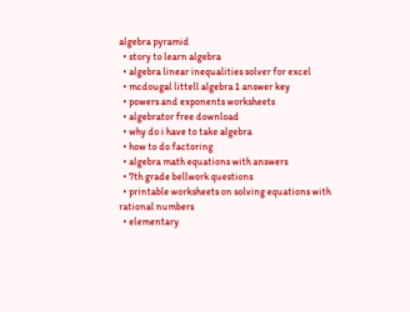algebra pyramid
  • story to learn algebra
  • algebra linear inequalities solver for excel
  • mcdougal littell algebra 1 answer key
  • powers and exponents worksheets
  • algebrator free download
  • why do i have to take algebra
  • how to do factoring
  • algebra math equations with answers
  • 7th grade bellwork questions
  • printable worksheets on solving equations with rational numbers
  • elementary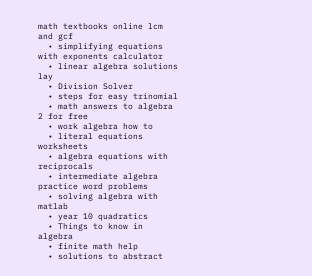math textbooks online lcm and gcf
  • simplifying equations with exponents calculator
  • linear algebra solutions lay
  • Division Solver
  • steps for easy trinomial
  • math answers to algebra 2 for free
  • work algebra how to
  • literal equations worksheets
  • algebra equations with reciprocals
  • intermediate algebra practice word problems
  • solving algebra with matlab
  • year 10 quadratics
  • Things to know in algebra
  • finite math help
  • solutions to abstract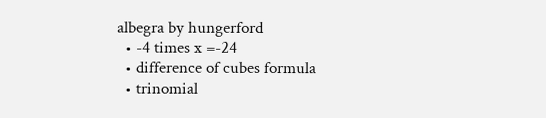albegra by hungerford
  • -4 times x =-24
  • difference of cubes formula
  • trinomial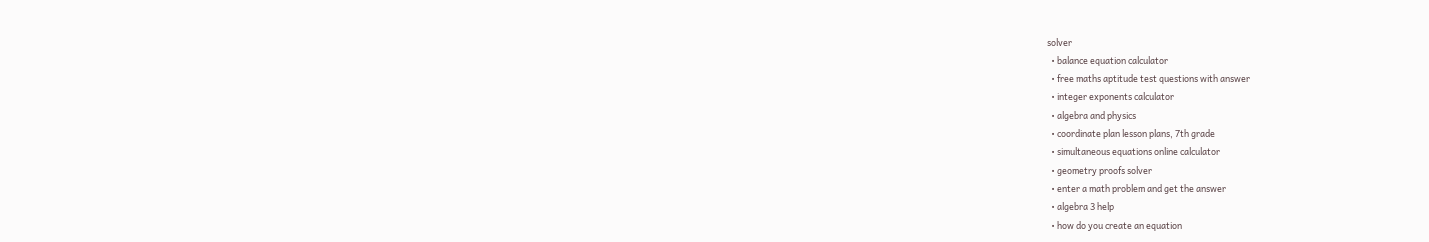solver
  • balance equation calculator
  • free maths aptitude test questions with answer
  • integer exponents calculator
  • algebra and physics
  • coordinate plan lesson plans, 7th grade
  • simultaneous equations online calculator
  • geometry proofs solver
  • enter a math problem and get the answer
  • algebra 3 help
  • how do you create an equation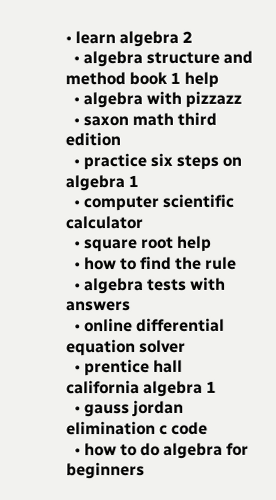• learn algebra 2
  • algebra structure and method book 1 help
  • algebra with pizzazz
  • saxon math third edition
  • practice six steps on algebra 1
  • computer scientific calculator
  • square root help
  • how to find the rule
  • algebra tests with answers
  • online differential equation solver
  • prentice hall california algebra 1
  • gauss jordan elimination c code
  • how to do algebra for beginners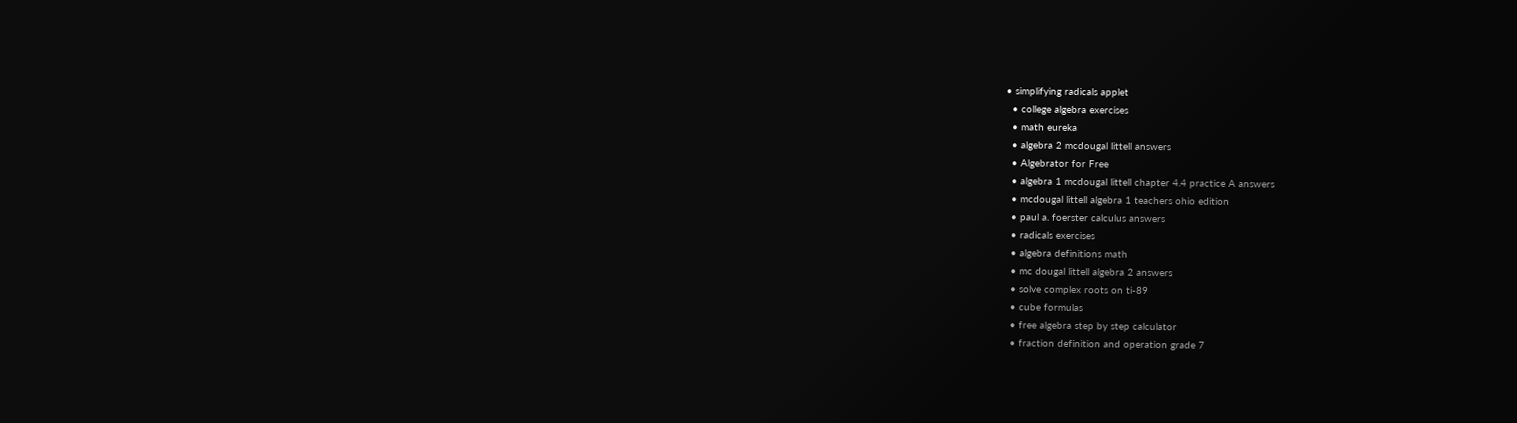• simplifying radicals applet
  • college algebra exercises
  • math eureka
  • algebra 2 mcdougal littell answers
  • Algebrator for Free
  • algebra 1 mcdougal littell chapter 4.4 practice A answers
  • mcdougal littell algebra 1 teachers ohio edition
  • paul a. foerster calculus answers
  • radicals exercises
  • algebra definitions math
  • mc dougal littell algebra 2 answers
  • solve complex roots on ti-89
  • cube formulas
  • free algebra step by step calculator
  • fraction definition and operation grade 7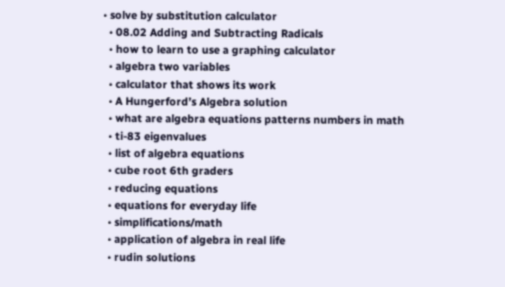• solve by substitution calculator
  • 08.02 Adding and Subtracting Radicals
  • how to learn to use a graphing calculator
  • algebra two variables
  • calculator that shows its work
  • A Hungerford’s Algebra solution
  • what are algebra equations patterns numbers in math
  • ti-83 eigenvalues
  • list of algebra equations
  • cube root 6th graders
  • reducing equations
  • equations for everyday life
  • simplifications/math
  • application of algebra in real life
  • rudin solutions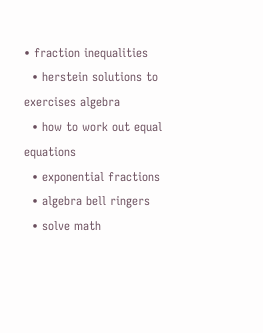• fraction inequalities
  • herstein solutions to exercises algebra
  • how to work out equal equations
  • exponential fractions
  • algebra bell ringers
  • solve math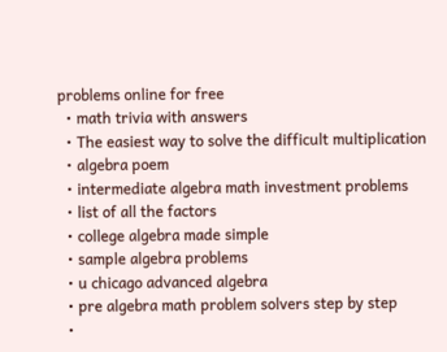problems online for free
  • math trivia with answers
  • The easiest way to solve the difficult multiplication
  • algebra poem
  • intermediate algebra math investment problems
  • list of all the factors
  • college algebra made simple
  • sample algebra problems
  • u chicago advanced algebra
  • pre algebra math problem solvers step by step
  •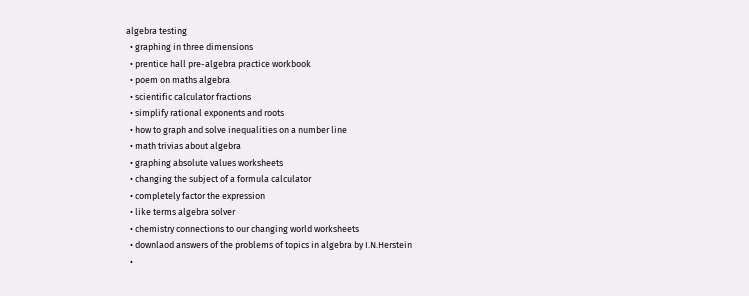algebra testing
  • graphing in three dimensions
  • prentice hall pre-algebra practice workbook
  • poem on maths algebra
  • scientific calculator fractions
  • simplify rational exponents and roots
  • how to graph and solve inequalities on a number line
  • math trivias about algebra
  • graphing absolute values worksheets
  • changing the subject of a formula calculator
  • completely factor the expression
  • like terms algebra solver
  • chemistry connections to our changing world worksheets
  • downlaod answers of the problems of topics in algebra by I.N.Herstein
  •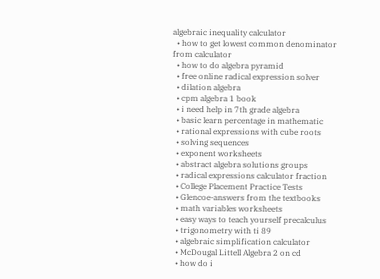algebraic inequality calculator
  • how to get lowest common denominator from calculator
  • how to do algebra pyramid
  • free online radical expression solver
  • dilation algebra
  • cpm algebra 1 book
  • i need help in 7th grade algebra
  • basic learn percentage in mathematic
  • rational expressions with cube roots
  • solving sequences
  • exponent worksheets
  • abstract algebra solutions groups
  • radical expressions calculator fraction
  • College Placement Practice Tests
  • Glencoe-answers from the textbooks
  • math variables worksheets
  • easy ways to teach yourself precalculus
  • trigonometry with ti 89
  • algebraic simplification calculator
  • McDougal Littell Algebra 2 on cd
  • how do i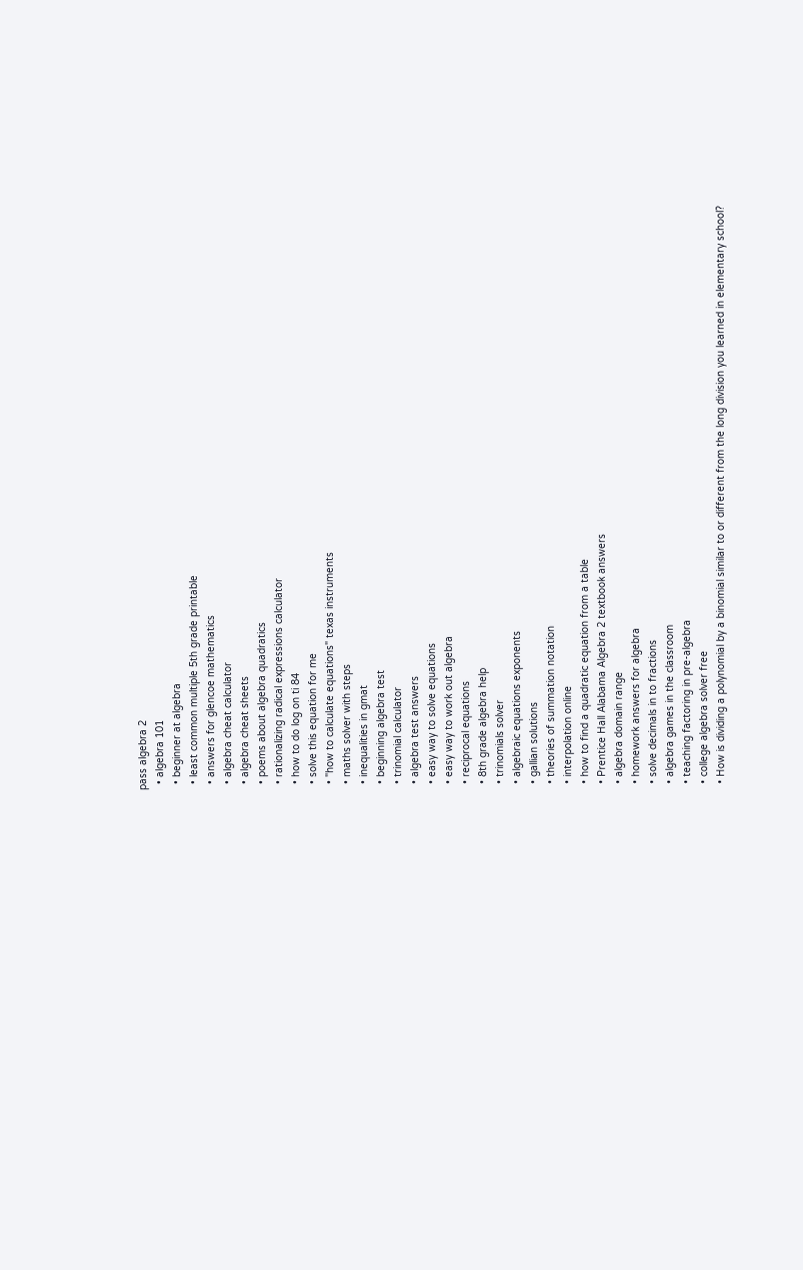pass algebra 2
  • algebra 101
  • beginner at algebra
  • least common multiple 5th grade printable
  • answers for glencoe mathematics
  • algebra cheat calculator
  • algebra cheat sheets
  • poems about algebra quadratics
  • rationalizing radical expressions calculator
  • how to do log on ti 84
  • solve this equation for me
  • "how to calculate equations" texas instruments
  • maths solver with steps
  • inequalities in gmat
  • beginning algebra test
  • trinomial calculator
  • algebra test answers
  • easy way to solve equations
  • easy way to work out algebra
  • reciprocal equations
  • 8th grade algebra help
  • trinomials solver
  • algebraic equations exponents
  • gallian solutions
  • theories of summation notation
  • interpolation online
  • how to find a quadratic equation from a table
  • Prentice Hall Alabama Algebra 2 textbook answers
  • algebra domain range
  • homework answers for algebra
  • solve decimals in to fractions
  • algebra games in the classroom
  • teaching factoring in pre-algebra
  • college algebra solver free
  • How is dividing a polynomial by a binomial similar to or different from the long division you learned in elementary school?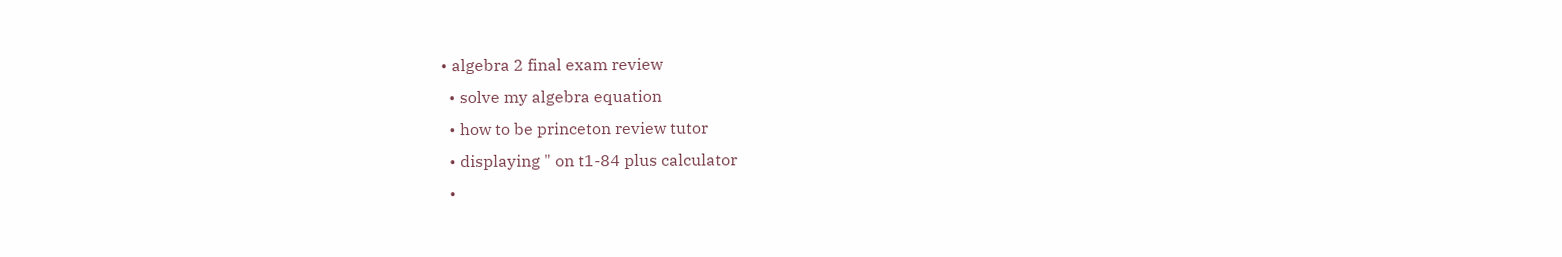• algebra 2 final exam review
  • solve my algebra equation
  • how to be princeton review tutor
  • displaying " on t1-84 plus calculator
  •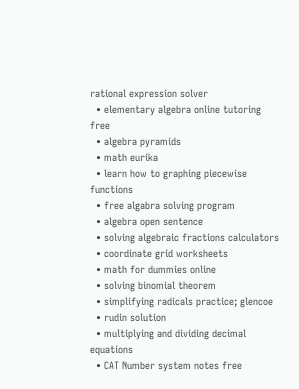rational expression solver
  • elementary algebra online tutoring free
  • algebra pyramids
  • math eurika
  • learn how to graphing piecewise functions
  • free algabra solving program
  • algebra open sentence
  • solving algebraic fractions calculators
  • coordinate grid worksheets
  • math for dummies online
  • solving binomial theorem
  • simplifying radicals practice; glencoe
  • rudin solution
  • multiplying and dividing decimal equations
  • CAT Number system notes free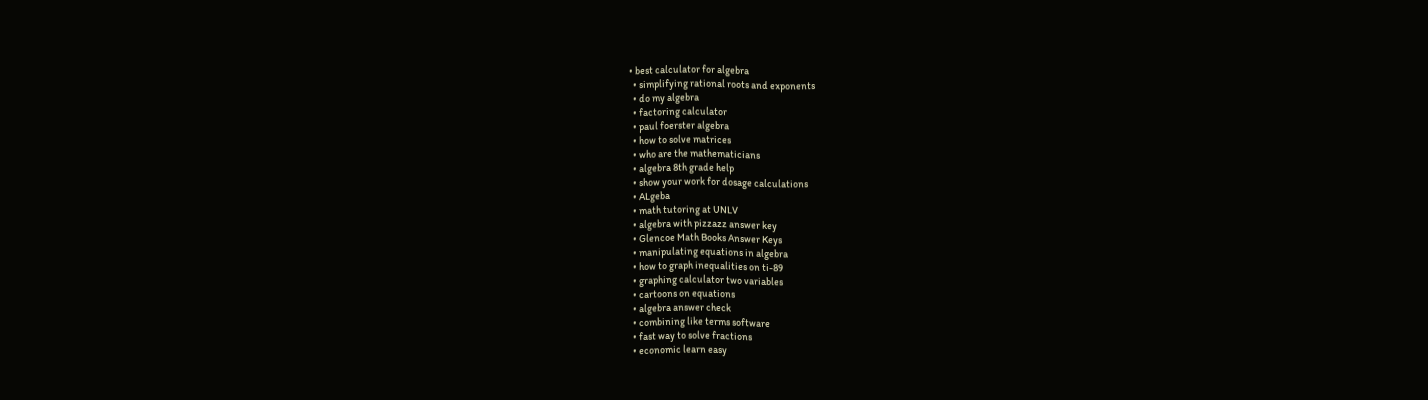• best calculator for algebra
  • simplifying rational roots and exponents
  • do my algebra
  • factoring calculator
  • paul foerster algebra
  • how to solve matrices
  • who are the mathematicians
  • algebra 8th grade help
  • show your work for dosage calculations
  • ALgeba
  • math tutoring at UNLV
  • algebra with pizzazz answer key
  • Glencoe Math Books Answer Keys
  • manipulating equations in algebra
  • how to graph inequalities on ti-89
  • graphing calculator two variables
  • cartoons on equations
  • algebra answer check
  • combining like terms software
  • fast way to solve fractions
  • economic learn easy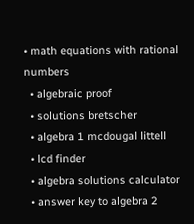• math equations with rational numbers
  • algebraic proof
  • solutions bretscher
  • algebra 1 mcdougal littell
  • lcd finder
  • algebra solutions calculator
  • answer key to algebra 2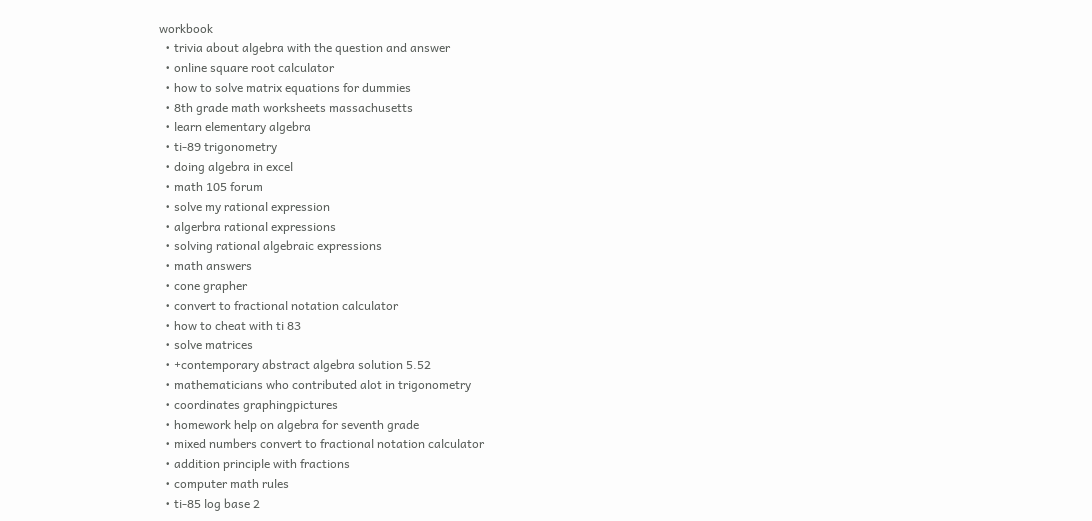workbook
  • trivia about algebra with the question and answer
  • online square root calculator
  • how to solve matrix equations for dummies
  • 8th grade math worksheets massachusetts
  • learn elementary algebra
  • ti-89 trigonometry
  • doing algebra in excel
  • math 105 forum
  • solve my rational expression
  • algerbra rational expressions
  • solving rational algebraic expressions
  • math answers
  • cone grapher
  • convert to fractional notation calculator
  • how to cheat with ti 83
  • solve matrices
  • +contemporary abstract algebra solution 5.52
  • mathematicians who contributed alot in trigonometry
  • coordinates graphingpictures
  • homework help on algebra for seventh grade
  • mixed numbers convert to fractional notation calculator
  • addition principle with fractions
  • computer math rules
  • ti-85 log base 2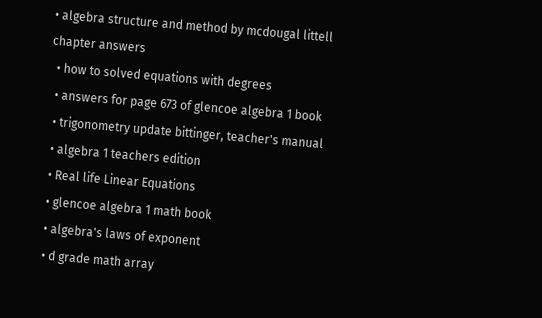• algebra structure and method by mcdougal littell chapter answers
  • how to solved equations with degrees
  • answers for page 673 of glencoe algebra 1 book
  • trigonometry update bittinger, teacher's manual
  • algebra 1 teachers edition
  • Real life Linear Equations
  • glencoe algebra 1 math book
  • algebra's laws of exponent
  • d grade math array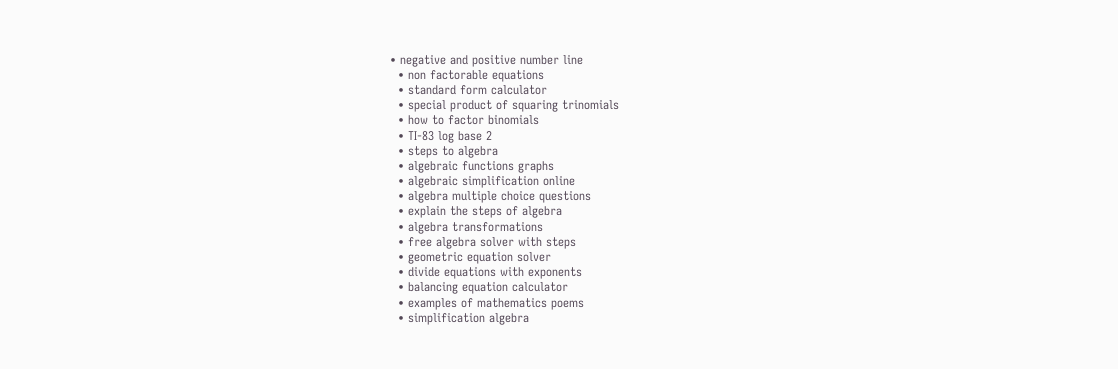• negative and positive number line
  • non factorable equations
  • standard form calculator
  • special product of squaring trinomials
  • how to factor binomials
  • TI-83 log base 2
  • steps to algebra
  • algebraic functions graphs
  • algebraic simplification online
  • algebra multiple choice questions
  • explain the steps of algebra
  • algebra transformations
  • free algebra solver with steps
  • geometric equation solver
  • divide equations with exponents
  • balancing equation calculator
  • examples of mathematics poems
  • simplification algebra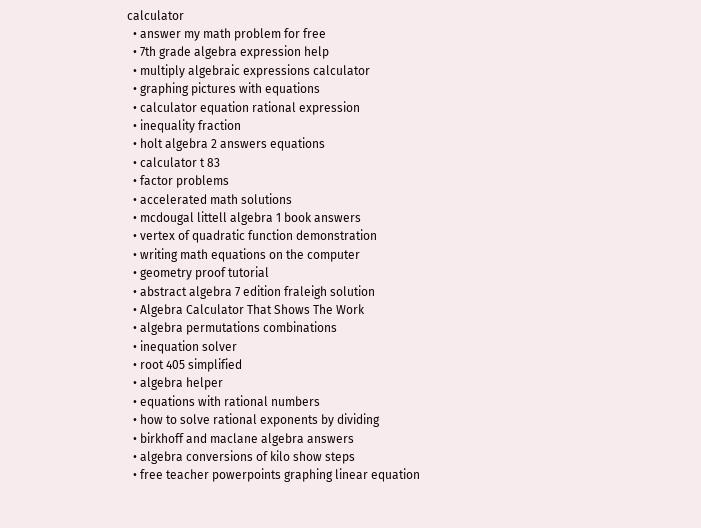calculator
  • answer my math problem for free
  • 7th grade algebra expression help
  • multiply algebraic expressions calculator
  • graphing pictures with equations
  • calculator equation rational expression
  • inequality fraction
  • holt algebra 2 answers equations
  • calculator t 83
  • factor problems
  • accelerated math solutions
  • mcdougal littell algebra 1 book answers
  • vertex of quadratic function demonstration
  • writing math equations on the computer
  • geometry proof tutorial
  • abstract algebra 7 edition fraleigh solution
  • Algebra Calculator That Shows The Work
  • algebra permutations combinations
  • inequation solver
  • root 405 simplified
  • algebra helper
  • equations with rational numbers
  • how to solve rational exponents by dividing
  • birkhoff and maclane algebra answers
  • algebra conversions of kilo show steps
  • free teacher powerpoints graphing linear equation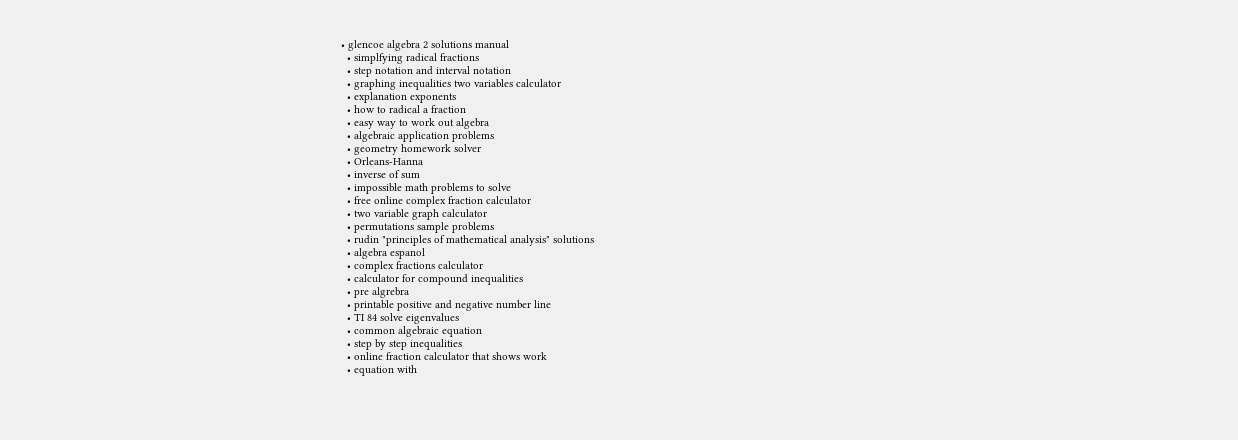• glencoe algebra 2 solutions manual
  • simplfying radical fractions
  • step notation and interval notation
  • graphing inequalities two variables calculator
  • explanation exponents
  • how to radical a fraction
  • easy way to work out algebra
  • algebraic application problems
  • geometry homework solver
  • Orleans-Hanna
  • inverse of sum
  • impossible math problems to solve
  • free online complex fraction calculator
  • two variable graph calculator
  • permutations sample problems
  • rudin "principles of mathematical analysis" solutions
  • algebra espanol
  • complex fractions calculator
  • calculator for compound inequalities
  • pre algrebra
  • printable positive and negative number line
  • TI 84 solve eigenvalues
  • common algebraic equation
  • step by step inequalities
  • online fraction calculator that shows work
  • equation with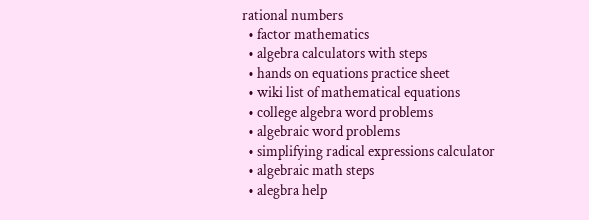rational numbers
  • factor mathematics
  • algebra calculators with steps
  • hands on equations practice sheet
  • wiki list of mathematical equations
  • college algebra word problems
  • algebraic word problems
  • simplifying radical expressions calculator
  • algebraic math steps
  • alegbra help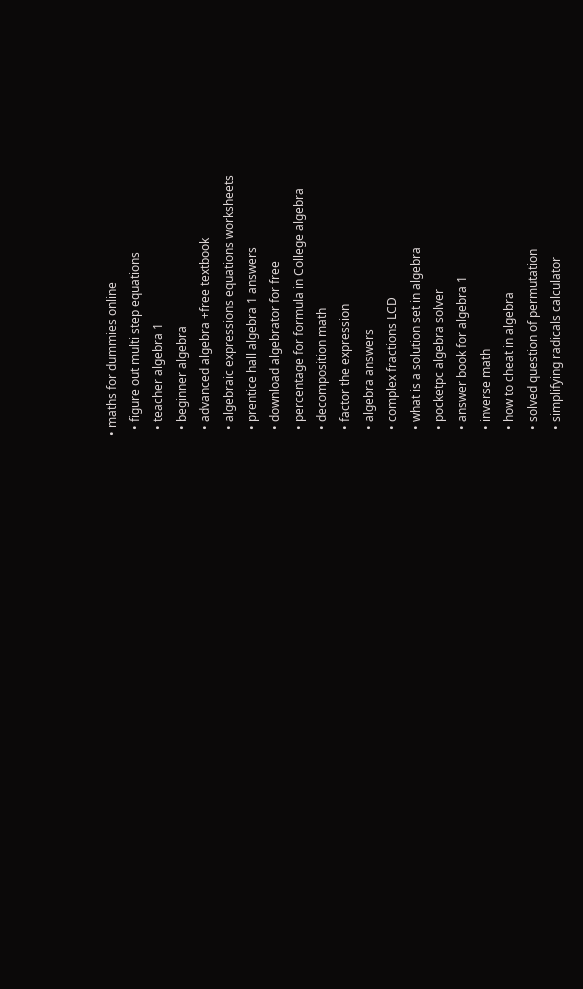• maths for dummies online
  • figure out multi step equations
  • teacher algebra 1
  • beginner algebra
  • advanced algebra +free textbook
  • algebraic expressions equations worksheets
  • prentice hall algebra 1 answers
  • download algebrator for free
  • percentage for formula in College algebra
  • decomposition math
  • factor the expression
  • algebra answers
  • complex fractions LCD
  • what is a solution set in algebra
  • pocketpc algebra solver
  • answer book for algebra 1
  • inverse math
  • how to cheat in algebra
  • solved question of permutation
  • simplifying radicals calculator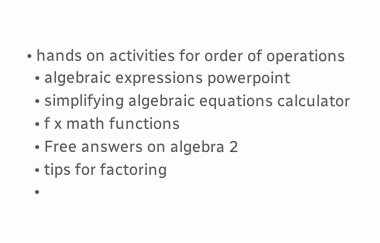• hands on activities for order of operations
  • algebraic expressions powerpoint
  • simplifying algebraic equations calculator
  • f x math functions
  • Free answers on algebra 2
  • tips for factoring
  •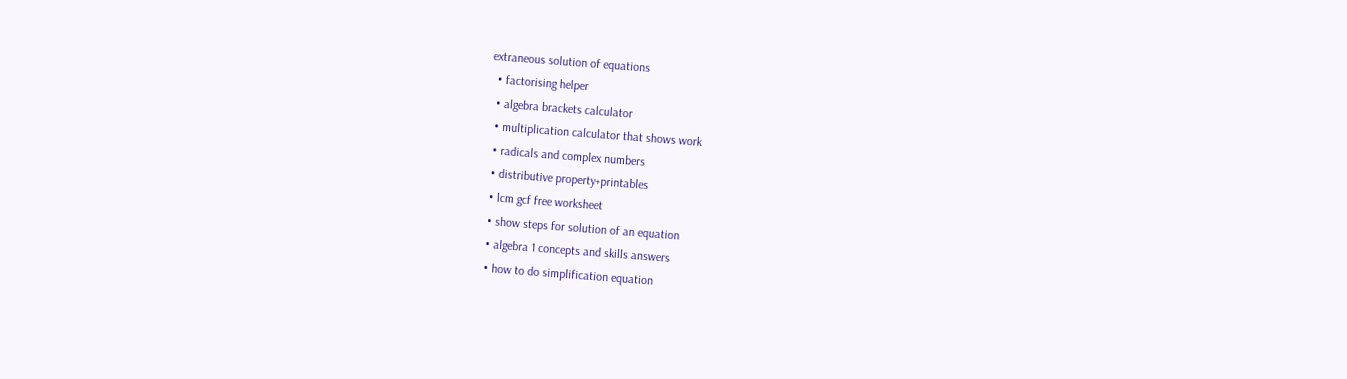extraneous solution of equations
  • factorising helper
  • algebra brackets calculator
  • multiplication calculator that shows work
  • radicals and complex numbers
  • distributive property+printables
  • lcm gcf free worksheet
  • show steps for solution of an equation
  • algebra 1 concepts and skills answers
  • how to do simplification equation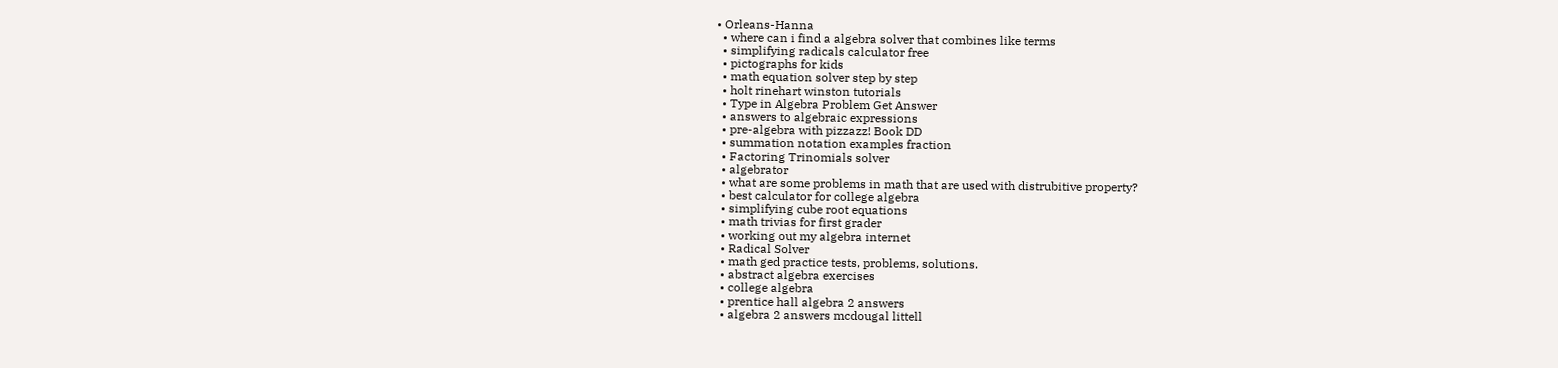• Orleans-Hanna
  • where can i find a algebra solver that combines like terms
  • simplifying radicals calculator free
  • pictographs for kids
  • math equation solver step by step
  • holt rinehart winston tutorials
  • Type in Algebra Problem Get Answer
  • answers to algebraic expressions
  • pre-algebra with pizzazz! Book DD
  • summation notation examples fraction
  • Factoring Trinomials solver
  • algebrator
  • what are some problems in math that are used with distrubitive property?
  • best calculator for college algebra
  • simplifying cube root equations
  • math trivias for first grader
  • working out my algebra internet
  • Radical Solver
  • math ged practice tests, problems, solutions.
  • abstract algebra exercises
  • college algebra
  • prentice hall algebra 2 answers
  • algebra 2 answers mcdougal littell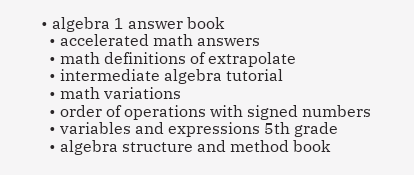• algebra 1 answer book
  • accelerated math answers
  • math definitions of extrapolate
  • intermediate algebra tutorial
  • math variations
  • order of operations with signed numbers
  • variables and expressions 5th grade
  • algebra structure and method book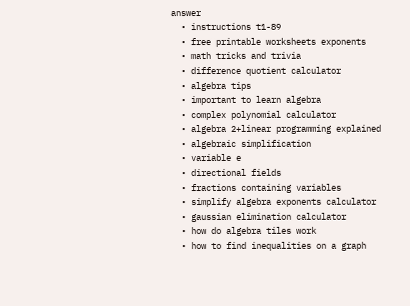answer
  • instructions t1-89
  • free printable worksheets exponents
  • math tricks and trivia
  • difference quotient calculator
  • algebra tips
  • important to learn algebra
  • complex polynomial calculator
  • algebra 2+linear programming explained
  • algebraic simplification
  • variable e
  • directional fields
  • fractions containing variables
  • simplify algebra exponents calculator
  • gaussian elimination calculator
  • how do algebra tiles work
  • how to find inequalities on a graph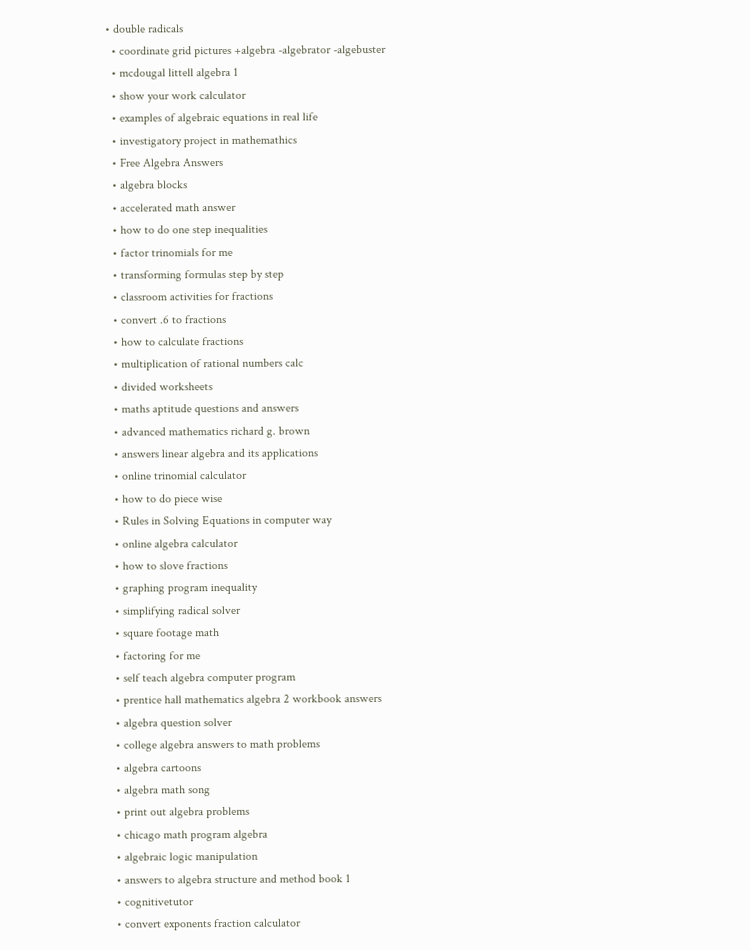• double radicals
  • coordinate grid pictures +algebra -algebrator -algebuster
  • mcdougal littell algebra 1
  • show your work calculator
  • examples of algebraic equations in real life
  • investigatory project in mathemathics
  • Free Algebra Answers
  • algebra blocks
  • accelerated math answer
  • how to do one step inequalities
  • factor trinomials for me
  • transforming formulas step by step
  • classroom activities for fractions
  • convert .6 to fractions
  • how to calculate fractions
  • multiplication of rational numbers calc
  • divided worksheets
  • maths aptitude questions and answers
  • advanced mathematics richard g. brown
  • answers linear algebra and its applications
  • online trinomial calculator
  • how to do piece wise
  • Rules in Solving Equations in computer way
  • online algebra calculator
  • how to slove fractions
  • graphing program inequality
  • simplifying radical solver
  • square footage math
  • factoring for me
  • self teach algebra computer program
  • prentice hall mathematics algebra 2 workbook answers
  • algebra question solver
  • college algebra answers to math problems
  • algebra cartoons
  • algebra math song
  • print out algebra problems
  • chicago math program algebra
  • algebraic logic manipulation
  • answers to algebra structure and method book 1
  • cognitivetutor
  • convert exponents fraction calculator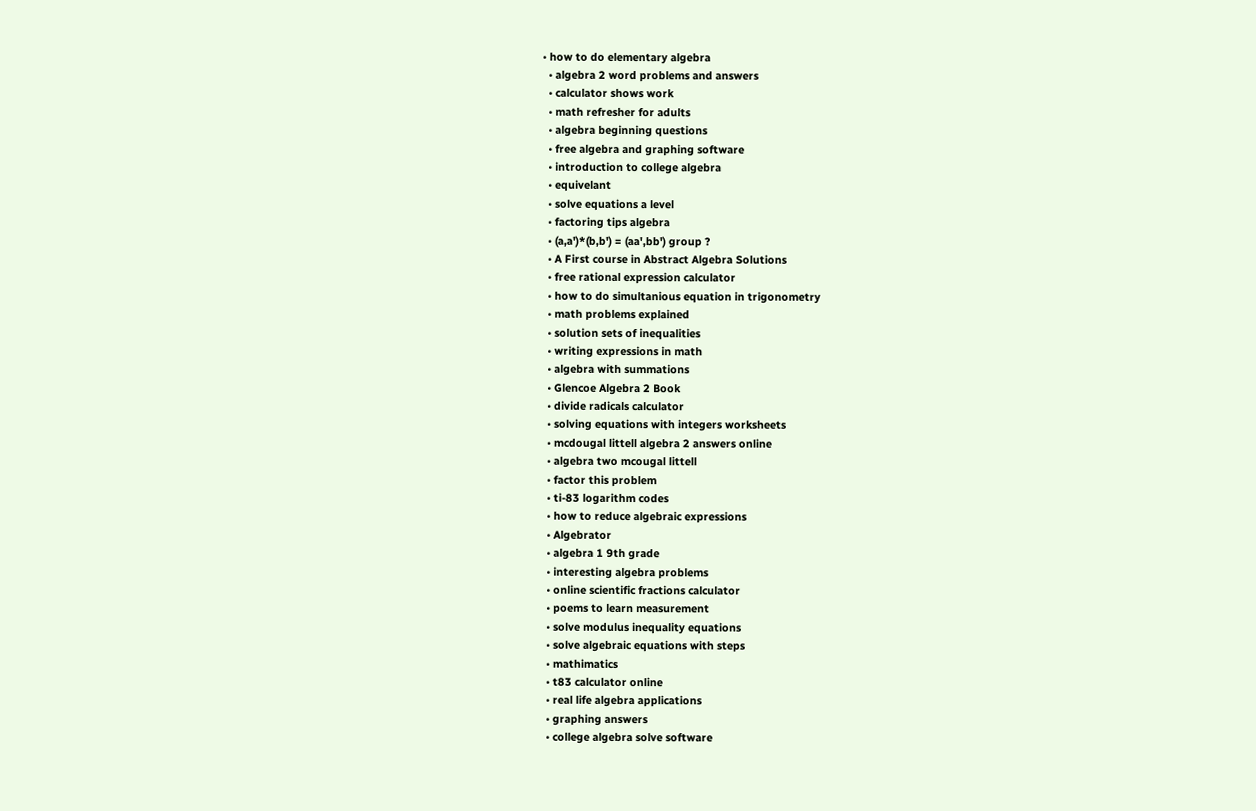• how to do elementary algebra
  • algebra 2 word problems and answers
  • calculator shows work
  • math refresher for adults
  • algebra beginning questions
  • free algebra and graphing software
  • introduction to college algebra
  • equivelant
  • solve equations a level
  • factoring tips algebra
  • (a,a')*(b,b') = (aa',bb') group ?
  • A First course in Abstract Algebra Solutions
  • free rational expression calculator
  • how to do simultanious equation in trigonometry
  • math problems explained
  • solution sets of inequalities
  • writing expressions in math
  • algebra with summations
  • Glencoe Algebra 2 Book
  • divide radicals calculator
  • solving equations with integers worksheets
  • mcdougal littell algebra 2 answers online
  • algebra two mcougal littell
  • factor this problem
  • ti-83 logarithm codes
  • how to reduce algebraic expressions
  • Algebrator
  • algebra 1 9th grade
  • interesting algebra problems
  • online scientific fractions calculator
  • poems to learn measurement
  • solve modulus inequality equations
  • solve algebraic equations with steps
  • mathimatics
  • t83 calculator online
  • real life algebra applications
  • graphing answers
  • college algebra solve software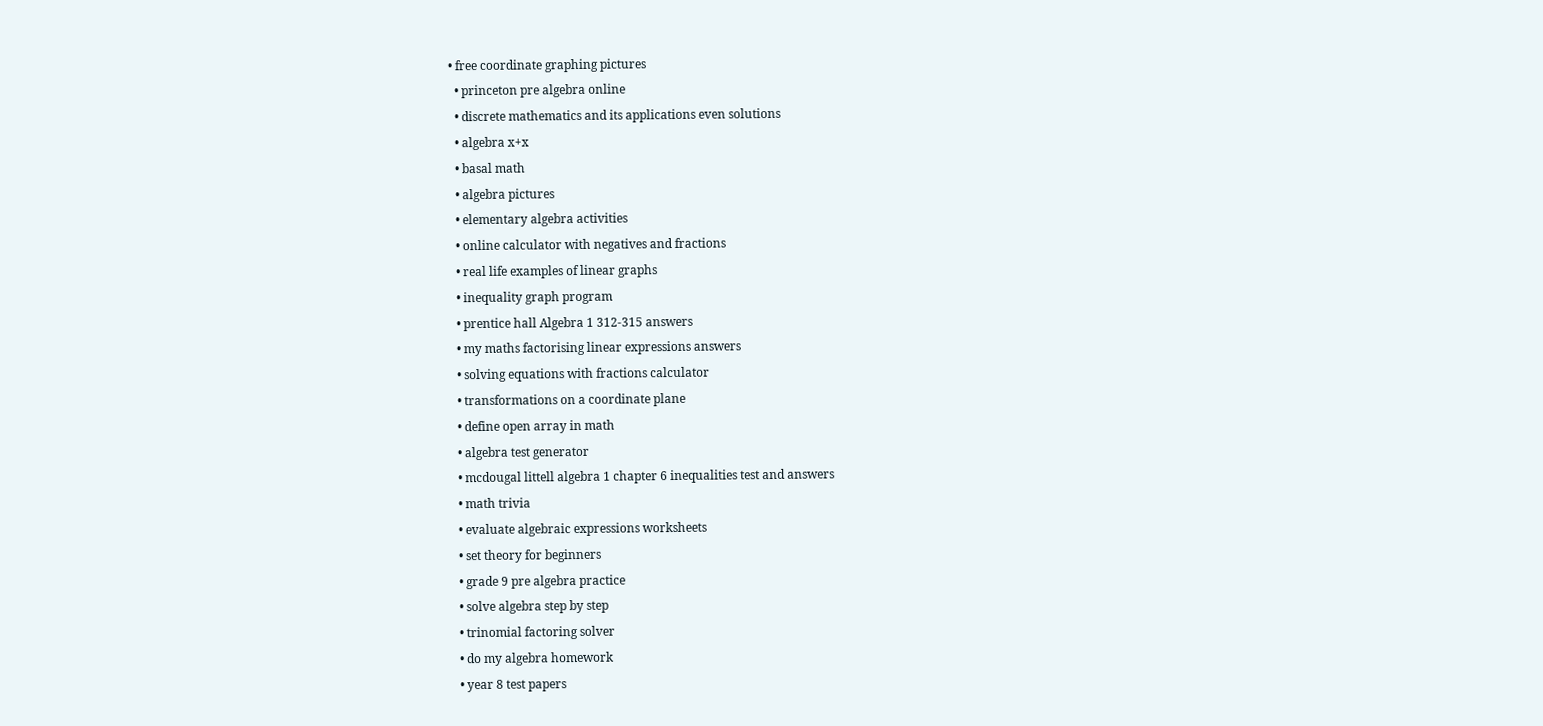• free coordinate graphing pictures
  • princeton pre algebra online
  • discrete mathematics and its applications even solutions
  • algebra x+x
  • basal math
  • algebra pictures
  • elementary algebra activities
  • online calculator with negatives and fractions
  • real life examples of linear graphs
  • inequality graph program
  • prentice hall Algebra 1 312-315 answers
  • my maths factorising linear expressions answers
  • solving equations with fractions calculator
  • transformations on a coordinate plane
  • define open array in math
  • algebra test generator
  • mcdougal littell algebra 1 chapter 6 inequalities test and answers
  • math trivia
  • evaluate algebraic expressions worksheets
  • set theory for beginners
  • grade 9 pre algebra practice
  • solve algebra step by step
  • trinomial factoring solver
  • do my algebra homework
  • year 8 test papers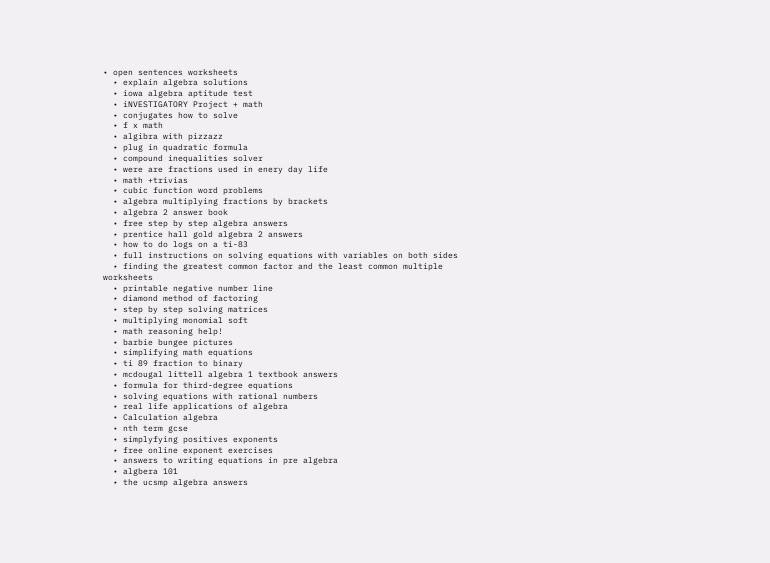• open sentences worksheets
  • explain algebra solutions
  • iowa algebra aptitude test
  • iNVESTIGATORY Project + math
  • conjugates how to solve
  • f x math
  • algibra with pizzazz
  • plug in quadratic formula
  • compound inequalities solver
  • were are fractions used in enery day life
  • math +trivias
  • cubic function word problems
  • algebra multiplying fractions by brackets
  • algebra 2 answer book
  • free step by step algebra answers
  • prentice hall gold algebra 2 answers
  • how to do logs on a ti-83
  • full instructions on solving equations with variables on both sides
  • finding the greatest common factor and the least common multiple worksheets
  • printable negative number line
  • diamond method of factoring
  • step by step solving matrices
  • multiplying monomial soft
  • math reasoning help!
  • barbie bungee pictures
  • simplifying math equations
  • ti 89 fraction to binary
  • mcdougal littell algebra 1 textbook answers
  • formula for third-degree equations
  • solving equations with rational numbers
  • real life applications of algebra
  • Calculation algebra
  • nth term gcse
  • simplyfying positives exponents
  • free online exponent exercises
  • answers to writing equations in pre algebra
  • algbera 101
  • the ucsmp algebra answers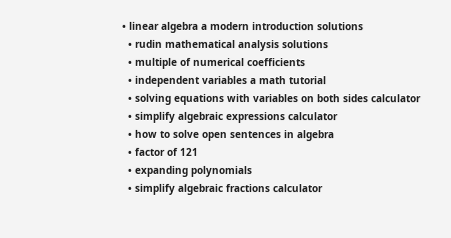• linear algebra a modern introduction solutions
  • rudin mathematical analysis solutions
  • multiple of numerical coefficients
  • independent variables a math tutorial
  • solving equations with variables on both sides calculator
  • simplify algebraic expressions calculator
  • how to solve open sentences in algebra
  • factor of 121
  • expanding polynomials
  • simplify algebraic fractions calculator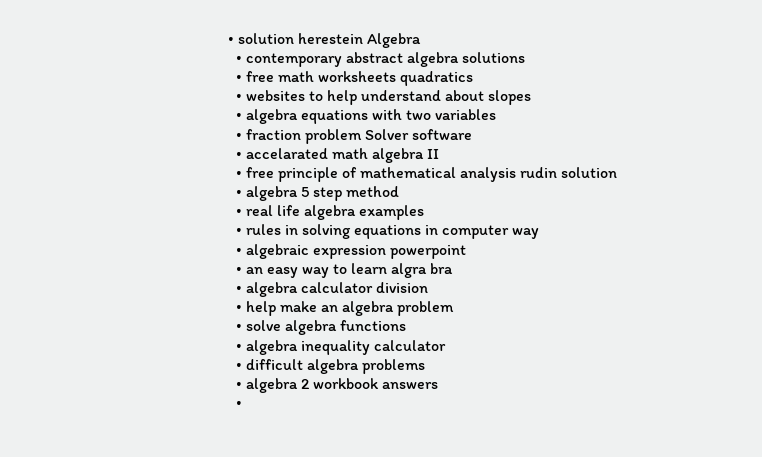• solution herestein Algebra
  • contemporary abstract algebra solutions
  • free math worksheets quadratics
  • websites to help understand about slopes
  • algebra equations with two variables
  • fraction problem Solver software
  • accelarated math algebra II
  • free principle of mathematical analysis rudin solution
  • algebra 5 step method
  • real life algebra examples
  • rules in solving equations in computer way
  • algebraic expression powerpoint
  • an easy way to learn algra bra
  • algebra calculator division
  • help make an algebra problem
  • solve algebra functions
  • algebra inequality calculator
  • difficult algebra problems
  • algebra 2 workbook answers
  •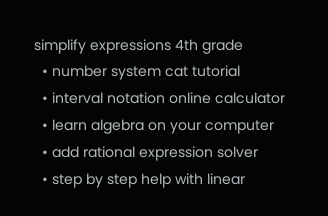simplify expressions 4th grade
  • number system cat tutorial
  • interval notation online calculator
  • learn algebra on your computer
  • add rational expression solver
  • step by step help with linear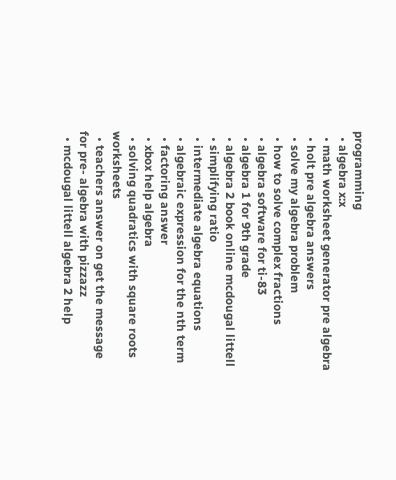programming
  • algebra x:x
  • math worksheet generator pre algebra
  • holt pre algebra answers
  • solve my algebra problem
  • how to solve complex fractions
  • algebra software for ti-83
  • algebra 1 for 9th grade
  • algebra 2 book online mcdougal littell
  • simplifying ratio
  • intermediate algebra equations
  • algebraic expression for the nth term
  • factoring answer
  • xbox help algebra
  • solving quadratics with square roots worksheets
  • teachers answer on get the message for pre- algebra with pizzazz
  • mcdougal littell algebra 2 help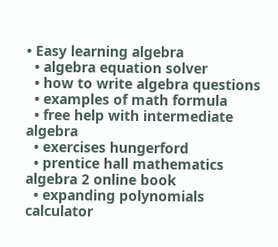• Easy learning algebra
  • algebra equation solver
  • how to write algebra questions
  • examples of math formula
  • free help with intermediate algebra
  • exercises hungerford
  • prentice hall mathematics algebra 2 online book
  • expanding polynomials calculator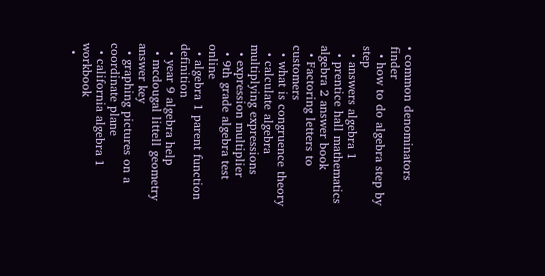• common denominators finder
  • how to do algebra step by step
  • answers algebra 1
  • prentice hall mathematics algebra 2 answer book
  • Factoring letters to customers
  • what is congruence theory
  • calculate algebra multiplying expressions
  • expression multiplier
  • 9th grade algebra test online
  • algebra 1 parent function definition
  • year 9 algebra help
  • mcdougal littell geometry answer key
  • graphing pictures on a coordinate plane
  • california algebra 1 workbook
  •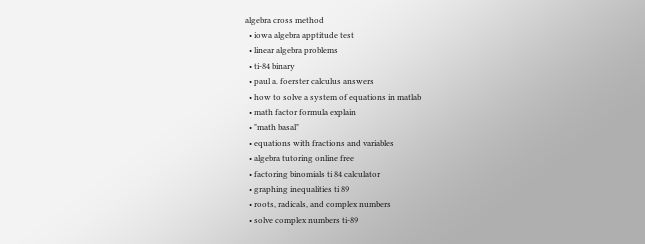algebra cross method
  • iowa algebra apptitude test
  • linear algebra problems
  • ti-84 binary
  • paul a. foerster calculus answers
  • how to solve a system of equations in matlab
  • math factor formula explain
  • "math basal"
  • equations with fractions and variables
  • algebra tutoring online free
  • factoring binomials ti 84 calculator
  • graphing inequalities ti 89
  • roots, radicals, and complex numbers
  • solve complex numbers ti-89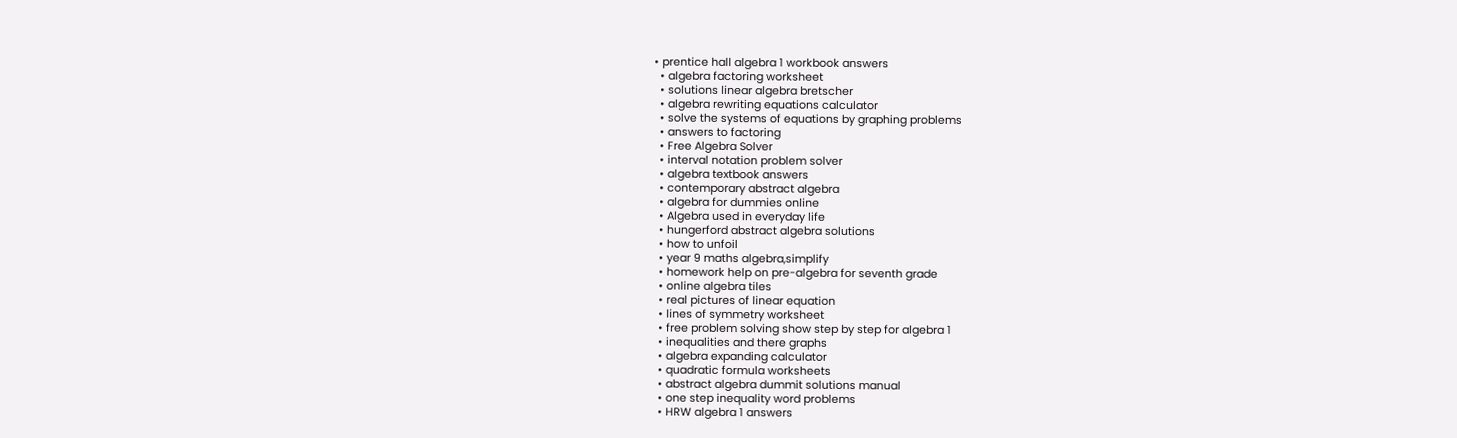• prentice hall algebra 1 workbook answers
  • algebra factoring worksheet
  • solutions linear algebra bretscher
  • algebra rewriting equations calculator
  • solve the systems of equations by graphing problems
  • answers to factoring
  • Free Algebra Solver
  • interval notation problem solver
  • algebra textbook answers
  • contemporary abstract algebra
  • algebra for dummies online
  • Algebra used in everyday life
  • hungerford abstract algebra solutions
  • how to unfoil
  • year 9 maths algebra,simplify
  • homework help on pre-algebra for seventh grade
  • online algebra tiles
  • real pictures of linear equation
  • lines of symmetry worksheet
  • free problem solving show step by step for algebra 1
  • inequalities and there graphs
  • algebra expanding calculator
  • quadratic formula worksheets
  • abstract algebra dummit solutions manual
  • one step inequality word problems
  • HRW algebra 1 answers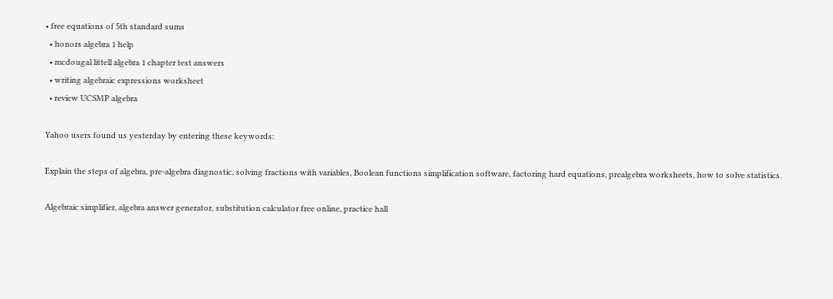• free equations of 5th standard sums
  • honors algebra 1 help
  • mcdougal littell algebra 1 chapter test answers
  • writing algebraic expressions worksheet
  • review UCSMP algebra

Yahoo users found us yesterday by entering these keywords:

Explain the steps of algebra, pre-algebra diagnostic, solving fractions with variables, Boolean functions simplification software, factoring hard equations, prealgebra worksheets, how to solve statistics.

Algebraic simplifier, algebra answer generator, substitution calculator free online, practice hall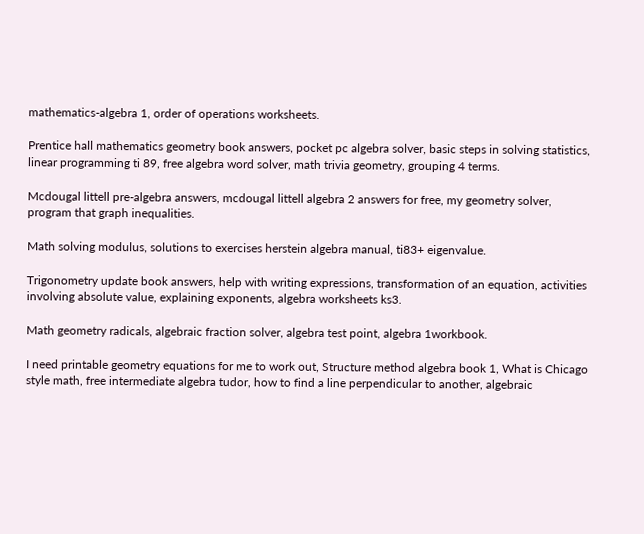mathematics-algebra 1, order of operations worksheets.

Prentice hall mathematics geometry book answers, pocket pc algebra solver, basic steps in solving statistics, linear programming ti 89, free algebra word solver, math trivia geometry, grouping 4 terms.

Mcdougal littell pre-algebra answers, mcdougal littell algebra 2 answers for free, my geometry solver, program that graph inequalities.

Math solving modulus, solutions to exercises herstein algebra manual, ti83+ eigenvalue.

Trigonometry update book answers, help with writing expressions, transformation of an equation, activities involving absolute value, explaining exponents, algebra worksheets ks3.

Math geometry radicals, algebraic fraction solver, algebra test point, algebra 1workbook.

I need printable geometry equations for me to work out, Structure method algebra book 1, What is Chicago style math, free intermediate algebra tudor, how to find a line perpendicular to another, algebraic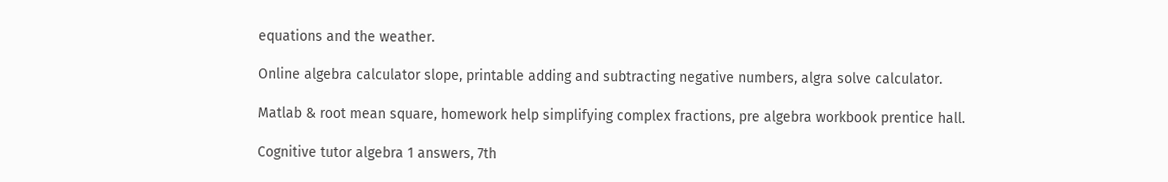equations and the weather.

Online algebra calculator slope, printable adding and subtracting negative numbers, algra solve calculator.

Matlab & root mean square, homework help simplifying complex fractions, pre algebra workbook prentice hall.

Cognitive tutor algebra 1 answers, 7th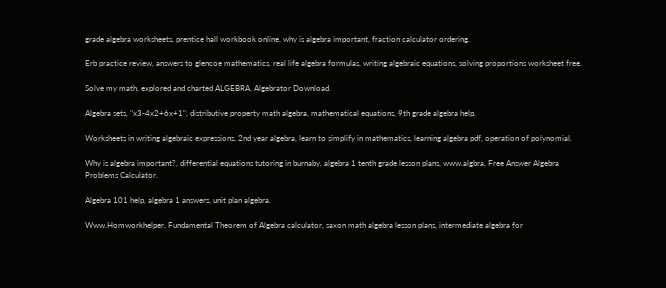grade algebra worksheets, prentice hall workbook online, why is algebra important, fraction calculator ordering.

Erb practice review, answers to glencoe mathematics, real life algebra formulas, writing algebraic equations, solving proportions worksheet free.

Solve my math, explored and charted ALGEBRA, Algebrator Download.

Algebra sets, "x3-4x2+6x+1", distributive property math algebra, mathematical equations, 9th grade algebra help.

Worksheets in writing algebraic expressions, 2nd year algebra, learn to simplify in mathematics, learning algebra pdf, operation of polynomial.

Why is algebra important?, differential equations tutoring in burnaby, algebra 1 tenth grade lesson plans, www.algbra, Free Answer Algebra Problems Calculator.

Algebra 101 help, algebra 1 answers, unit plan algebra.

Www.Homworkhelper, Fundamental Theorem of Algebra calculator, saxon math algebra lesson plans, intermediate algebra for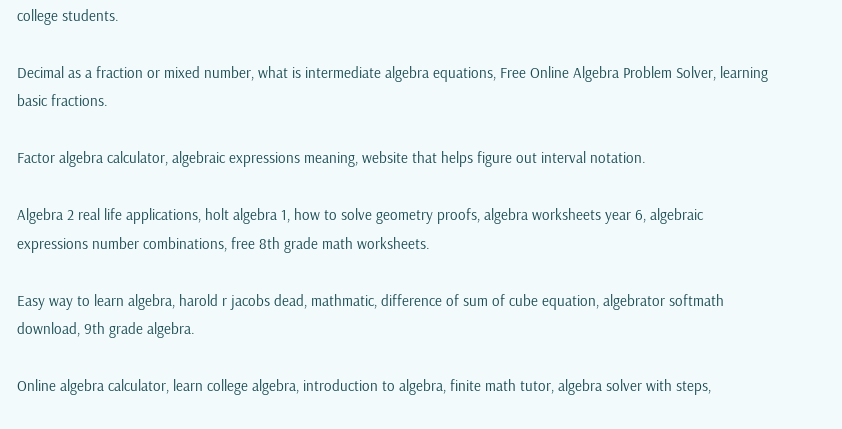college students.

Decimal as a fraction or mixed number, what is intermediate algebra equations, Free Online Algebra Problem Solver, learning basic fractions.

Factor algebra calculator, algebraic expressions meaning, website that helps figure out interval notation.

Algebra 2 real life applications, holt algebra 1, how to solve geometry proofs, algebra worksheets year 6, algebraic expressions number combinations, free 8th grade math worksheets.

Easy way to learn algebra, harold r jacobs dead, mathmatic, difference of sum of cube equation, algebrator softmath download, 9th grade algebra.

Online algebra calculator, learn college algebra, introduction to algebra, finite math tutor, algebra solver with steps,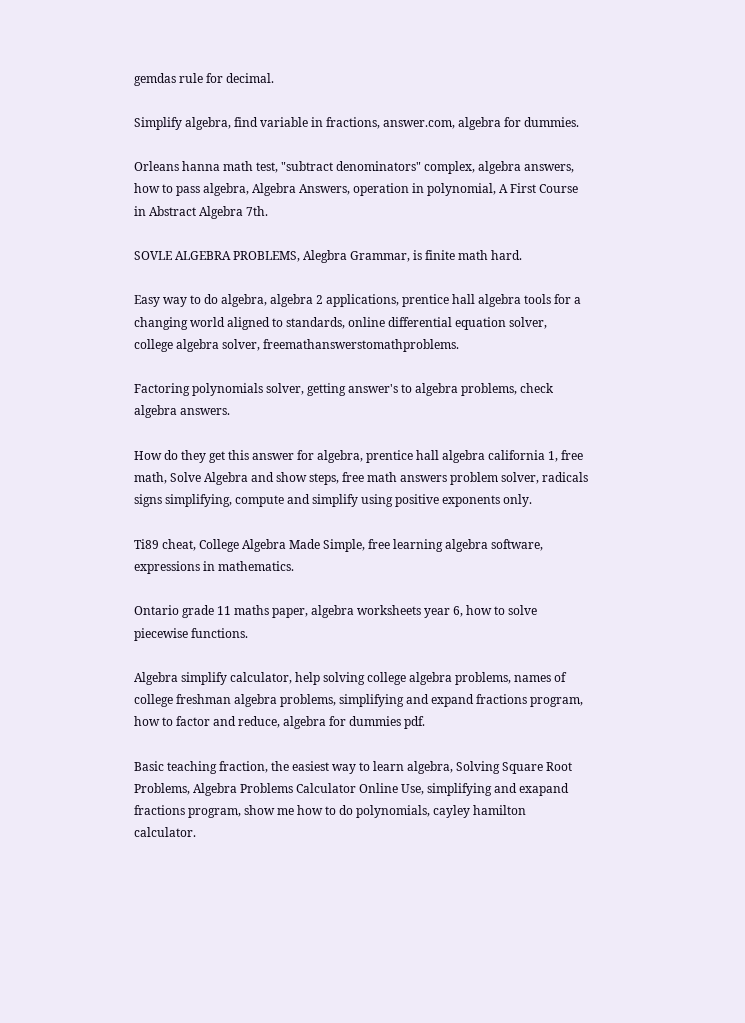gemdas rule for decimal.

Simplify algebra, find variable in fractions, answer.com, algebra for dummies.

Orleans hanna math test, "subtract denominators" complex, algebra answers, how to pass algebra, Algebra Answers, operation in polynomial, A First Course in Abstract Algebra 7th.

SOVLE ALGEBRA PROBLEMS, Alegbra Grammar, is finite math hard.

Easy way to do algebra, algebra 2 applications, prentice hall algebra tools for a changing world aligned to standards, online differential equation solver, college algebra solver, freemathanswerstomathproblems.

Factoring polynomials solver, getting answer's to algebra problems, check algebra answers.

How do they get this answer for algebra, prentice hall algebra california 1, free math, Solve Algebra and show steps, free math answers problem solver, radicals signs simplifying, compute and simplify using positive exponents only.

Ti89 cheat, College Algebra Made Simple, free learning algebra software, expressions in mathematics.

Ontario grade 11 maths paper, algebra worksheets year 6, how to solve piecewise functions.

Algebra simplify calculator, help solving college algebra problems, names of college freshman algebra problems, simplifying and expand fractions program, how to factor and reduce, algebra for dummies pdf.

Basic teaching fraction, the easiest way to learn algebra, Solving Square Root Problems, Algebra Problems Calculator Online Use, simplifying and exapand fractions program, show me how to do polynomials, cayley hamilton calculator.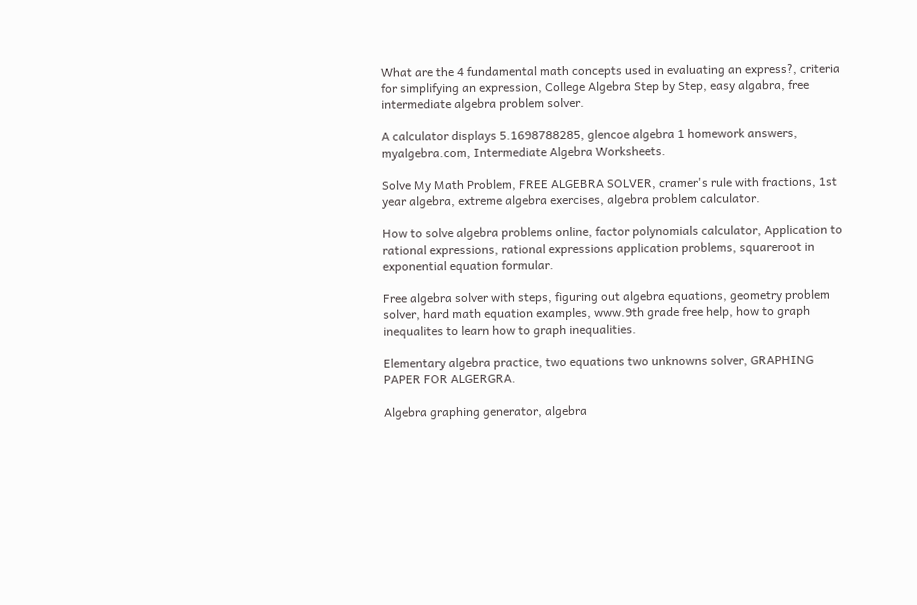What are the 4 fundamental math concepts used in evaluating an express?, criteria for simplifying an expression, College Algebra Step by Step, easy algabra, free intermediate algebra problem solver.

A calculator displays 5.1698788285, glencoe algebra 1 homework answers, myalgebra.com, Intermediate Algebra Worksheets.

Solve My Math Problem, FREE ALGEBRA SOLVER, cramer's rule with fractions, 1st year algebra, extreme algebra exercises, algebra problem calculator.

How to solve algebra problems online, factor polynomials calculator, Application to rational expressions, rational expressions application problems, squareroot in exponential equation formular.

Free algebra solver with steps, figuring out algebra equations, geometry problem solver, hard math equation examples, www.9th grade free help, how to graph inequalites to learn how to graph inequalities.

Elementary algebra practice, two equations two unknowns solver, GRAPHING PAPER FOR ALGERGRA.

Algebra graphing generator, algebra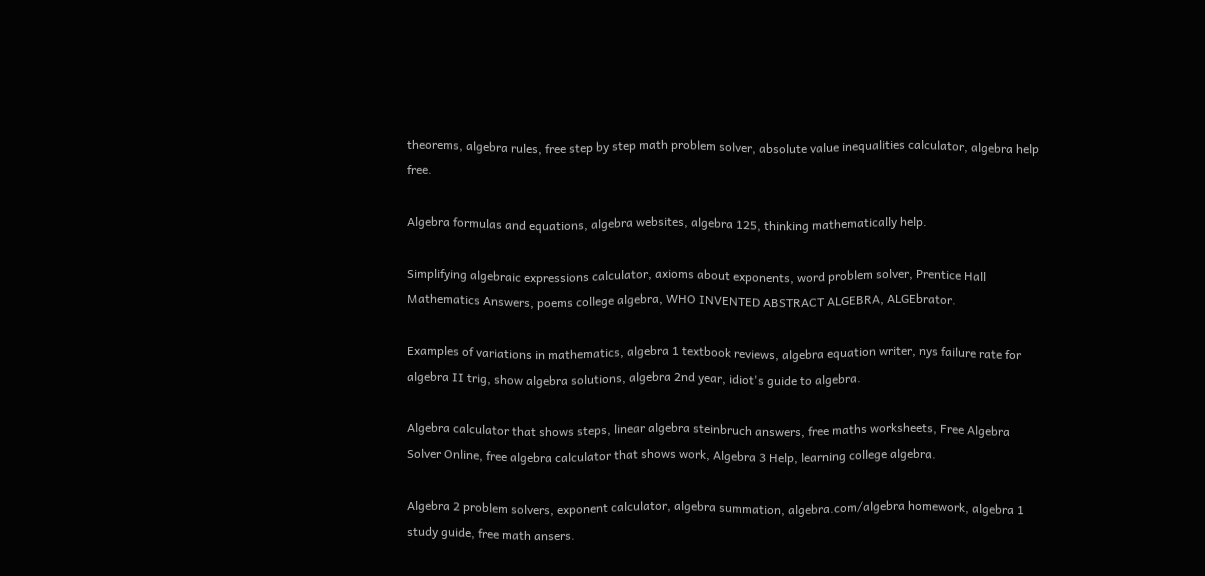theorems, algebra rules, free step by step math problem solver, absolute value inequalities calculator, algebra help free.

Algebra formulas and equations, algebra websites, algebra 125, thinking mathematically help.

Simplifying algebraic expressions calculator, axioms about exponents, word problem solver, Prentice Hall Mathematics Answers, poems college algebra, WHO INVENTED ABSTRACT ALGEBRA, ALGEbrator.

Examples of variations in mathematics, algebra 1 textbook reviews, algebra equation writer, nys failure rate for algebra II trig, show algebra solutions, algebra 2nd year, idiot's guide to algebra.

Algebra calculator that shows steps, linear algebra steinbruch answers, free maths worksheets, Free Algebra Solver Online, free algebra calculator that shows work, Algebra 3 Help, learning college algebra.

Algebra 2 problem solvers, exponent calculator, algebra summation, algebra.com/algebra homework, algebra 1 study guide, free math ansers.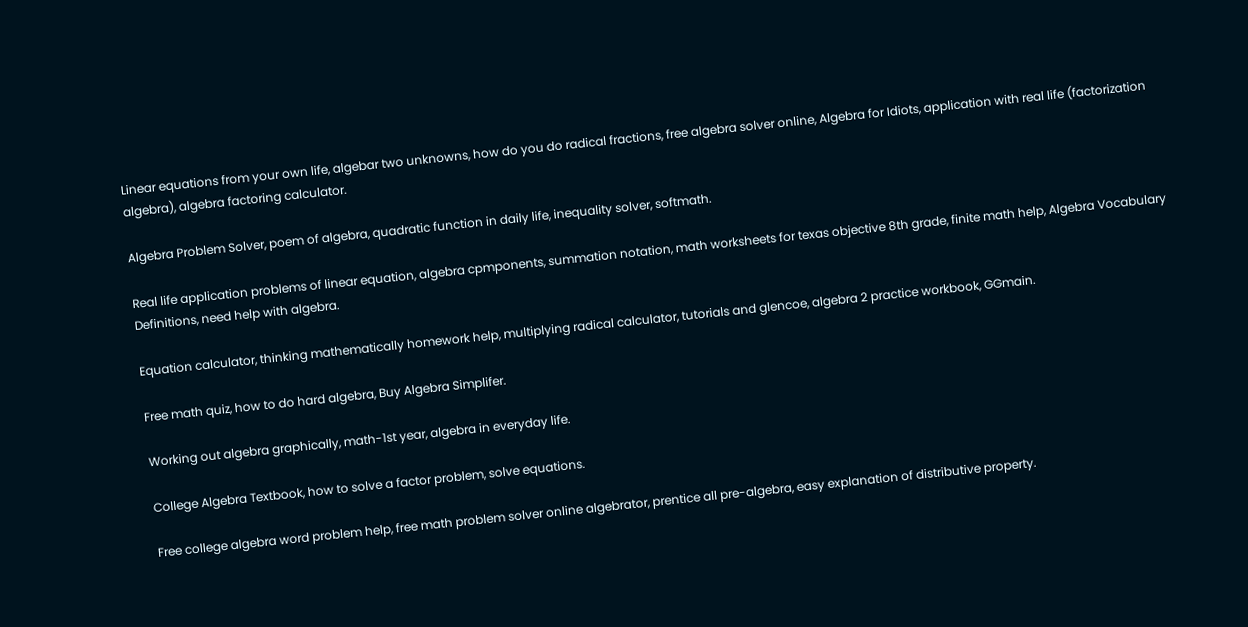Linear equations from your own life, algebar two unknowns, how do you do radical fractions, free algebra solver online, Algebra for Idiots, application with real life (factorization algebra), algebra factoring calculator.

Algebra Problem Solver, poem of algebra, quadratic function in daily life, inequality solver, softmath.

Real life application problems of linear equation, algebra cpmponents, summation notation, math worksheets for texas objective 8th grade, finite math help, Algebra Vocabulary Definitions, need help with algebra.

Equation calculator, thinking mathematically homework help, multiplying radical calculator, tutorials and glencoe, algebra 2 practice workbook, GGmain.

Free math quiz, how to do hard algebra, Buy Algebra Simplifer.

Working out algebra graphically, math-1st year, algebra in everyday life.

College Algebra Textbook, how to solve a factor problem, solve equations.

Free college algebra word problem help, free math problem solver online algebrator, prentice all pre-algebra, easy explanation of distributive property.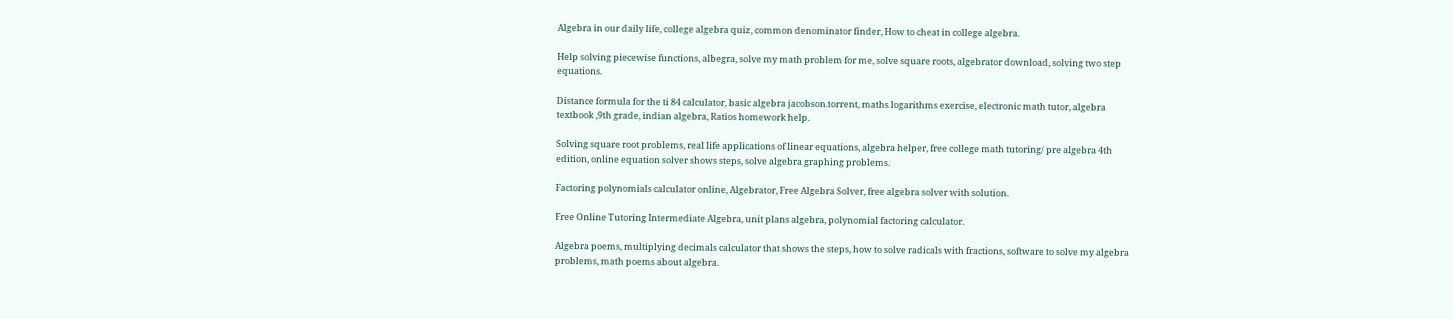Algebra in our daily life, college algebra quiz, common denominator finder, How to cheat in college algebra.

Help solving piecewise functions, albegra, solve my math problem for me, solve square roots, algebrator download, solving two step equations.

Distance formula for the ti 84 calculator, basic algebra jacobson.torrent, maths logarithms exercise, electronic math tutor, algebra textbook ,9th grade, indian algebra, Ratios homework help.

Solving square root problems, real life applications of linear equations, algebra helper, free college math tutoring/ pre algebra 4th edition, online equation solver shows steps, solve algebra graphing problems.

Factoring polynomials calculator online, Algebrator, Free Algebra Solver, free algebra solver with solution.

Free Online Tutoring Intermediate Algebra, unit plans algebra, polynomial factoring calculator.

Algebra poems, multiplying decimals calculator that shows the steps, how to solve radicals with fractions, software to solve my algebra problems, math poems about algebra.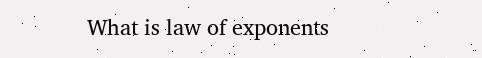What is law of exponents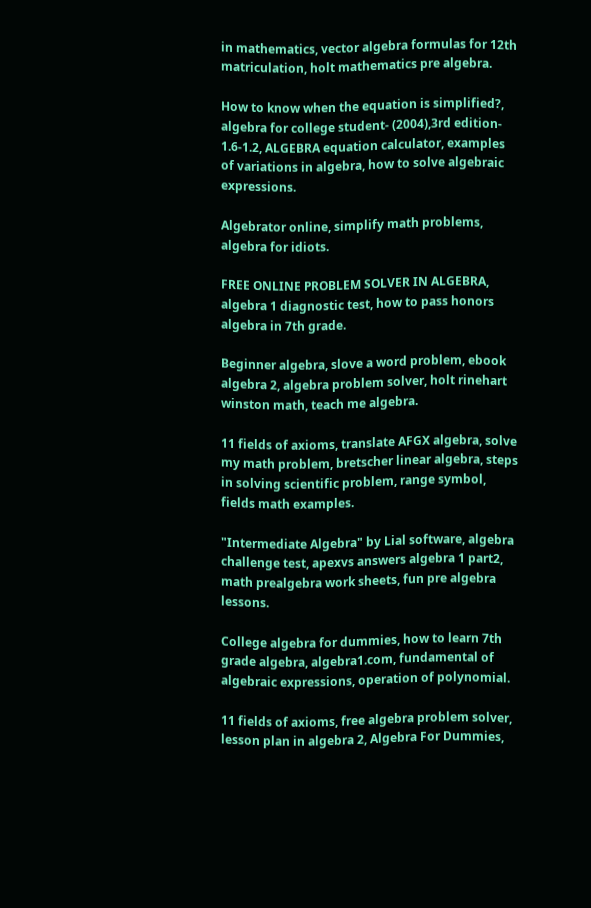in mathematics, vector algebra formulas for 12th matriculation, holt mathematics pre algebra.

How to know when the equation is simplified?, algebra for college student- (2004),3rd edition- 1.6-1.2, ALGEBRA equation calculator, examples of variations in algebra, how to solve algebraic expressions.

Algebrator online, simplify math problems, algebra for idiots.

FREE ONLINE PROBLEM SOLVER IN ALGEBRA, algebra 1 diagnostic test, how to pass honors algebra in 7th grade.

Beginner algebra, slove a word problem, ebook algebra 2, algebra problem solver, holt rinehart winston math, teach me algebra.

11 fields of axioms, translate AFGX algebra, solve my math problem, bretscher linear algebra, steps in solving scientific problem, range symbol, fields math examples.

"Intermediate Algebra" by Lial software, algebra challenge test, apexvs answers algebra 1 part2, math prealgebra work sheets, fun pre algebra lessons.

College algebra for dummies, how to learn 7th grade algebra, algebra1.com, fundamental of algebraic expressions, operation of polynomial.

11 fields of axioms, free algebra problem solver, lesson plan in algebra 2, Algebra For Dummies,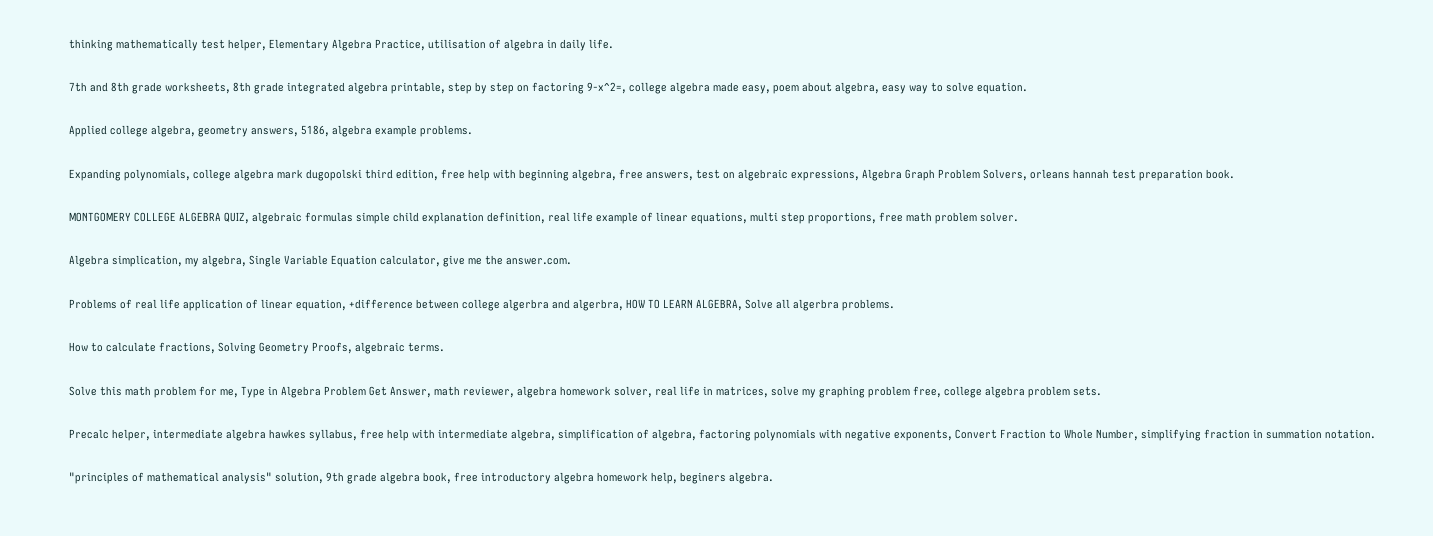thinking mathematically test helper, Elementary Algebra Practice, utilisation of algebra in daily life.

7th and 8th grade worksheets, 8th grade integrated algebra printable, step by step on factoring 9-x^2=, college algebra made easy, poem about algebra, easy way to solve equation.

Applied college algebra, geometry answers, 5186, algebra example problems.

Expanding polynomials, college algebra mark dugopolski third edition, free help with beginning algebra, free answers, test on algebraic expressions, Algebra Graph Problem Solvers, orleans hannah test preparation book.

MONTGOMERY COLLEGE ALGEBRA QUIZ, algebraic formulas simple child explanation definition, real life example of linear equations, multi step proportions, free math problem solver.

Algebra simplication, my algebra, Single Variable Equation calculator, give me the answer.com.

Problems of real life application of linear equation, +difference between college algerbra and algerbra, HOW TO LEARN ALGEBRA, Solve all algerbra problems.

How to calculate fractions, Solving Geometry Proofs, algebraic terms.

Solve this math problem for me, Type in Algebra Problem Get Answer, math reviewer, algebra homework solver, real life in matrices, solve my graphing problem free, college algebra problem sets.

Precalc helper, intermediate algebra hawkes syllabus, free help with intermediate algebra, simplification of algebra, factoring polynomials with negative exponents, Convert Fraction to Whole Number, simplifying fraction in summation notation.

"principles of mathematical analysis" solution, 9th grade algebra book, free introductory algebra homework help, beginers algebra.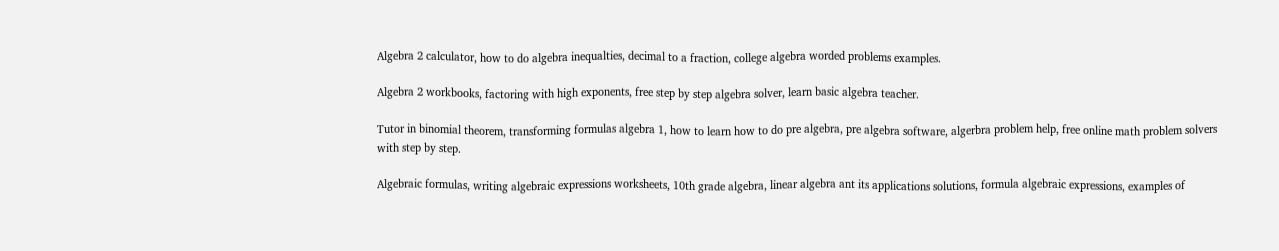Algebra 2 calculator, how to do algebra inequalties, decimal to a fraction, college algebra worded problems examples.

Algebra 2 workbooks, factoring with high exponents, free step by step algebra solver, learn basic algebra teacher.

Tutor in binomial theorem, transforming formulas algebra 1, how to learn how to do pre algebra, pre algebra software, algerbra problem help, free online math problem solvers with step by step.

Algebraic formulas, writing algebraic expressions worksheets, 10th grade algebra, linear algebra ant its applications solutions, formula algebraic expressions, examples of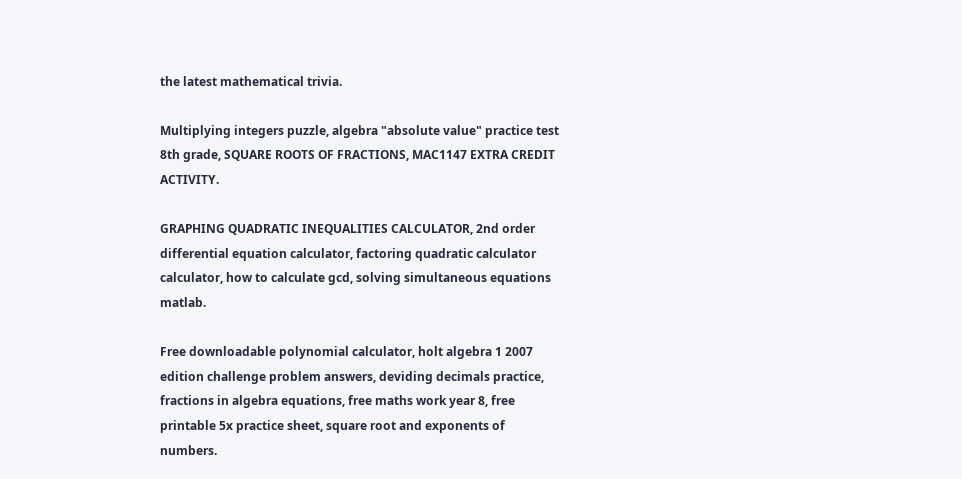the latest mathematical trivia.

Multiplying integers puzzle, algebra "absolute value" practice test 8th grade, SQUARE ROOTS OF FRACTIONS, MAC1147 EXTRA CREDIT ACTIVITY.

GRAPHING QUADRATIC INEQUALITIES CALCULATOR, 2nd order differential equation calculator, factoring quadratic calculator calculator, how to calculate gcd, solving simultaneous equations matlab.

Free downloadable polynomial calculator, holt algebra 1 2007 edition challenge problem answers, deviding decimals practice, fractions in algebra equations, free maths work year 8, free printable 5x practice sheet, square root and exponents of numbers.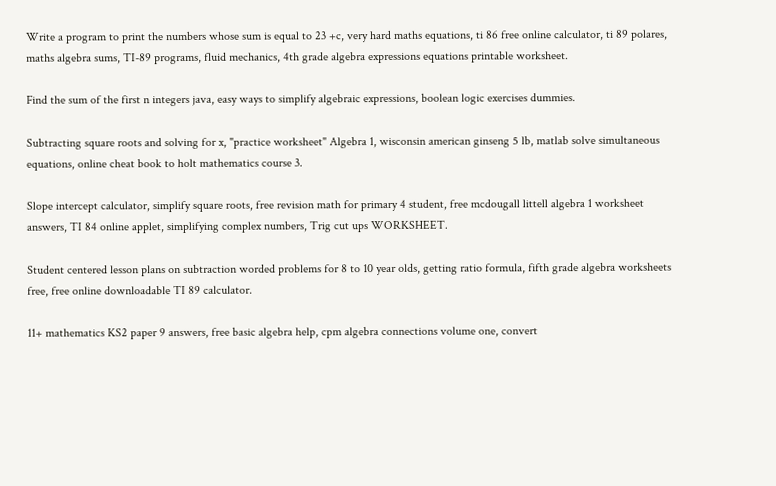Write a program to print the numbers whose sum is equal to 23 +c, very hard maths equations, ti 86 free online calculator, ti 89 polares, maths algebra sums, TI-89 programs, fluid mechanics, 4th grade algebra expressions equations printable worksheet.

Find the sum of the first n integers java, easy ways to simplify algebraic expressions, boolean logic exercises dummies.

Subtracting square roots and solving for x, "practice worksheet" Algebra 1, wisconsin american ginseng 5 lb, matlab solve simultaneous equations, online cheat book to holt mathematics course 3.

Slope intercept calculator, simplify square roots, free revision math for primary 4 student, free mcdougall littell algebra 1 worksheet answers, TI 84 online applet, simplifying complex numbers, Trig cut ups WORKSHEET.

Student centered lesson plans on subtraction worded problems for 8 to 10 year olds, getting ratio formula, fifth grade algebra worksheets free, free online downloadable TI 89 calculator.

11+ mathematics KS2 paper 9 answers, free basic algebra help, cpm algebra connections volume one, convert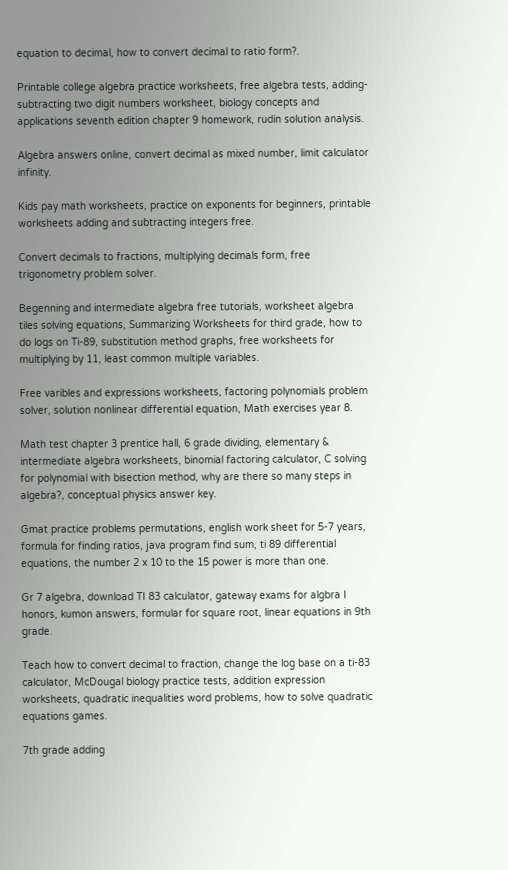equation to decimal, how to convert decimal to ratio form?.

Printable college algebra practice worksheets, free algebra tests, adding-subtracting two digit numbers worksheet, biology concepts and applications seventh edition chapter 9 homework, rudin solution analysis.

Algebra answers online, convert decimal as mixed number, limit calculator infinity.

Kids pay math worksheets, practice on exponents for beginners, printable worksheets adding and subtracting integers free.

Convert decimals to fractions, multiplying decimals form, free trigonometry problem solver.

Begenning and intermediate algebra free tutorials, worksheet algebra tiles solving equations, Summarizing Worksheets for third grade, how to do logs on Ti-89, substitution method graphs, free worksheets for multiplying by 11, least common multiple variables.

Free varibles and expressions worksheets, factoring polynomials problem solver, solution nonlinear differential equation, Math exercises year 8.

Math test chapter 3 prentice hall, 6 grade dividing, elementary & intermediate algebra worksheets, binomial factoring calculator, C solving for polynomial with bisection method, why are there so many steps in algebra?, conceptual physics answer key.

Gmat practice problems permutations, english work sheet for 5-7 years, formula for finding ratios, java program find sum, ti 89 differential equations, the number 2 x 10 to the 15 power is more than one.

Gr 7 algebra, download TI 83 calculator, gateway exams for algbra I honors, kumon answers, formular for square root, linear equations in 9th grade.

Teach how to convert decimal to fraction, change the log base on a ti-83 calculator, McDougal biology practice tests, addition expression worksheets, quadratic inequalities word problems, how to solve quadratic equations games.

7th grade adding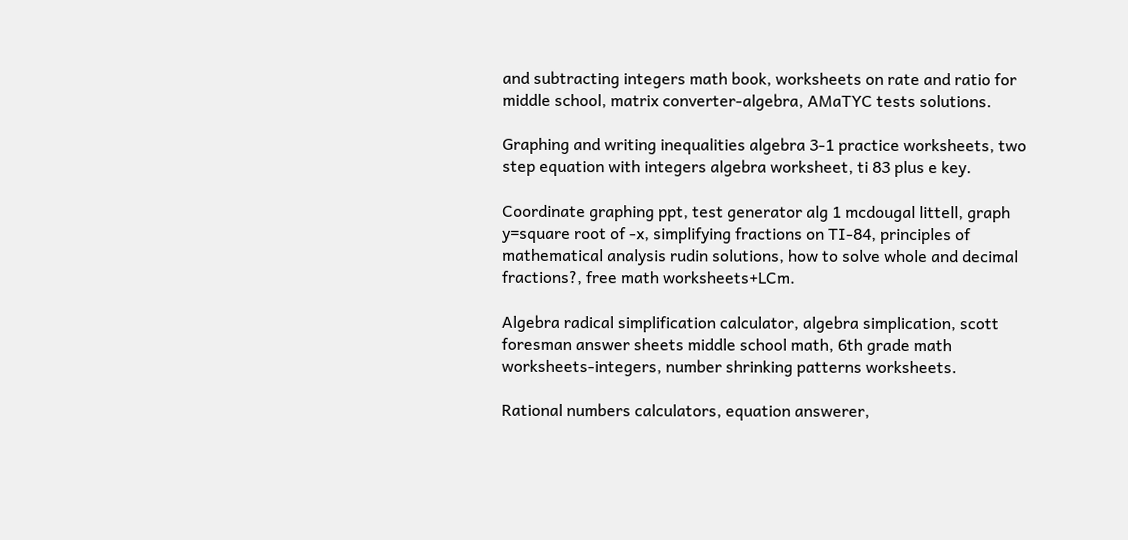and subtracting integers math book, worksheets on rate and ratio for middle school, matrix converter-algebra, AMaTYC tests solutions.

Graphing and writing inequalities algebra 3-1 practice worksheets, two step equation with integers algebra worksheet, ti 83 plus e key.

Coordinate graphing ppt, test generator alg 1 mcdougal littell, graph y=square root of -x, simplifying fractions on TI-84, principles of mathematical analysis rudin solutions, how to solve whole and decimal fractions?, free math worksheets+LCm.

Algebra radical simplification calculator, algebra simplication, scott foresman answer sheets middle school math, 6th grade math worksheets-integers, number shrinking patterns worksheets.

Rational numbers calculators, equation answerer,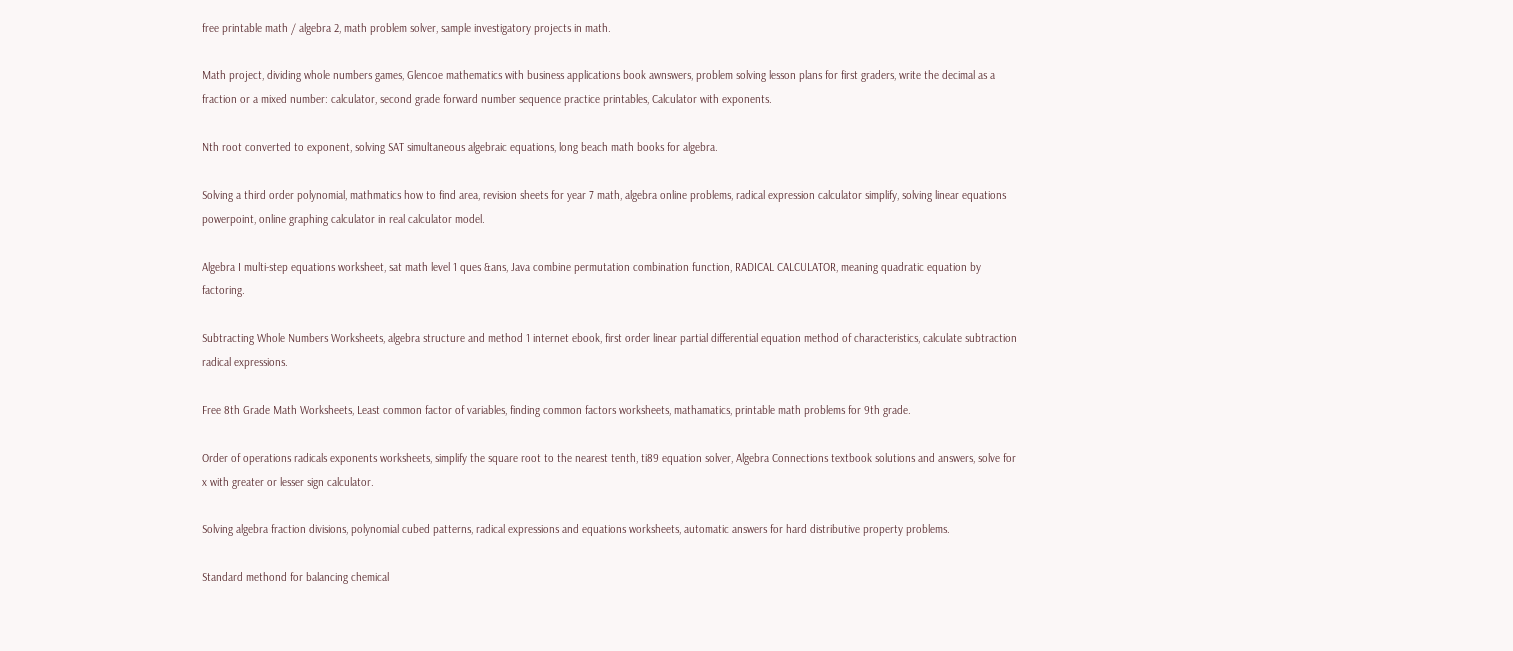free printable math / algebra 2, math problem solver, sample investigatory projects in math.

Math project, dividing whole numbers games, Glencoe mathematics with business applications book awnswers, problem solving lesson plans for first graders, write the decimal as a fraction or a mixed number: calculator, second grade forward number sequence practice printables, Calculator with exponents.

Nth root converted to exponent, solving SAT simultaneous algebraic equations, long beach math books for algebra.

Solving a third order polynomial, mathmatics how to find area, revision sheets for year 7 math, algebra online problems, radical expression calculator simplify, solving linear equations powerpoint, online graphing calculator in real calculator model.

Algebra I multi-step equations worksheet, sat math level 1 ques &ans, Java combine permutation combination function, RADICAL CALCULATOR, meaning quadratic equation by factoring.

Subtracting Whole Numbers Worksheets, algebra structure and method 1 internet ebook, first order linear partial differential equation method of characteristics, calculate subtraction radical expressions.

Free 8th Grade Math Worksheets, Least common factor of variables, finding common factors worksheets, mathamatics, printable math problems for 9th grade.

Order of operations radicals exponents worksheets, simplify the square root to the nearest tenth, ti89 equation solver, Algebra Connections textbook solutions and answers, solve for x with greater or lesser sign calculator.

Solving algebra fraction divisions, polynomial cubed patterns, radical expressions and equations worksheets, automatic answers for hard distributive property problems.

Standard methond for balancing chemical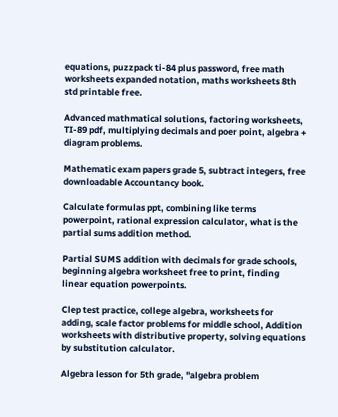equations, puzzpack ti-84 plus password, free math worksheets expanded notation, maths worksheets 8th std printable free.

Advanced mathmatical solutions, factoring worksheets, TI-89 pdf, multiplying decimals and poer point, algebra + diagram problems.

Mathematic exam papers grade 5, subtract integers, free downloadable Accountancy book.

Calculate formulas ppt, combining like terms powerpoint, rational expression calculator, what is the partial sums addition method.

Partial SUMS addition with decimals for grade schools, beginning algebra worksheet free to print, finding linear equation powerpoints.

Clep test practice, college algebra, worksheets for adding, scale factor problems for middle school, Addition worksheets with distributive property, solving equations by substitution calculator.

Algebra lesson for 5th grade, "algebra problem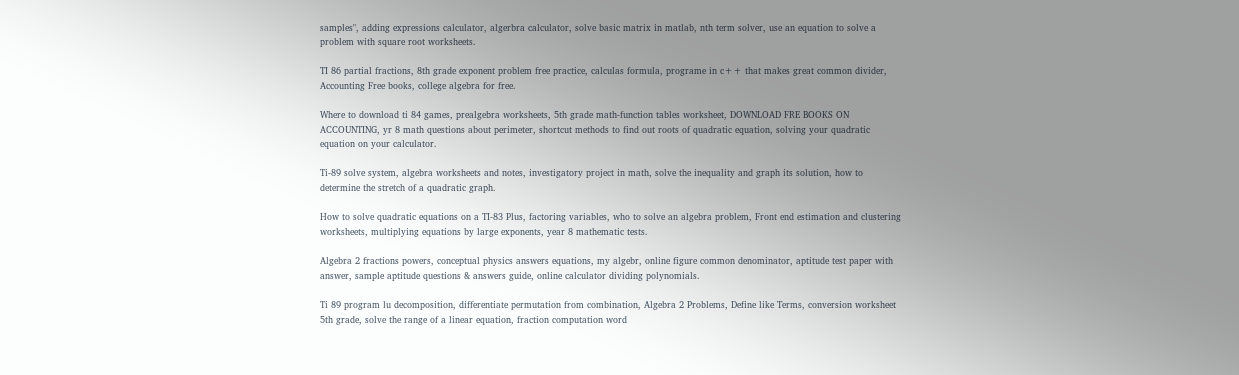samples", adding expressions calculator, algerbra calculator, solve basic matrix in matlab, nth term solver, use an equation to solve a problem with square root worksheets.

TI 86 partial fractions, 8th grade exponent problem free practice, calculas formula, programe in c++ that makes great common divider, Accounting Free books, college algebra for free.

Where to download ti 84 games, prealgebra worksheets, 5th grade math-function tables worksheet, DOWNLOAD FRE BOOKS ON ACCOUNTING, yr 8 math questions about perimeter, shortcut methods to find out roots of quadratic equation, solving your quadratic equation on your calculator.

Ti-89 solve system, algebra worksheets and notes, investigatory project in math, solve the inequality and graph its solution, how to determine the stretch of a quadratic graph.

How to solve quadratic equations on a TI-83 Plus, factoring variables, who to solve an algebra problem, Front end estimation and clustering worksheets, multiplying equations by large exponents, year 8 mathematic tests.

Algebra 2 fractions powers, conceptual physics answers equations, my algebr, online figure common denominator, aptitude test paper with answer, sample aptitude questions & answers guide, online calculator dividing polynomials.

Ti 89 program lu decomposition, differentiate permutation from combination, Algebra 2 Problems, Define like Terms, conversion worksheet 5th grade, solve the range of a linear equation, fraction computation word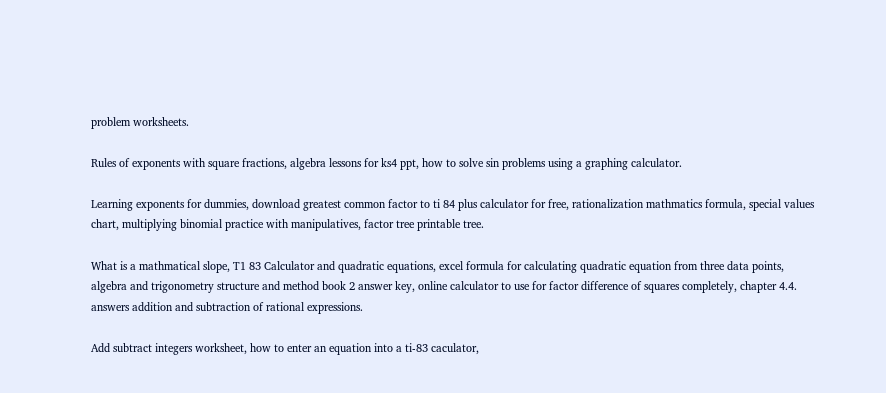problem worksheets.

Rules of exponents with square fractions, algebra lessons for ks4 ppt, how to solve sin problems using a graphing calculator.

Learning exponents for dummies, download greatest common factor to ti 84 plus calculator for free, rationalization mathmatics formula, special values chart, multiplying binomial practice with manipulatives, factor tree printable tree.

What is a mathmatical slope, T1 83 Calculator and quadratic equations, excel formula for calculating quadratic equation from three data points, algebra and trigonometry structure and method book 2 answer key, online calculator to use for factor difference of squares completely, chapter 4.4. answers addition and subtraction of rational expressions.

Add subtract integers worksheet, how to enter an equation into a ti-83 caculator,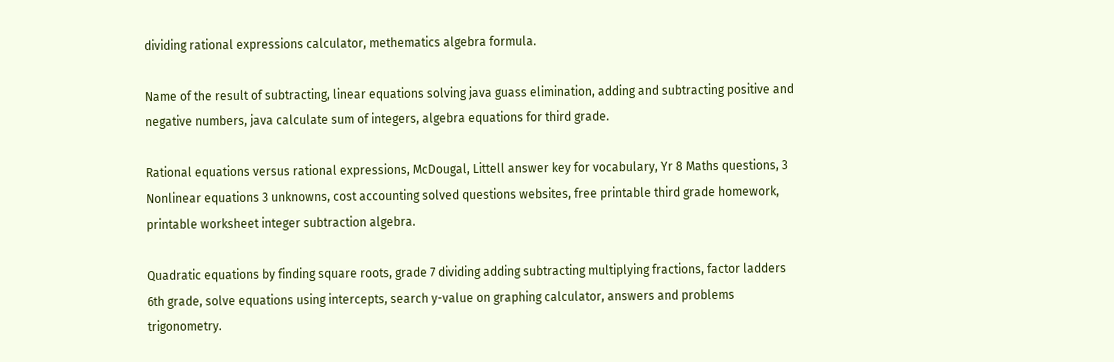dividing rational expressions calculator, methematics algebra formula.

Name of the result of subtracting, linear equations solving java guass elimination, adding and subtracting positive and negative numbers, java calculate sum of integers, algebra equations for third grade.

Rational equations versus rational expressions, McDougal, Littell answer key for vocabulary, Yr 8 Maths questions, 3 Nonlinear equations 3 unknowns, cost accounting solved questions websites, free printable third grade homework, printable worksheet integer subtraction algebra.

Quadratic equations by finding square roots, grade 7 dividing adding subtracting multiplying fractions, factor ladders 6th grade, solve equations using intercepts, search y-value on graphing calculator, answers and problems trigonometry.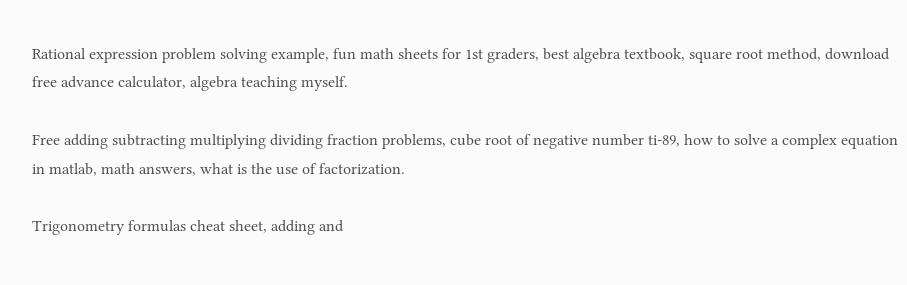Rational expression problem solving example, fun math sheets for 1st graders, best algebra textbook, square root method, download free advance calculator, algebra teaching myself.

Free adding subtracting multiplying dividing fraction problems, cube root of negative number ti-89, how to solve a complex equation in matlab, math answers, what is the use of factorization.

Trigonometry formulas cheat sheet, adding and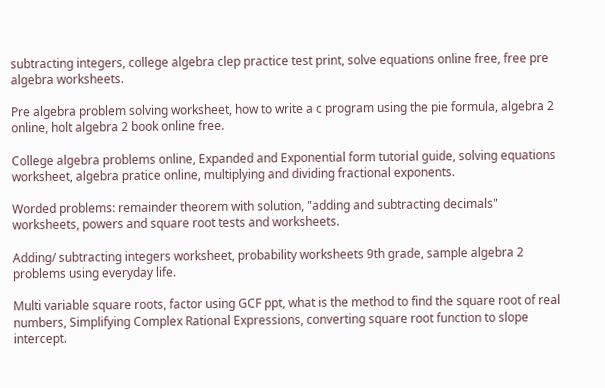subtracting integers, college algebra clep practice test print, solve equations online free, free pre algebra worksheets.

Pre algebra problem solving worksheet, how to write a c program using the pie formula, algebra 2 online, holt algebra 2 book online free.

College algebra problems online, Expanded and Exponential form tutorial guide, solving equations worksheet, algebra pratice online, multiplying and dividing fractional exponents.

Worded problems: remainder theorem with solution, "adding and subtracting decimals" worksheets, powers and square root tests and worksheets.

Adding/ subtracting integers worksheet, probability worksheets 9th grade, sample algebra 2 problems using everyday life.

Multi variable square roots, factor using GCF ppt, what is the method to find the square root of real numbers, Simplifying Complex Rational Expressions, converting square root function to slope intercept.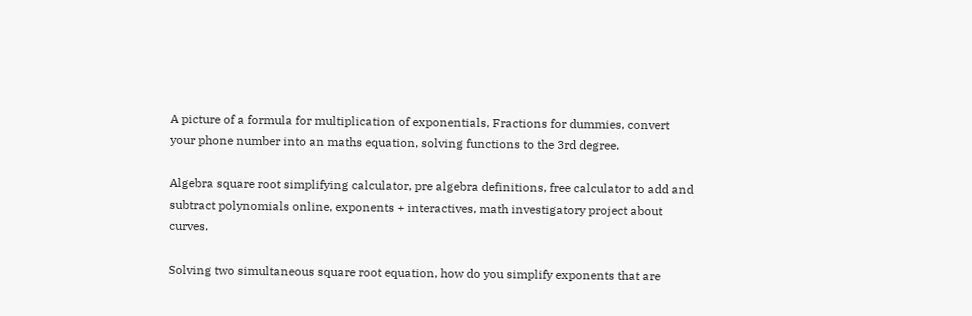A picture of a formula for multiplication of exponentials, Fractions for dummies, convert your phone number into an maths equation, solving functions to the 3rd degree.

Algebra square root simplifying calculator, pre algebra definitions, free calculator to add and subtract polynomials online, exponents + interactives, math investigatory project about curves.

Solving two simultaneous square root equation, how do you simplify exponents that are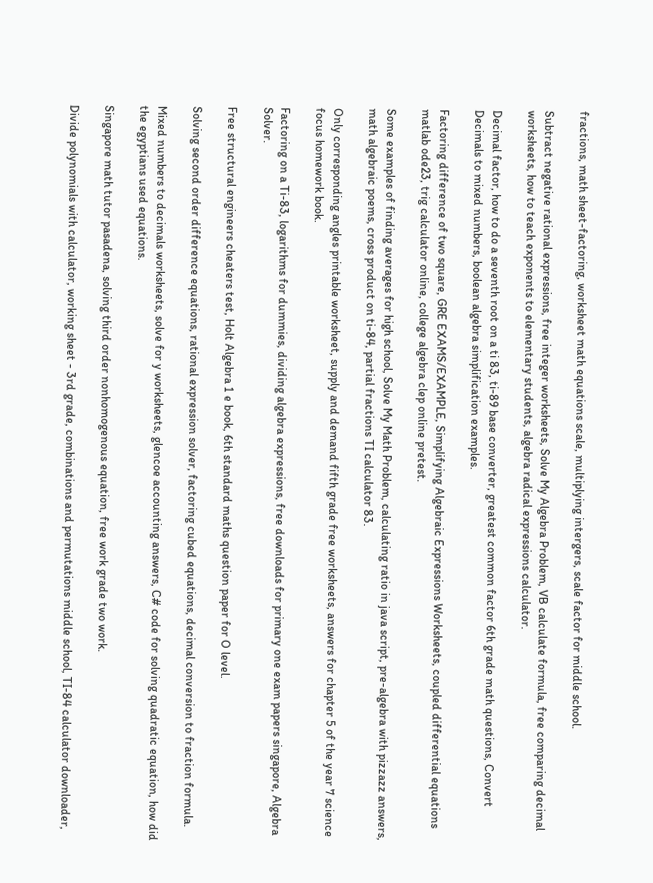fractions, math sheet-factoring, worksheet math equations scale, multiplying intergers, scale factor for middle school.

Subtract negative rational expressions, free integer worksheets, Solve My Algebra Problem, VB calculate formula, free comparing decimal worksheets, how to teach exponents to elementary students, algebra radical expressions calculator.

Decimal factor, how to do a seventh root on a ti 83, ti-89 base converter, greatest common factor 6th grade math questions, Convert Decimals to mixed numbers, boolean algebra simplification examples.

Factoring difference of two square, GRE EXAMS/EXAMPLE, Simplifying Algebraic Expressions Worksheets, coupled differential equations matlab ode23, trig calculator online, college algebra clep online pretest.

Some examples of finding averages for high school, Solve My Math Problem, calculating ratio in java script, pre-algebra with pizzazz answers, math algebraic poems, cross product on ti-84, partial fractions TI calculator 83.

Only corresponding angles printable worksheet, supply and demand fifth grade free worksheets, answers for chapter 5 of the year 7 science focus homework book.

Factoring on a Ti-83, logarithms for dummies, dividing algebra expressions, free downloads for primary one exam papers singapore, Algebra Solver.

Free structural engineers cheaters test, Holt Algebra 1 e book, 6th standard maths question paper for O level.

Solving second order difference equations, rational expression solver, factoring cubed equations, decimal conversion to fraction formula.

Mixed numbers to decimals worksheets, solve for y worksheets, glencoe accounting answers, C# code for solving quadratic equation, how did the egyptians used equations.

Singapore math tutor pasadena, solving third order nonhomogenous equation, free work grade two work.

Divide polynomials with calculator, working sheet - 3rd grade, combinations and permutations middle school, TI-84 calculator downloader,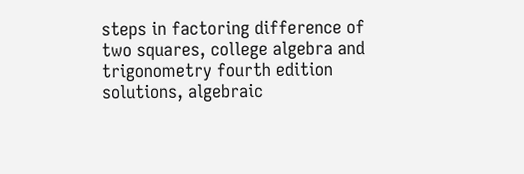steps in factoring difference of two squares, college algebra and trigonometry fourth edition solutions, algebraic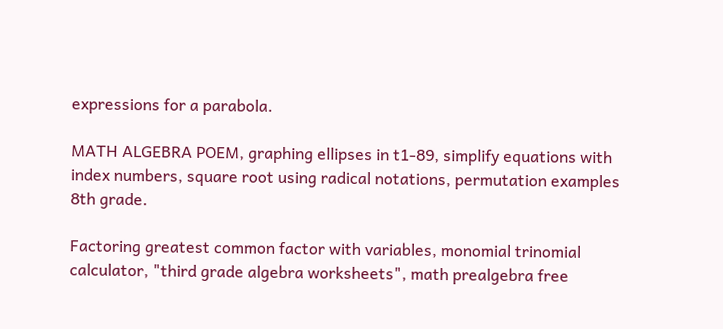expressions for a parabola.

MATH ALGEBRA POEM, graphing ellipses in t1-89, simplify equations with index numbers, square root using radical notations, permutation examples 8th grade.

Factoring greatest common factor with variables, monomial trinomial calculator, "third grade algebra worksheets", math prealgebra free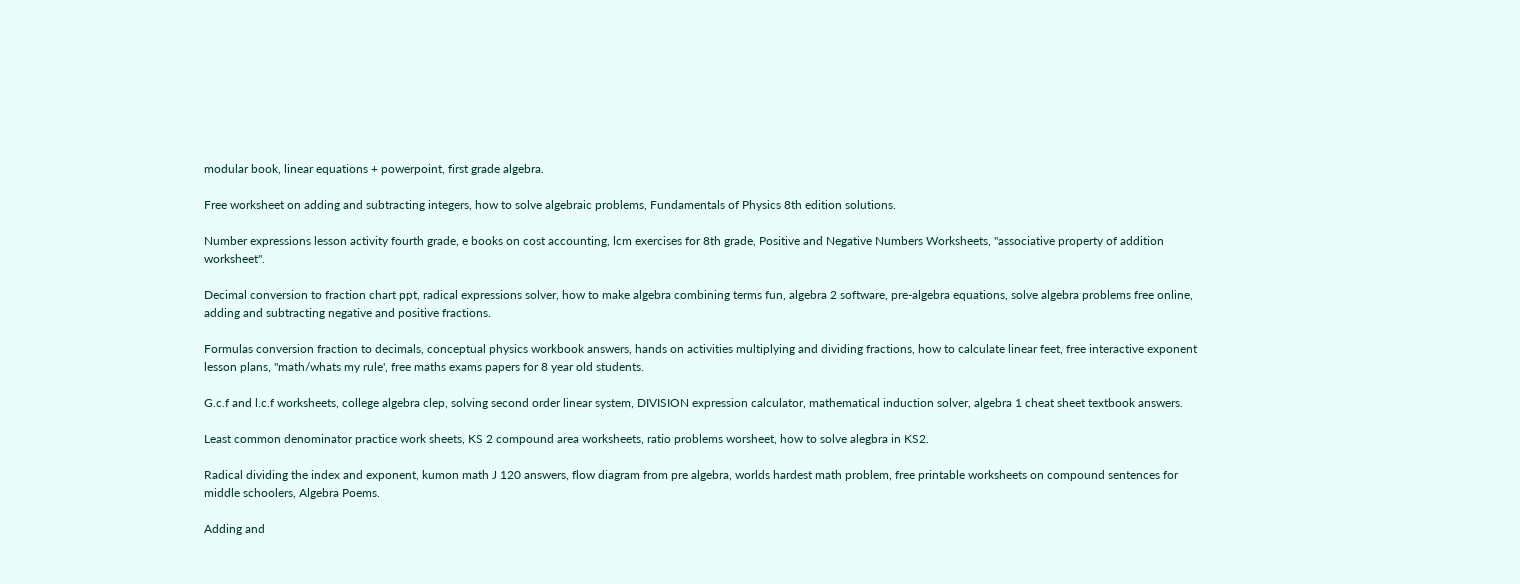modular book, linear equations + powerpoint, first grade algebra.

Free worksheet on adding and subtracting integers, how to solve algebraic problems, Fundamentals of Physics 8th edition solutions.

Number expressions lesson activity fourth grade, e books on cost accounting, lcm exercises for 8th grade, Positive and Negative Numbers Worksheets, "associative property of addition worksheet".

Decimal conversion to fraction chart ppt, radical expressions solver, how to make algebra combining terms fun, algebra 2 software, pre-algebra equations, solve algebra problems free online, adding and subtracting negative and positive fractions.

Formulas conversion fraction to decimals, conceptual physics workbook answers, hands on activities multiplying and dividing fractions, how to calculate linear feet, free interactive exponent lesson plans, "math/whats my rule', free maths exams papers for 8 year old students.

G.c.f and l.c.f worksheets, college algebra clep, solving second order linear system, DIVISION expression calculator, mathematical induction solver, algebra 1 cheat sheet textbook answers.

Least common denominator practice work sheets, KS 2 compound area worksheets, ratio problems worsheet, how to solve alegbra in KS2.

Radical dividing the index and exponent, kumon math J 120 answers, flow diagram from pre algebra, worlds hardest math problem, free printable worksheets on compound sentences for middle schoolers, Algebra Poems.

Adding and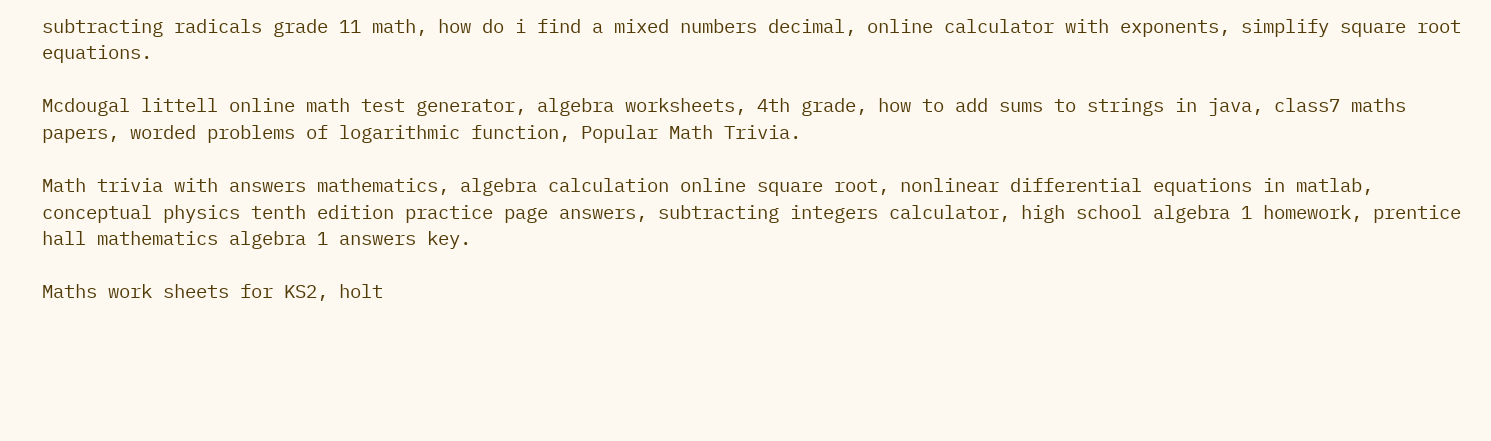subtracting radicals grade 11 math, how do i find a mixed numbers decimal, online calculator with exponents, simplify square root equations.

Mcdougal littell online math test generator, algebra worksheets, 4th grade, how to add sums to strings in java, class7 maths papers, worded problems of logarithmic function, Popular Math Trivia.

Math trivia with answers mathematics, algebra calculation online square root, nonlinear differential equations in matlab, conceptual physics tenth edition practice page answers, subtracting integers calculator, high school algebra 1 homework, prentice hall mathematics algebra 1 answers key.

Maths work sheets for KS2, holt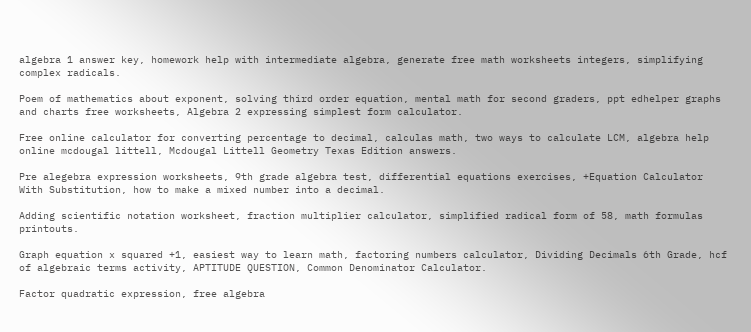algebra 1 answer key, homework help with intermediate algebra, generate free math worksheets integers, simplifying complex radicals.

Poem of mathematics about exponent, solving third order equation, mental math for second graders, ppt edhelper graphs and charts free worksheets, Algebra 2 expressing simplest form calculator.

Free online calculator for converting percentage to decimal, calculas math, two ways to calculate LCM, algebra help online mcdougal littell, Mcdougal Littell Geometry Texas Edition answers.

Pre alegebra expression worksheets, 9th grade algebra test, differential equations exercises, +Equation Calculator With Substitution, how to make a mixed number into a decimal.

Adding scientific notation worksheet, fraction multiplier calculator, simplified radical form of 58, math formulas printouts.

Graph equation x squared +1, easiest way to learn math, factoring numbers calculator, Dividing Decimals 6th Grade, hcf of algebraic terms activity, APTITUDE QUESTION, Common Denominator Calculator.

Factor quadratic expression, free algebra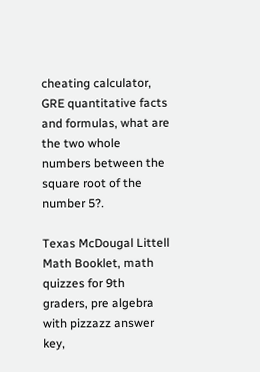cheating calculator, GRE quantitative facts and formulas, what are the two whole numbers between the square root of the number 5?.

Texas McDougal Littell Math Booklet, math quizzes for 9th graders, pre algebra with pizzazz answer key,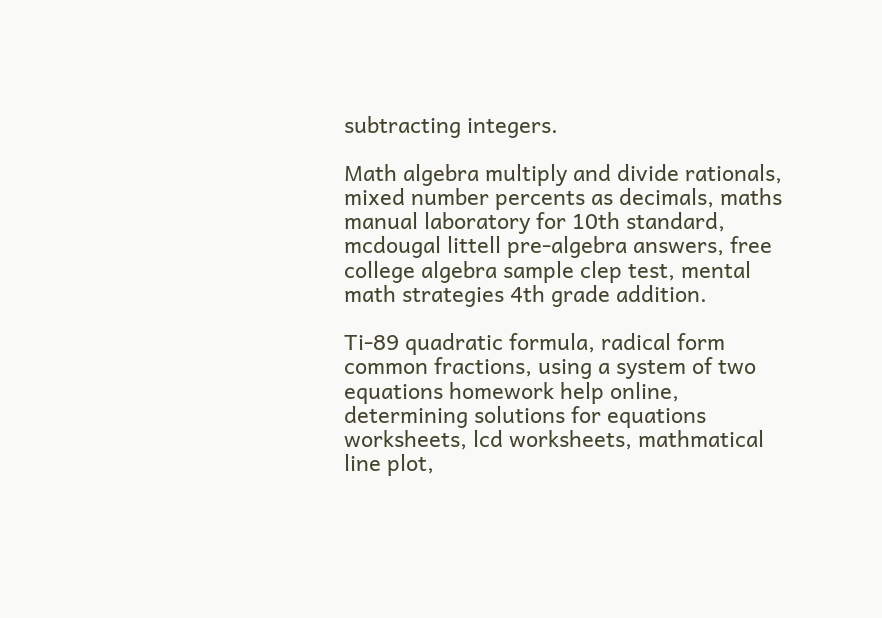subtracting integers.

Math algebra multiply and divide rationals, mixed number percents as decimals, maths manual laboratory for 10th standard, mcdougal littell pre-algebra answers, free college algebra sample clep test, mental math strategies 4th grade addition.

Ti-89 quadratic formula, radical form common fractions, using a system of two equations homework help online, determining solutions for equations worksheets, lcd worksheets, mathmatical line plot,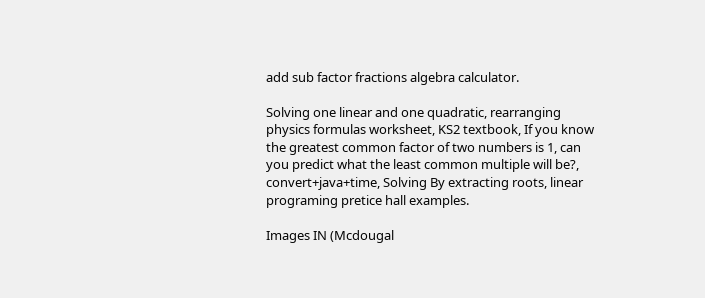add sub factor fractions algebra calculator.

Solving one linear and one quadratic, rearranging physics formulas worksheet, KS2 textbook, If you know the greatest common factor of two numbers is 1, can you predict what the least common multiple will be?, convert+java+time, Solving By extracting roots, linear programing pretice hall examples.

Images IN (Mcdougal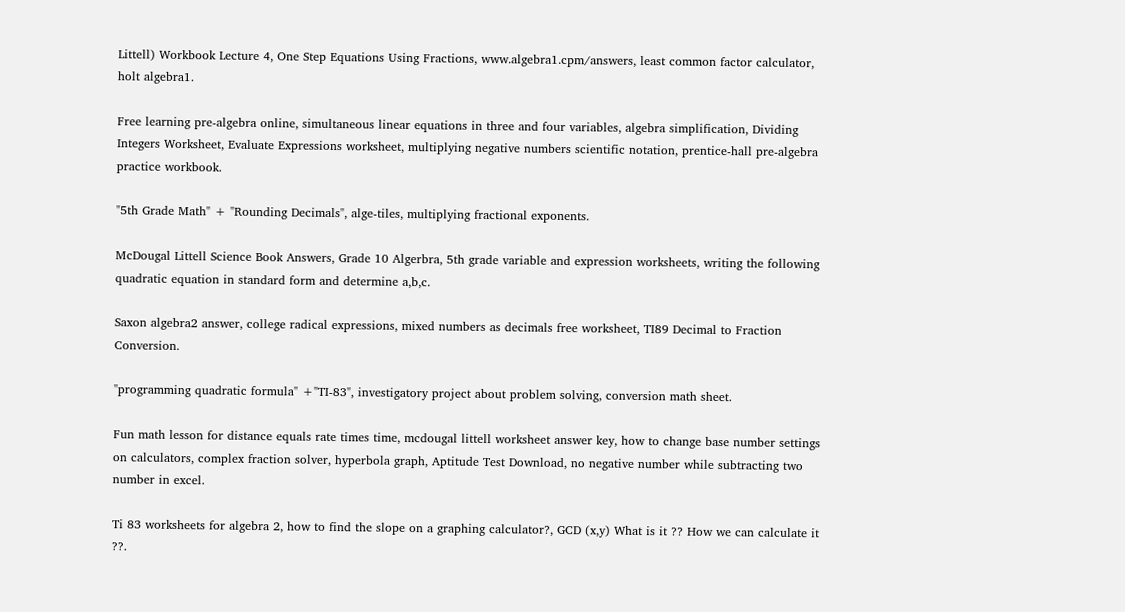Littell) Workbook Lecture 4, One Step Equations Using Fractions, www.algebra1.cpm/answers, least common factor calculator, holt algebra1.

Free learning pre-algebra online, simultaneous linear equations in three and four variables, algebra simplification, Dividing Integers Worksheet, Evaluate Expressions worksheet, multiplying negative numbers scientific notation, prentice-hall pre-algebra practice workbook.

"5th Grade Math" + "Rounding Decimals", alge-tiles, multiplying fractional exponents.

McDougal Littell Science Book Answers, Grade 10 Algerbra, 5th grade variable and expression worksheets, writing the following quadratic equation in standard form and determine a,b,c.

Saxon algebra2 answer, college radical expressions, mixed numbers as decimals free worksheet, TI89 Decimal to Fraction Conversion.

"programming quadratic formula" +"TI-83", investigatory project about problem solving, conversion math sheet.

Fun math lesson for distance equals rate times time, mcdougal littell worksheet answer key, how to change base number settings on calculators, complex fraction solver, hyperbola graph, Aptitude Test Download, no negative number while subtracting two number in excel.

Ti 83 worksheets for algebra 2, how to find the slope on a graphing calculator?, GCD (x,y) What is it ?? How we can calculate it ??.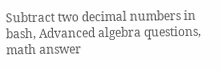Subtract two decimal numbers in bash, Advanced algebra questions, math answer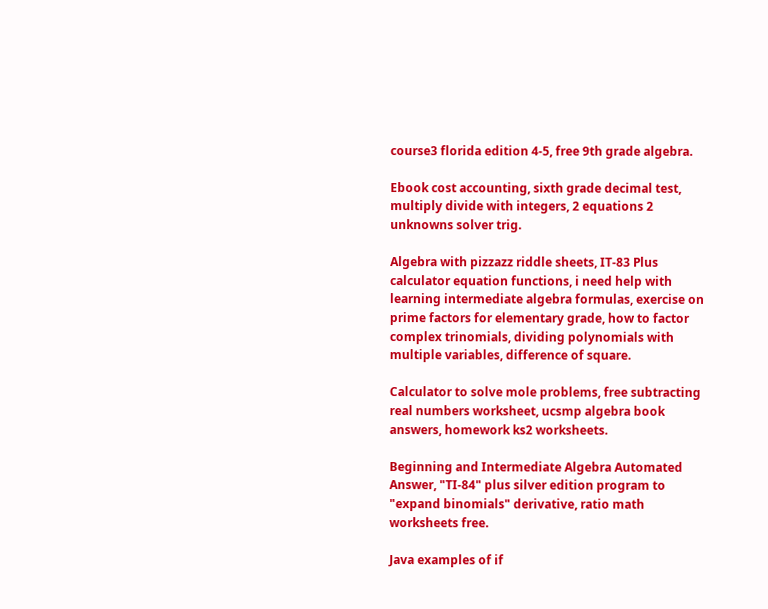course3 florida edition 4-5, free 9th grade algebra.

Ebook cost accounting, sixth grade decimal test, multiply divide with integers, 2 equations 2 unknowns solver trig.

Algebra with pizzazz riddle sheets, IT-83 Plus calculator equation functions, i need help with learning intermediate algebra formulas, exercise on prime factors for elementary grade, how to factor complex trinomials, dividing polynomials with multiple variables, difference of square.

Calculator to solve mole problems, free subtracting real numbers worksheet, ucsmp algebra book answers, homework ks2 worksheets.

Beginning and Intermediate Algebra Automated Answer, "TI-84" plus silver edition program to "expand binomials" derivative, ratio math worksheets free.

Java examples of if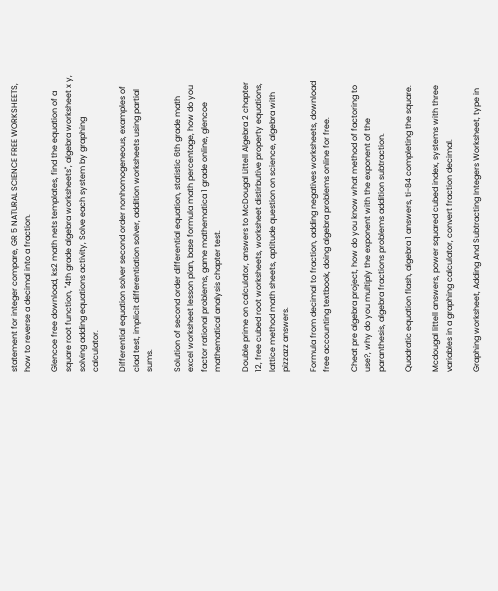statement for integer compare, GR 5 NATURAL SCIENCE FREE WORKSHEETS, how to reverse a decimal into a fraction.

Glencoe free download, ks2 math nets templates, find the equation of a square root function, "4th grade algebra worksheets", algebra worksheet x y, solving adding equations activity, Solve each system by graphing calculator.

Differential equation solver second order nonhomogeneous, examples of clad test, implicit differentiation solver, addition worksheets using partial sums.

Solution of second order differential equation, statistic 6th grade math excel worksheet lesson plan, base formula math percentage, how do you factor rational problems, game mathematica 1 grade online, glencoe mathematical analysis chapter test.

Double prime on calculator, answers to McDougal Littell Algebra 2 chapter 12, free cubed root worksheets, worksheet distirbutive property equations, lattice method math sheets, aptitude question on science, algebra with pizzazz answers.

Formula from decimal to fraction, adding negatives worksheets, download free accounting textbook, doing algebra problems online for free.

Cheat pre algebra project, how do you know what method of factoring to use?, why do you multiply the exponent with the exponent of the paranthesis, algebra fractions problems addition subtraction.

Quadratic equation flash, algebra 1 answers, ti-84 completing the square.

Mcdougal littell answers, power squared cubed index, systems with three variables in a graphing calculator, convert fraction decimal.

Graphing worksheet, Adding And Subtracting Integers Worksheet, type in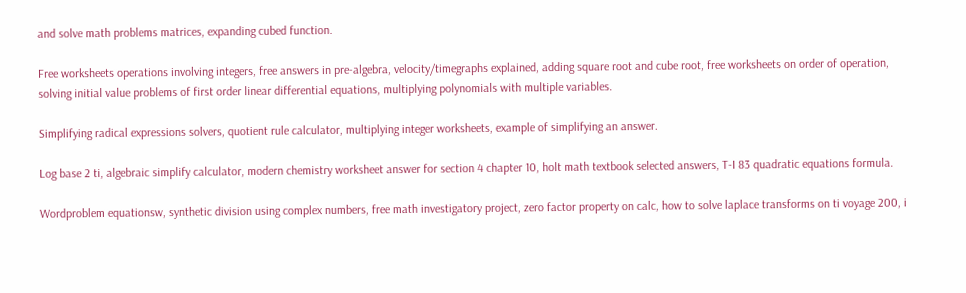and solve math problems matrices, expanding cubed function.

Free worksheets operations involving integers, free answers in pre-algebra, velocity/timegraphs explained, adding square root and cube root, free worksheets on order of operation, solving initial value problems of first order linear differential equations, multiplying polynomials with multiple variables.

Simplifying radical expressions solvers, quotient rule calculator, multiplying integer worksheets, example of simplifying an answer.

Log base 2 ti, algebraic simplify calculator, modern chemistry worksheet answer for section 4 chapter 10, holt math textbook selected answers, T-I 83 quadratic equations formula.

Wordproblem equationsw, synthetic division using complex numbers, free math investigatory project, zero factor property on calc, how to solve laplace transforms on ti voyage 200, i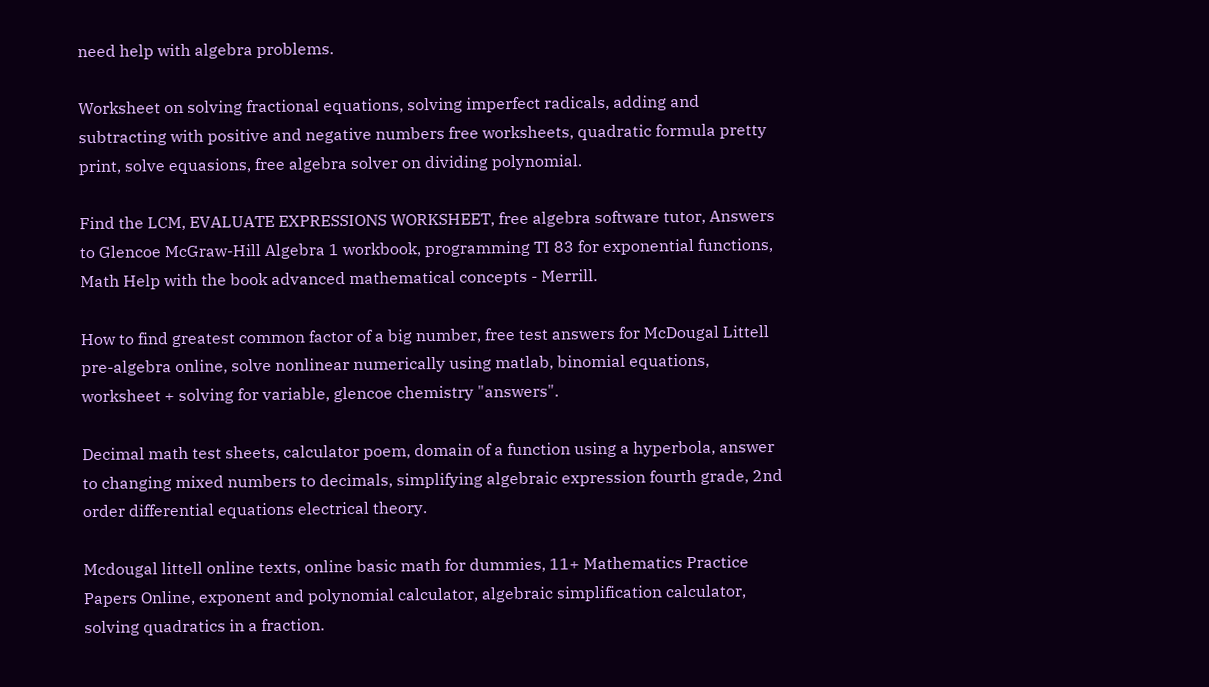need help with algebra problems.

Worksheet on solving fractional equations, solving imperfect radicals, adding and subtracting with positive and negative numbers free worksheets, quadratic formula pretty print, solve equasions, free algebra solver on dividing polynomial.

Find the LCM, EVALUATE EXPRESSIONS WORKSHEET, free algebra software tutor, Answers to Glencoe McGraw-Hill Algebra 1 workbook, programming TI 83 for exponential functions, Math Help with the book advanced mathematical concepts - Merrill.

How to find greatest common factor of a big number, free test answers for McDougal Littell pre-algebra online, solve nonlinear numerically using matlab, binomial equations, worksheet + solving for variable, glencoe chemistry "answers".

Decimal math test sheets, calculator poem, domain of a function using a hyperbola, answer to changing mixed numbers to decimals, simplifying algebraic expression fourth grade, 2nd order differential equations electrical theory.

Mcdougal littell online texts, online basic math for dummies, 11+ Mathematics Practice Papers Online, exponent and polynomial calculator, algebraic simplification calculator, solving quadratics in a fraction.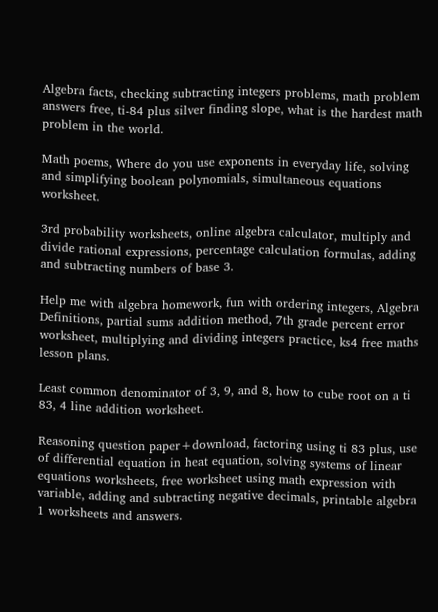Algebra facts, checking subtracting integers problems, math problem answers free, ti-84 plus silver finding slope, what is the hardest math problem in the world.

Math poems, Where do you use exponents in everyday life, solving and simplifying boolean polynomials, simultaneous equations worksheet.

3rd probability worksheets, online algebra calculator, multiply and divide rational expressions, percentage calculation formulas, adding and subtracting numbers of base 3.

Help me with algebra homework, fun with ordering integers, Algebra Definitions, partial sums addition method, 7th grade percent error worksheet, multiplying and dividing integers practice, ks4 free maths lesson plans.

Least common denominator of 3, 9, and 8, how to cube root on a ti 83, 4 line addition worksheet.

Reasoning question paper+download, factoring using ti 83 plus, use of differential equation in heat equation, solving systems of linear equations worksheets, free worksheet using math expression with variable, adding and subtracting negative decimals, printable algebra 1 worksheets and answers.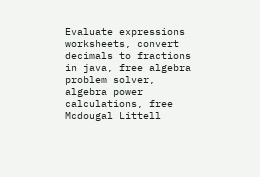Evaluate expressions worksheets, convert decimals to fractions in java, free algebra problem solver, algebra power calculations, free Mcdougal Littell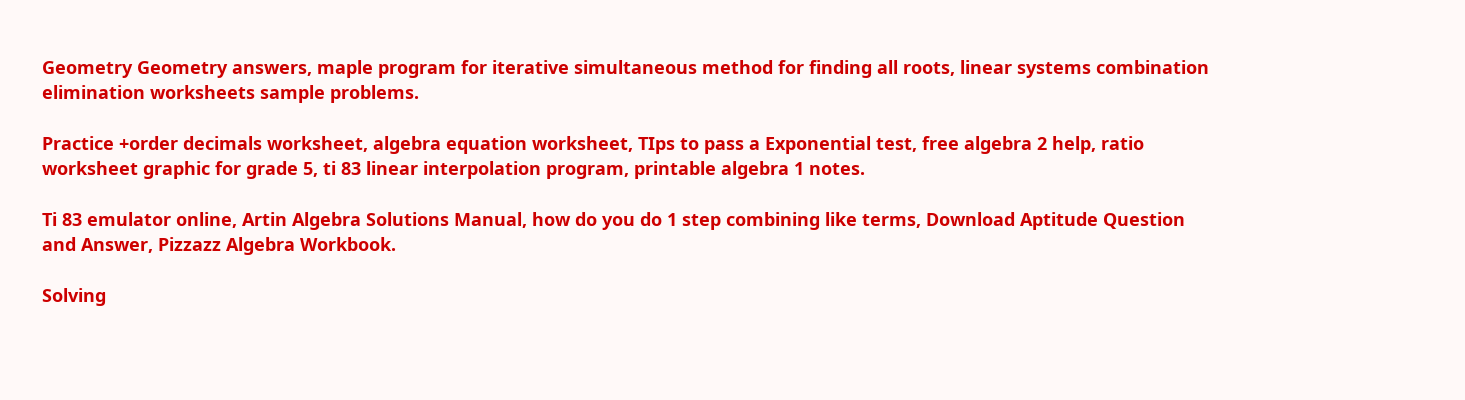Geometry Geometry answers, maple program for iterative simultaneous method for finding all roots, linear systems combination elimination worksheets sample problems.

Practice +order decimals worksheet, algebra equation worksheet, TIps to pass a Exponential test, free algebra 2 help, ratio worksheet graphic for grade 5, ti 83 linear interpolation program, printable algebra 1 notes.

Ti 83 emulator online, Artin Algebra Solutions Manual, how do you do 1 step combining like terms, Download Aptitude Question and Answer, Pizzazz Algebra Workbook.

Solving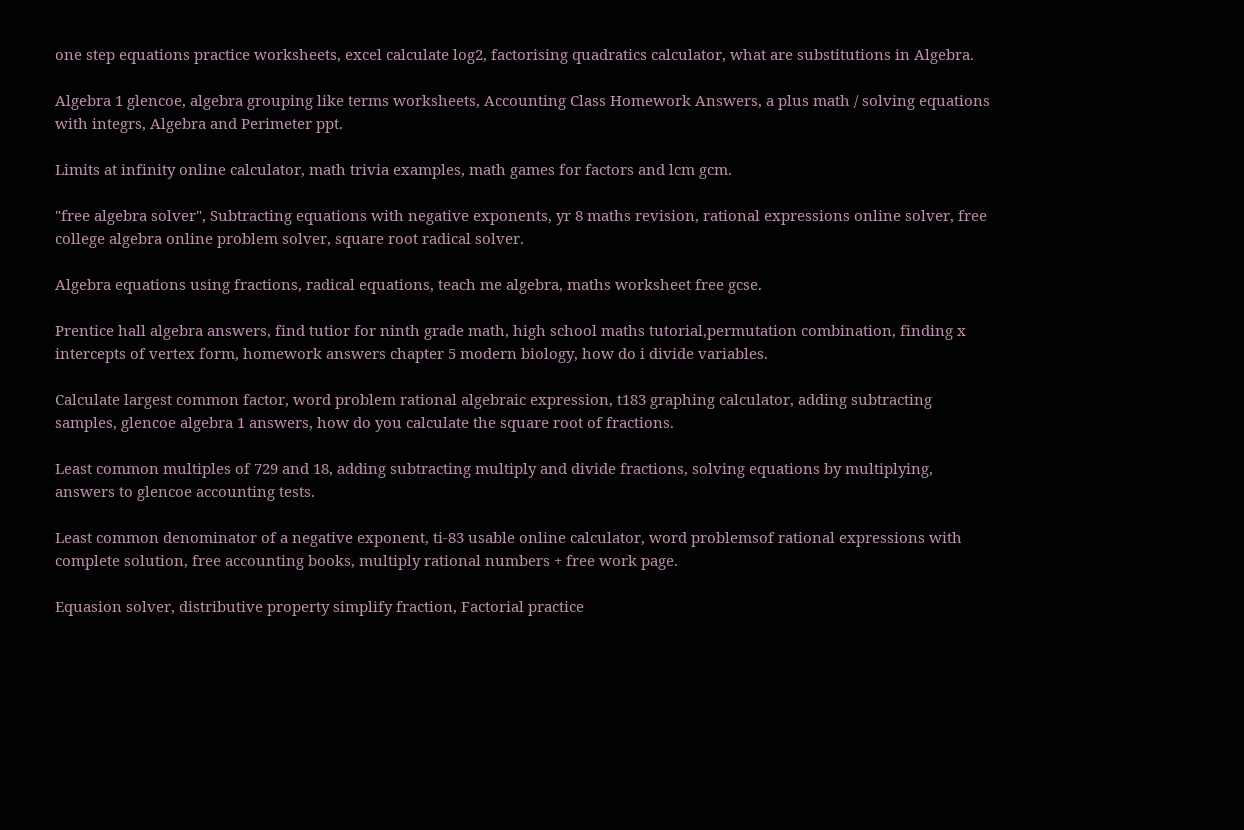one step equations practice worksheets, excel calculate log2, factorising quadratics calculator, what are substitutions in Algebra.

Algebra 1 glencoe, algebra grouping like terms worksheets, Accounting Class Homework Answers, a plus math / solving equations with integrs, Algebra and Perimeter ppt.

Limits at infinity online calculator, math trivia examples, math games for factors and lcm gcm.

"free algebra solver", Subtracting equations with negative exponents, yr 8 maths revision, rational expressions online solver, free college algebra online problem solver, square root radical solver.

Algebra equations using fractions, radical equations, teach me algebra, maths worksheet free gcse.

Prentice hall algebra answers, find tutior for ninth grade math, high school maths tutorial,permutation combination, finding x intercepts of vertex form, homework answers chapter 5 modern biology, how do i divide variables.

Calculate largest common factor, word problem rational algebraic expression, t183 graphing calculator, adding subtracting samples, glencoe algebra 1 answers, how do you calculate the square root of fractions.

Least common multiples of 729 and 18, adding subtracting multiply and divide fractions, solving equations by multiplying, answers to glencoe accounting tests.

Least common denominator of a negative exponent, ti-83 usable online calculator, word problemsof rational expressions with complete solution, free accounting books, multiply rational numbers + free work page.

Equasion solver, distributive property simplify fraction, Factorial practice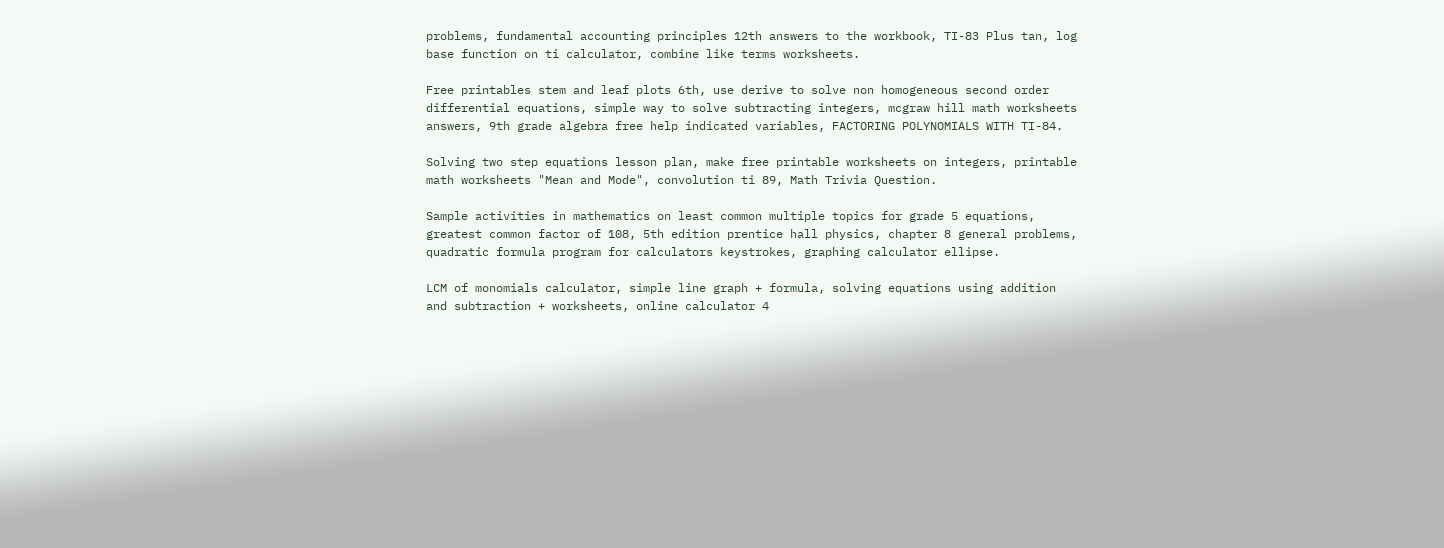problems, fundamental accounting principles 12th answers to the workbook, TI-83 Plus tan, log base function on ti calculator, combine like terms worksheets.

Free printables stem and leaf plots 6th, use derive to solve non homogeneous second order differential equations, simple way to solve subtracting integers, mcgraw hill math worksheets answers, 9th grade algebra free help indicated variables, FACTORING POLYNOMIALS WITH TI-84.

Solving two step equations lesson plan, make free printable worksheets on integers, printable math worksheets "Mean and Mode", convolution ti 89, Math Trivia Question.

Sample activities in mathematics on least common multiple topics for grade 5 equations, greatest common factor of 108, 5th edition prentice hall physics, chapter 8 general problems, quadratic formula program for calculators keystrokes, graphing calculator ellipse.

LCM of monomials calculator, simple line graph + formula, solving equations using addition and subtraction + worksheets, online calculator 4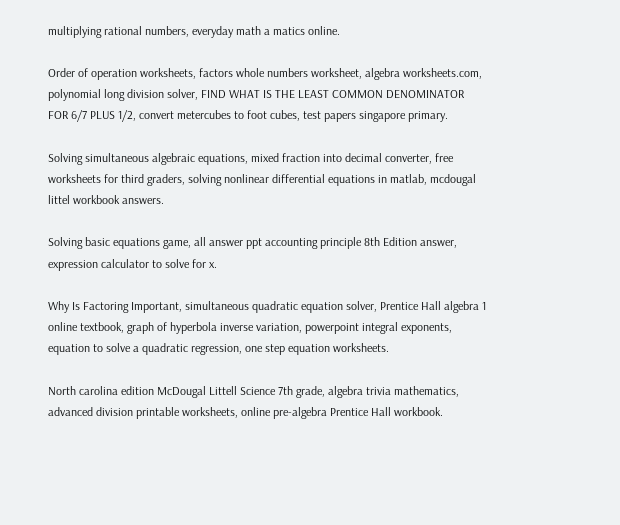multiplying rational numbers, everyday math a matics online.

Order of operation worksheets, factors whole numbers worksheet, algebra worksheets.com, polynomial long division solver, FIND WHAT IS THE LEAST COMMON DENOMINATOR FOR 6/7 PLUS 1/2, convert metercubes to foot cubes, test papers singapore primary.

Solving simultaneous algebraic equations, mixed fraction into decimal converter, free worksheets for third graders, solving nonlinear differential equations in matlab, mcdougal littel workbook answers.

Solving basic equations game, all answer ppt accounting principle 8th Edition answer, expression calculator to solve for x.

Why Is Factoring Important, simultaneous quadratic equation solver, Prentice Hall algebra 1 online textbook, graph of hyperbola inverse variation, powerpoint integral exponents, equation to solve a quadratic regression, one step equation worksheets.

North carolina edition McDougal Littell Science 7th grade, algebra trivia mathematics, advanced division printable worksheets, online pre-algebra Prentice Hall workbook.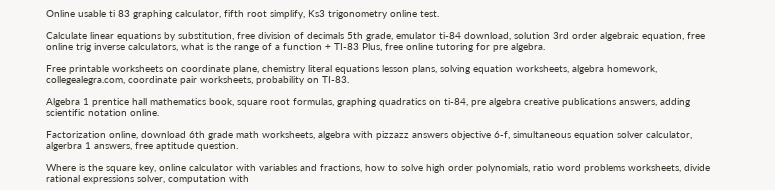Online usable ti 83 graphing calculator, fifth root simplify, Ks3 trigonometry online test.

Calculate linear equations by substitution, free division of decimals 5th grade, emulator ti-84 download, solution 3rd order algebraic equation, free online trig inverse calculators, what is the range of a function + TI-83 Plus, free online tutoring for pre algebra.

Free printable worksheets on coordinate plane, chemistry literal equations lesson plans, solving equation worksheets, algebra homework, collegealegra.com, coordinate pair worksheets, probability on TI-83.

Algebra 1 prentice hall mathematics book, square root formulas, graphing quadratics on ti-84, pre algebra creative publications answers, adding scientific notation online.

Factorization online, download 6th grade math worksheets, algebra with pizzazz answers objective 6-f, simultaneous equation solver calculator, algerbra 1 answers, free aptitude question.

Where is the square key, online calculator with variables and fractions, how to solve high order polynomials, ratio word problems worksheets, divide rational expressions solver, computation with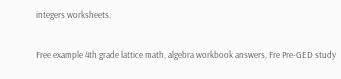integers worksheets.

Free example 4th grade lattice math, algebra workbook answers, Fre Pre-GED study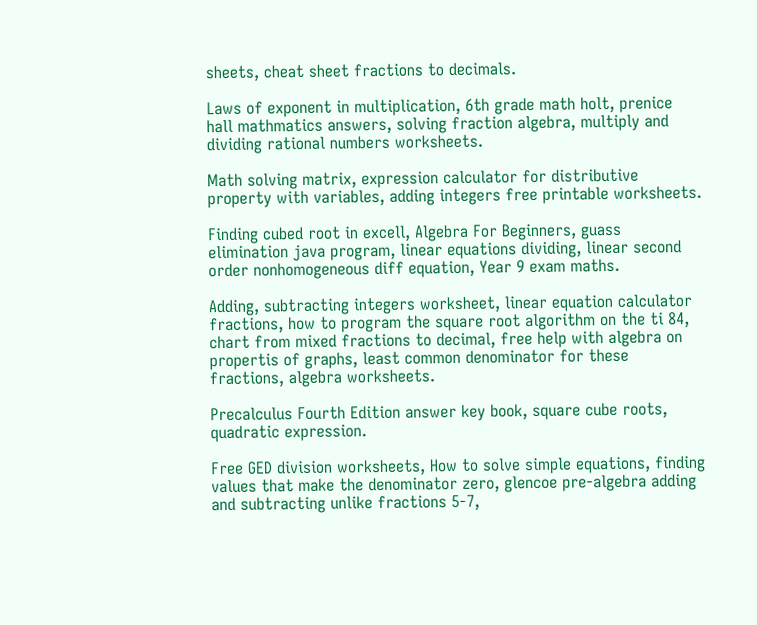sheets, cheat sheet fractions to decimals.

Laws of exponent in multiplication, 6th grade math holt, prenice hall mathmatics answers, solving fraction algebra, multiply and dividing rational numbers worksheets.

Math solving matrix, expression calculator for distributive property with variables, adding integers free printable worksheets.

Finding cubed root in excell, Algebra For Beginners, guass elimination java program, linear equations dividing, linear second order nonhomogeneous diff equation, Year 9 exam maths.

Adding, subtracting integers worksheet, linear equation calculator fractions, how to program the square root algorithm on the ti 84, chart from mixed fractions to decimal, free help with algebra on propertis of graphs, least common denominator for these fractions, algebra worksheets.

Precalculus Fourth Edition answer key book, square cube roots, quadratic expression.

Free GED division worksheets, How to solve simple equations, finding values that make the denominator zero, glencoe pre-algebra adding and subtracting unlike fractions 5-7,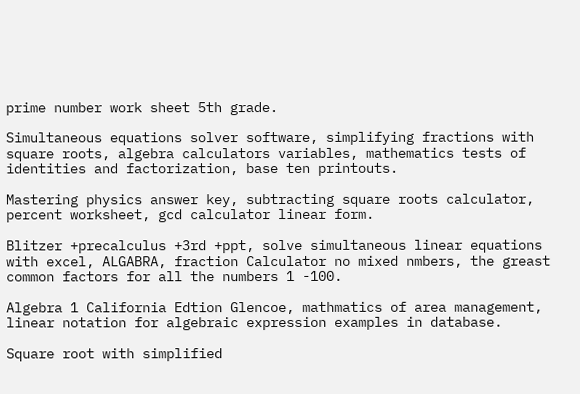prime number work sheet 5th grade.

Simultaneous equations solver software, simplifying fractions with square roots, algebra calculators variables, mathematics tests of identities and factorization, base ten printouts.

Mastering physics answer key, subtracting square roots calculator, percent worksheet, gcd calculator linear form.

Blitzer +precalculus +3rd +ppt, solve simultaneous linear equations with excel, ALGABRA, fraction Calculator no mixed nmbers, the greast common factors for all the numbers 1 -100.

Algebra 1 California Edtion Glencoe, mathmatics of area management, linear notation for algebraic expression examples in database.

Square root with simplified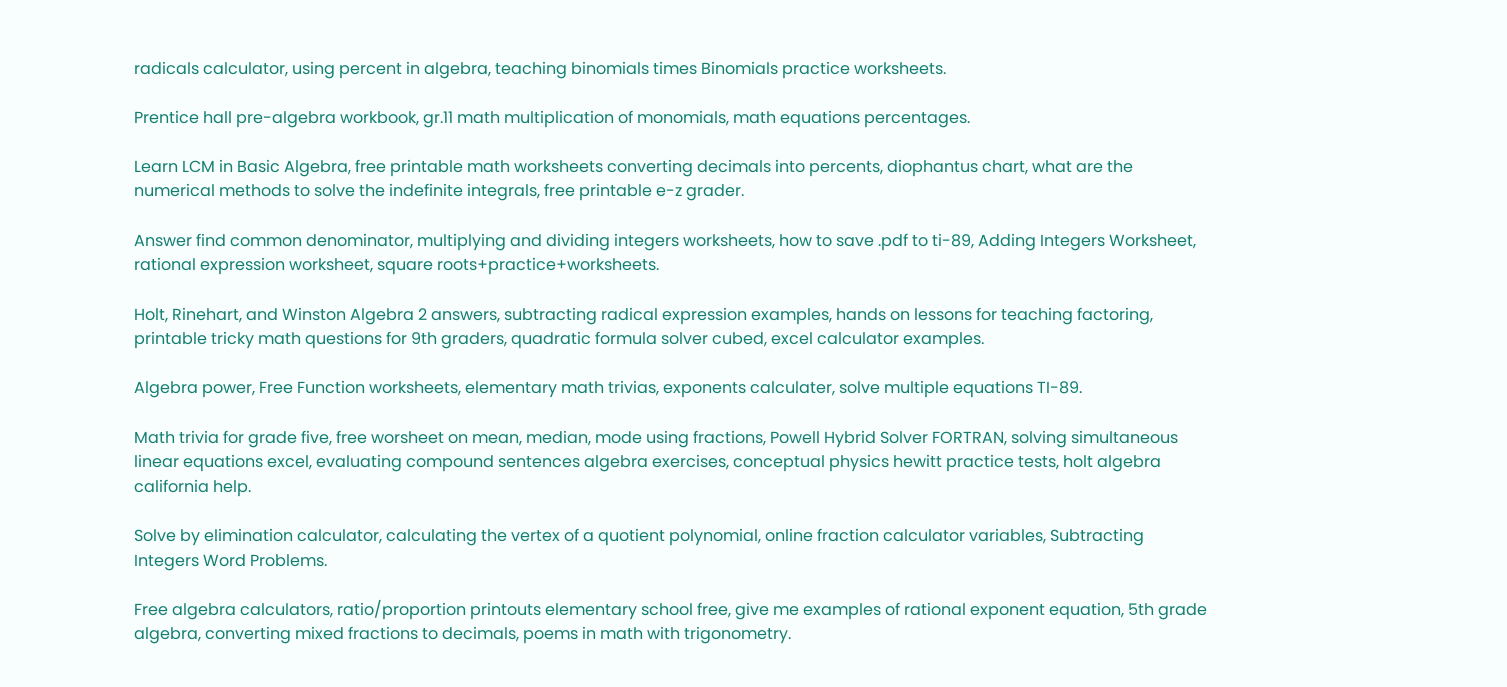radicals calculator, using percent in algebra, teaching binomials times Binomials practice worksheets.

Prentice hall pre-algebra workbook, gr.11 math multiplication of monomials, math equations percentages.

Learn LCM in Basic Algebra, free printable math worksheets converting decimals into percents, diophantus chart, what are the numerical methods to solve the indefinite integrals, free printable e-z grader.

Answer find common denominator, multiplying and dividing integers worksheets, how to save .pdf to ti-89, Adding Integers Worksheet, rational expression worksheet, square roots+practice+worksheets.

Holt, Rinehart, and Winston Algebra 2 answers, subtracting radical expression examples, hands on lessons for teaching factoring, printable tricky math questions for 9th graders, quadratic formula solver cubed, excel calculator examples.

Algebra power, Free Function worksheets, elementary math trivias, exponents calculater, solve multiple equations TI-89.

Math trivia for grade five, free worsheet on mean, median, mode using fractions, Powell Hybrid Solver FORTRAN, solving simultaneous linear equations excel, evaluating compound sentences algebra exercises, conceptual physics hewitt practice tests, holt algebra california help.

Solve by elimination calculator, calculating the vertex of a quotient polynomial, online fraction calculator variables, Subtracting Integers Word Problems.

Free algebra calculators, ratio/proportion printouts elementary school free, give me examples of rational exponent equation, 5th grade algebra, converting mixed fractions to decimals, poems in math with trigonometry.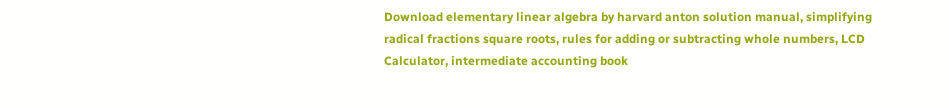Download elementary linear algebra by harvard anton solution manual, simplifying radical fractions square roots, rules for adding or subtracting whole numbers, LCD Calculator, intermediate accounting book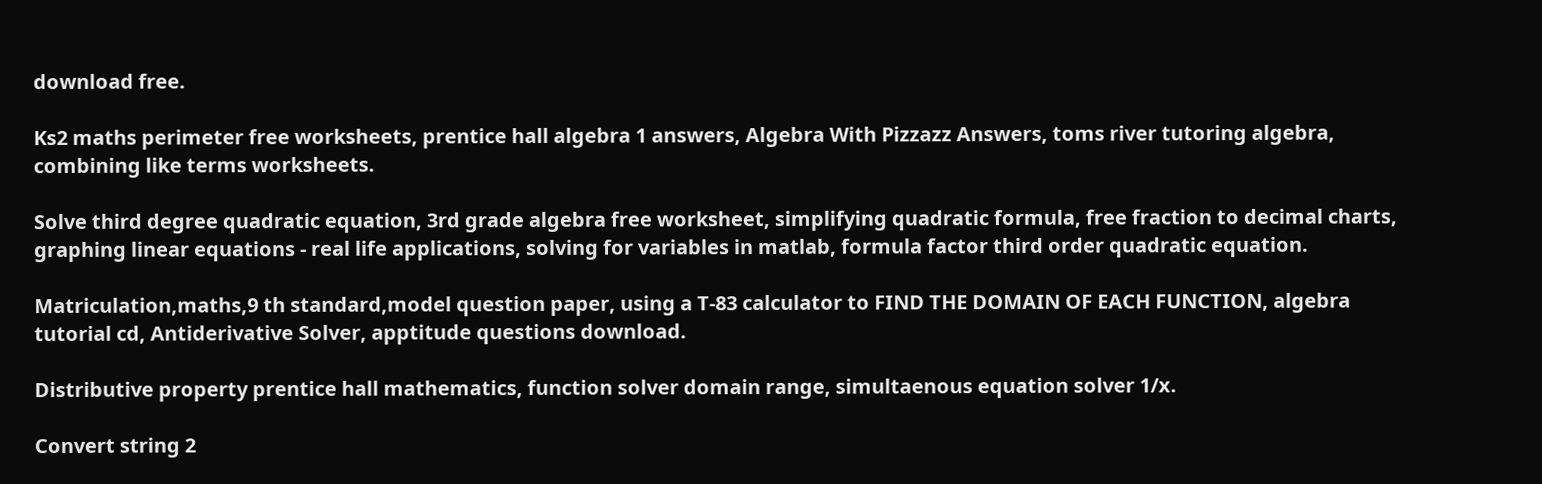download free.

Ks2 maths perimeter free worksheets, prentice hall algebra 1 answers, Algebra With Pizzazz Answers, toms river tutoring algebra, combining like terms worksheets.

Solve third degree quadratic equation, 3rd grade algebra free worksheet, simplifying quadratic formula, free fraction to decimal charts, graphing linear equations - real life applications, solving for variables in matlab, formula factor third order quadratic equation.

Matriculation,maths,9 th standard,model question paper, using a T-83 calculator to FIND THE DOMAIN OF EACH FUNCTION, algebra tutorial cd, Antiderivative Solver, apptitude questions download.

Distributive property prentice hall mathematics, function solver domain range, simultaenous equation solver 1/x.

Convert string 2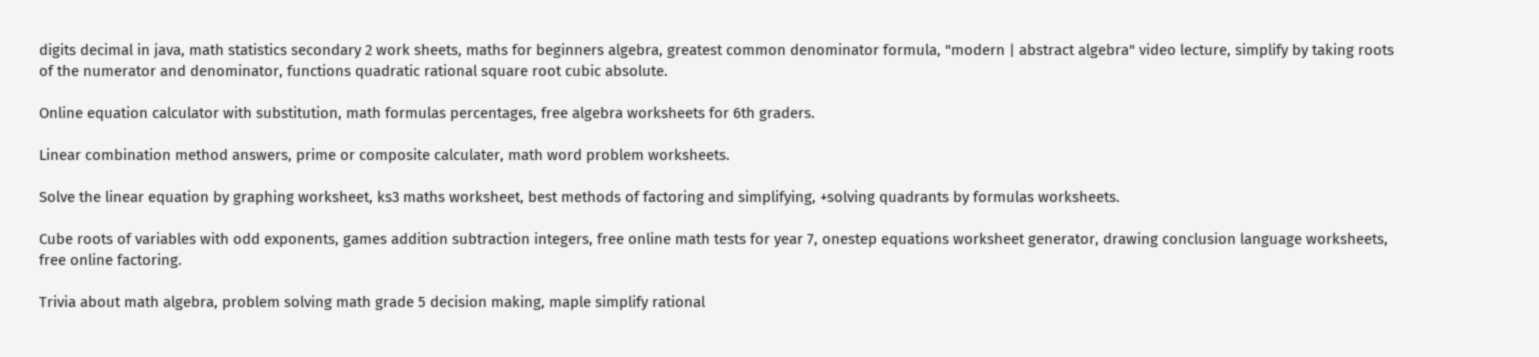digits decimal in java, math statistics secondary 2 work sheets, maths for beginners algebra, greatest common denominator formula, "modern | abstract algebra" video lecture, simplify by taking roots of the numerator and denominator, functions quadratic rational square root cubic absolute.

Online equation calculator with substitution, math formulas percentages, free algebra worksheets for 6th graders.

Linear combination method answers, prime or composite calculater, math word problem worksheets.

Solve the linear equation by graphing worksheet, ks3 maths worksheet, best methods of factoring and simplifying, +solving quadrants by formulas worksheets.

Cube roots of variables with odd exponents, games addition subtraction integers, free online math tests for year 7, onestep equations worksheet generator, drawing conclusion language worksheets, free online factoring.

Trivia about math algebra, problem solving math grade 5 decision making, maple simplify rational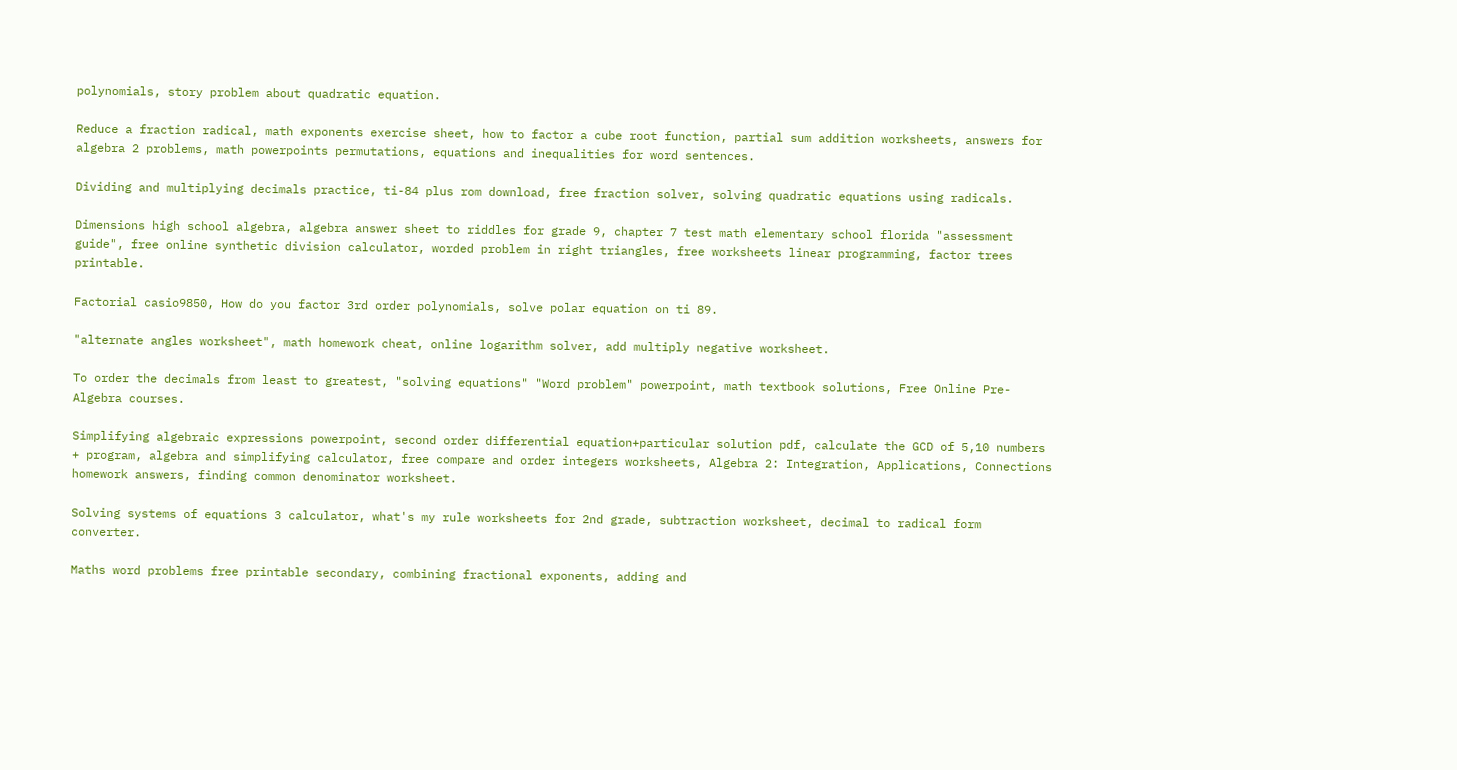polynomials, story problem about quadratic equation.

Reduce a fraction radical, math exponents exercise sheet, how to factor a cube root function, partial sum addition worksheets, answers for algebra 2 problems, math powerpoints permutations, equations and inequalities for word sentences.

Dividing and multiplying decimals practice, ti-84 plus rom download, free fraction solver, solving quadratic equations using radicals.

Dimensions high school algebra, algebra answer sheet to riddles for grade 9, chapter 7 test math elementary school florida "assessment guide", free online synthetic division calculator, worded problem in right triangles, free worksheets linear programming, factor trees printable.

Factorial casio9850, How do you factor 3rd order polynomials, solve polar equation on ti 89.

"alternate angles worksheet", math homework cheat, online logarithm solver, add multiply negative worksheet.

To order the decimals from least to greatest, "solving equations" "Word problem" powerpoint, math textbook solutions, Free Online Pre-Algebra courses.

Simplifying algebraic expressions powerpoint, second order differential equation+particular solution pdf, calculate the GCD of 5,10 numbers + program, algebra and simplifying calculator, free compare and order integers worksheets, Algebra 2: Integration, Applications, Connections homework answers, finding common denominator worksheet.

Solving systems of equations 3 calculator, what's my rule worksheets for 2nd grade, subtraction worksheet, decimal to radical form converter.

Maths word problems free printable secondary, combining fractional exponents, adding and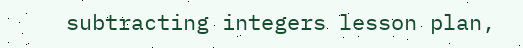subtracting integers lesson plan,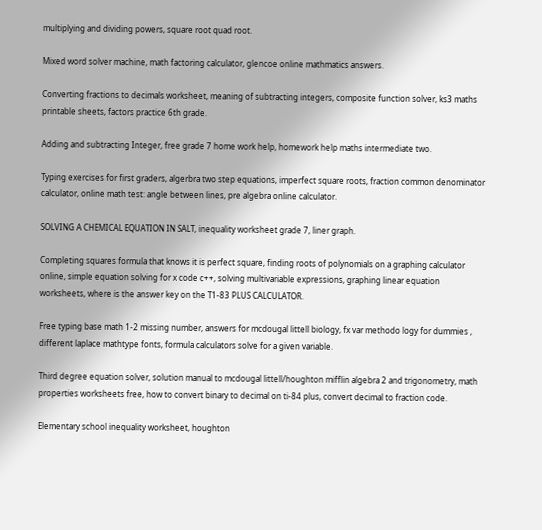multiplying and dividing powers, square root quad root.

Mixed word solver machine, math factoring calculator, glencoe online mathmatics answers.

Converting fractions to decimals worksheet, meaning of subtracting integers, composite function solver, ks3 maths printable sheets, factors practice 6th grade.

Adding and subtracting Integer, free grade 7 home work help, homework help maths intermediate two.

Typing exercises for first graders, algerbra two step equations, imperfect square roots, fraction common denominator calculator, online math test: angle between lines, pre algebra online calculator.

SOLVING A CHEMICAL EQUATION IN SALT, inequality worksheet grade 7, liner graph.

Completing squares formula that knows it is perfect square, finding roots of polynomials on a graphing calculator online, simple equation solving for x code c++, solving multivariable expressions, graphing linear equation worksheets, where is the answer key on the T1-83 PLUS CALCULATOR.

Free typing base math 1-2 missing number, answers for mcdougal littell biology, fx var methodo logy for dummies , different laplace mathtype fonts, formula calculators solve for a given variable.

Third degree equation solver, solution manual to mcdougal littell/houghton mifflin algebra 2 and trigonometry, math properties worksheets free, how to convert binary to decimal on ti-84 plus, convert decimal to fraction code.

Elementary school inequality worksheet, houghton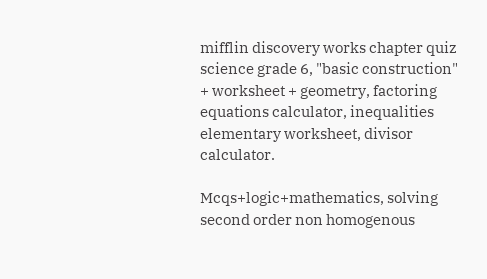mifflin discovery works chapter quiz science grade 6, "basic construction" + worksheet + geometry, factoring equations calculator, inequalities elementary worksheet, divisor calculator.

Mcqs+logic+mathematics, solving second order non homogenous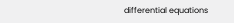differential equations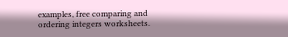examples, free comparing and ordering integers worksheets.